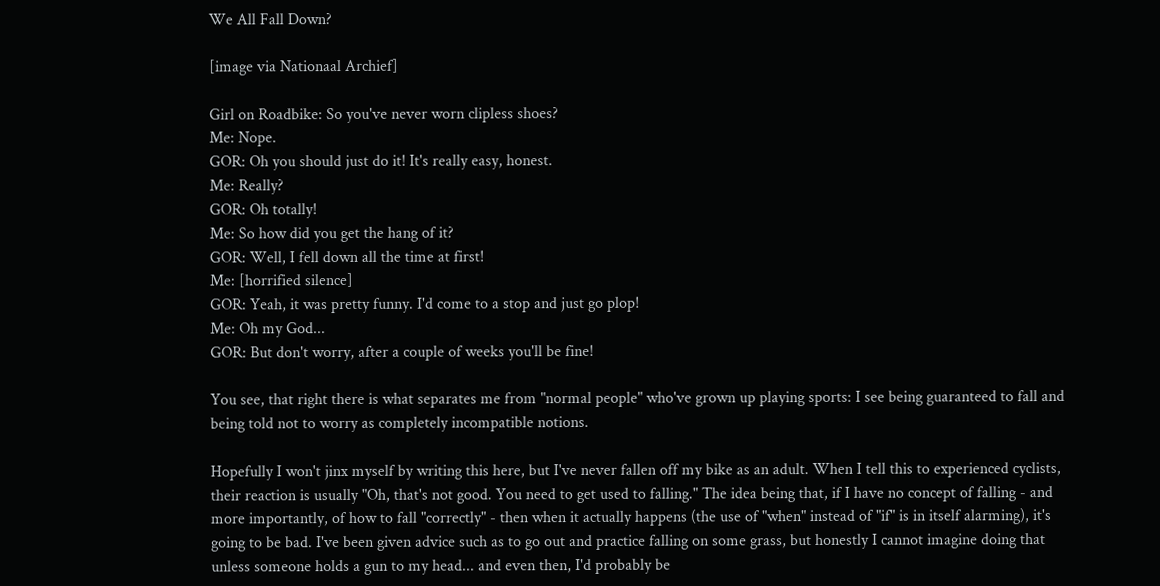We All Fall Down?

[image via Nationaal Archief]

Girl on Roadbike: So you've never worn clipless shoes?
Me: Nope.
GOR: Oh you should just do it! It's really easy, honest.
Me: Really?
GOR: Oh totally!
Me: So how did you get the hang of it?
GOR: Well, I fell down all the time at first!
Me: [horrified silence]
GOR: Yeah, it was pretty funny. I'd come to a stop and just go plop!
Me: Oh my God...
GOR: But don't worry, after a couple of weeks you'll be fine!

You see, that right there is what separates me from "normal people" who've grown up playing sports: I see being guaranteed to fall and being told not to worry as completely incompatible notions.

Hopefully I won't jinx myself by writing this here, but I've never fallen off my bike as an adult. When I tell this to experienced cyclists, their reaction is usually "Oh, that's not good. You need to get used to falling." The idea being that, if I have no concept of falling - and more importantly, of how to fall "correctly" - then when it actually happens (the use of "when" instead of "if" is in itself alarming), it's going to be bad. I've been given advice such as to go out and practice falling on some grass, but honestly I cannot imagine doing that unless someone holds a gun to my head... and even then, I'd probably be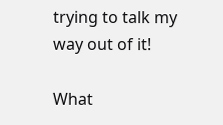trying to talk my way out of it!

What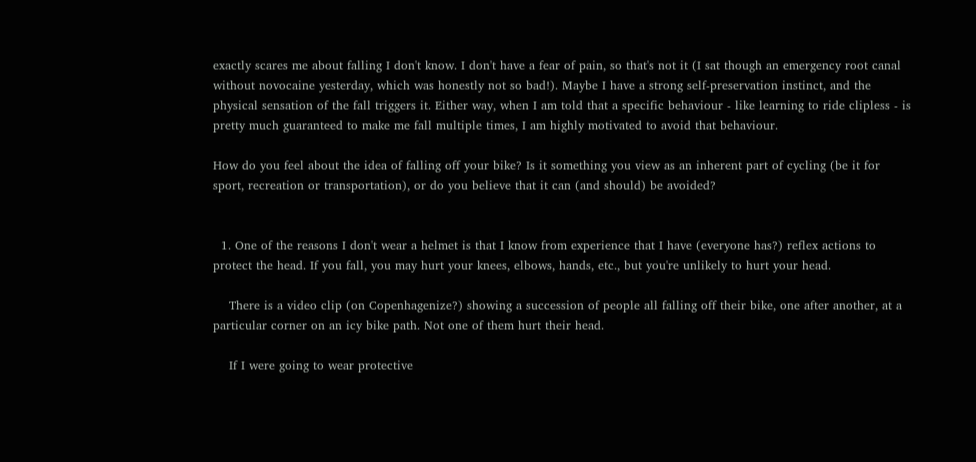exactly scares me about falling I don't know. I don't have a fear of pain, so that's not it (I sat though an emergency root canal without novocaine yesterday, which was honestly not so bad!). Maybe I have a strong self-preservation instinct, and the physical sensation of the fall triggers it. Either way, when I am told that a specific behaviour - like learning to ride clipless - is pretty much guaranteed to make me fall multiple times, I am highly motivated to avoid that behaviour.

How do you feel about the idea of falling off your bike? Is it something you view as an inherent part of cycling (be it for sport, recreation or transportation), or do you believe that it can (and should) be avoided?


  1. One of the reasons I don't wear a helmet is that I know from experience that I have (everyone has?) reflex actions to protect the head. If you fall, you may hurt your knees, elbows, hands, etc., but you're unlikely to hurt your head.

    There is a video clip (on Copenhagenize?) showing a succession of people all falling off their bike, one after another, at a particular corner on an icy bike path. Not one of them hurt their head.

    If I were going to wear protective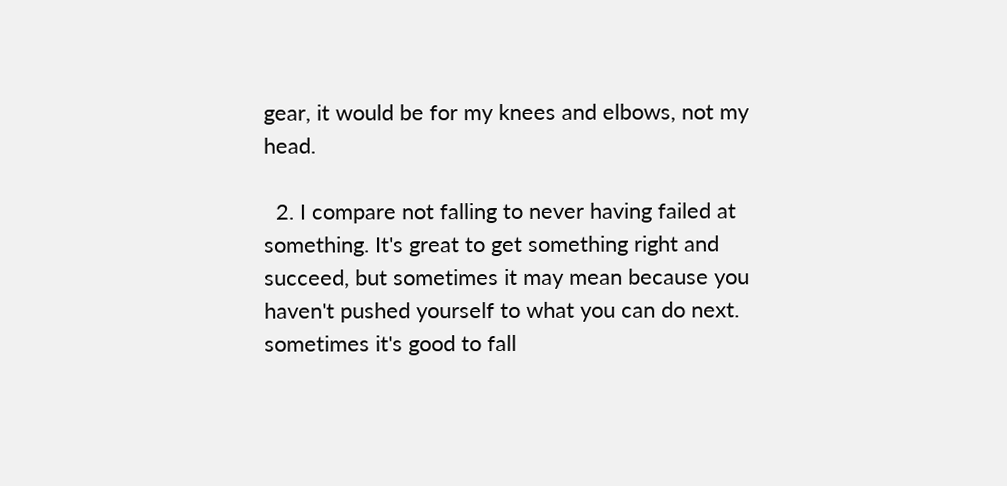gear, it would be for my knees and elbows, not my head.

  2. I compare not falling to never having failed at something. It's great to get something right and succeed, but sometimes it may mean because you haven't pushed yourself to what you can do next. sometimes it's good to fall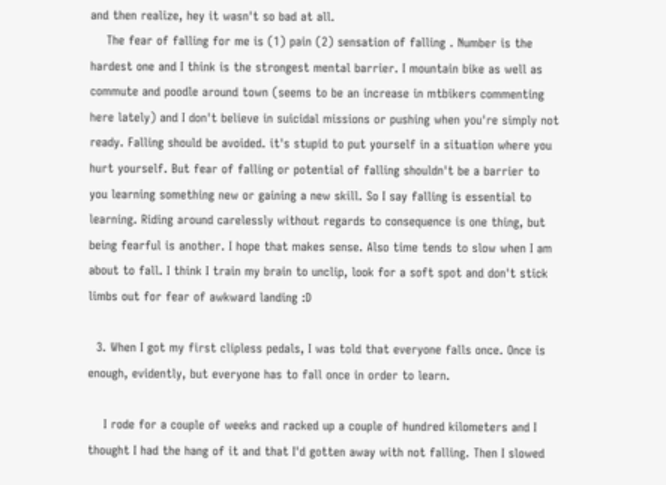and then realize, hey it wasn't so bad at all.
    The fear of falling for me is (1) pain (2) sensation of falling . Number is the hardest one and I think is the strongest mental barrier. I mountain bike as well as commute and poodle around town (seems to be an increase in mtbikers commenting here lately) and I don't believe in suicidal missions or pushing when you're simply not ready. Falling should be avoided. it's stupid to put yourself in a situation where you hurt yourself. But fear of falling or potential of falling shouldn't be a barrier to you learning something new or gaining a new skill. So I say falling is essential to learning. Riding around carelessly without regards to consequence is one thing, but being fearful is another. I hope that makes sense. Also time tends to slow when I am about to fall. I think I train my brain to unclip, look for a soft spot and don't stick limbs out for fear of awkward landing :D

  3. When I got my first clipless pedals, I was told that everyone falls once. Once is enough, evidently, but everyone has to fall once in order to learn.

    I rode for a couple of weeks and racked up a couple of hundred kilometers and I thought I had the hang of it and that I'd gotten away with not falling. Then I slowed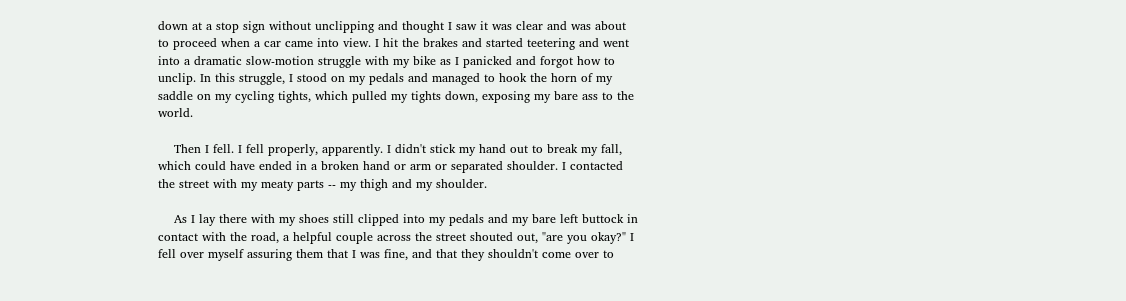down at a stop sign without unclipping and thought I saw it was clear and was about to proceed when a car came into view. I hit the brakes and started teetering and went into a dramatic slow-motion struggle with my bike as I panicked and forgot how to unclip. In this struggle, I stood on my pedals and managed to hook the horn of my saddle on my cycling tights, which pulled my tights down, exposing my bare ass to the world.

    Then I fell. I fell properly, apparently. I didn't stick my hand out to break my fall, which could have ended in a broken hand or arm or separated shoulder. I contacted the street with my meaty parts -- my thigh and my shoulder.

    As I lay there with my shoes still clipped into my pedals and my bare left buttock in contact with the road, a helpful couple across the street shouted out, "are you okay?" I fell over myself assuring them that I was fine, and that they shouldn't come over to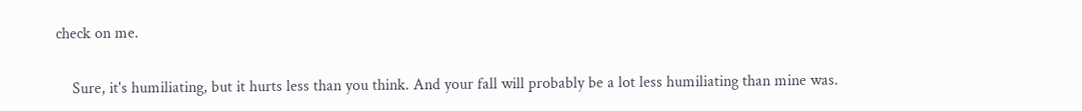check on me.

    Sure, it's humiliating, but it hurts less than you think. And your fall will probably be a lot less humiliating than mine was.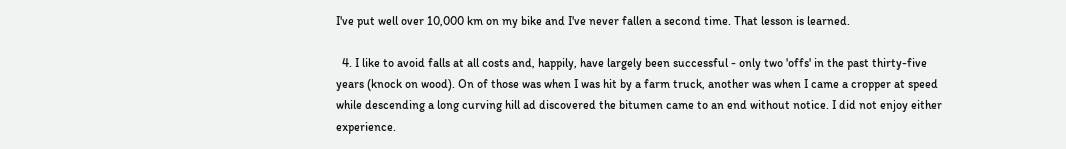I've put well over 10,000 km on my bike and I've never fallen a second time. That lesson is learned.

  4. I like to avoid falls at all costs and, happily, have largely been successful - only two 'offs' in the past thirty-five years (knock on wood). On of those was when I was hit by a farm truck, another was when I came a cropper at speed while descending a long curving hill ad discovered the bitumen came to an end without notice. I did not enjoy either experience.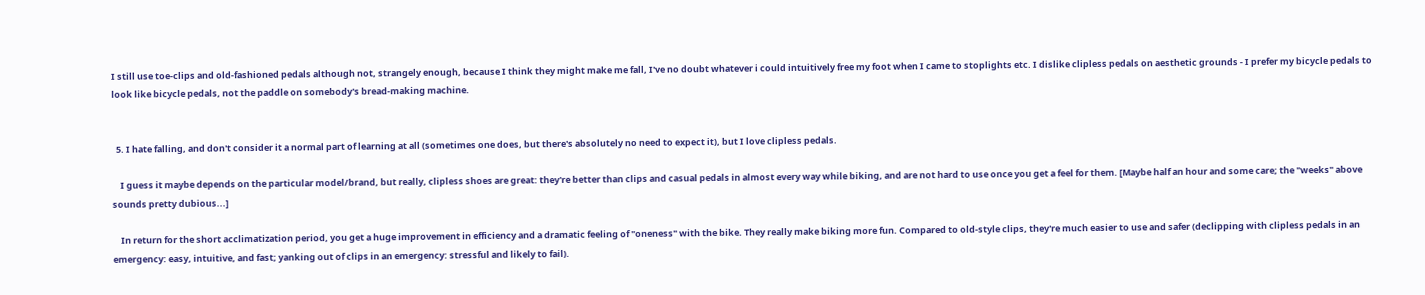I still use toe-clips and old-fashioned pedals although not, strangely enough, because I think they might make me fall, I've no doubt whatever i could intuitively free my foot when I came to stoplights etc. I dislike clipless pedals on aesthetic grounds - I prefer my bicycle pedals to look like bicycle pedals, not the paddle on somebody's bread-making machine.


  5. I hate falling, and don't consider it a normal part of learning at all (sometimes one does, but there's absolutely no need to expect it), but I love clipless pedals.

    I guess it maybe depends on the particular model/brand, but really, clipless shoes are great: they're better than clips and casual pedals in almost every way while biking, and are not hard to use once you get a feel for them. [Maybe half an hour and some care; the "weeks" above sounds pretty dubious...]

    In return for the short acclimatization period, you get a huge improvement in efficiency and a dramatic feeling of "oneness" with the bike. They really make biking more fun. Compared to old-style clips, they're much easier to use and safer (declipping with clipless pedals in an emergency: easy, intuitive, and fast; yanking out of clips in an emergency: stressful and likely to fail).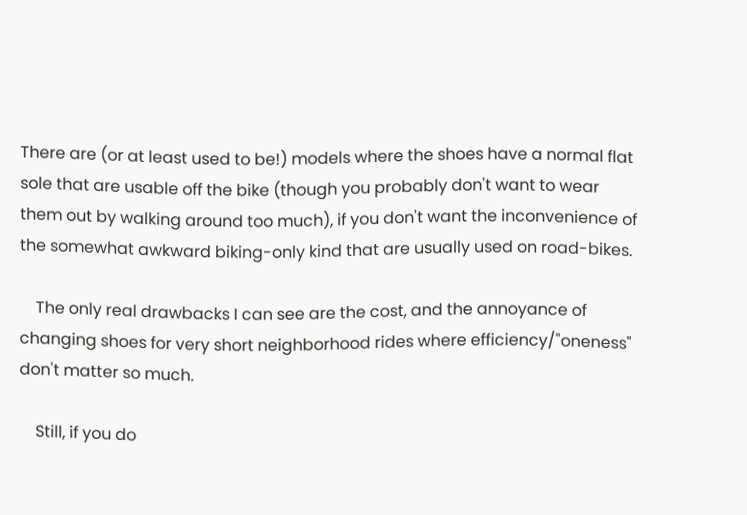There are (or at least used to be!) models where the shoes have a normal flat sole that are usable off the bike (though you probably don't want to wear them out by walking around too much), if you don't want the inconvenience of the somewhat awkward biking-only kind that are usually used on road-bikes.

    The only real drawbacks I can see are the cost, and the annoyance of changing shoes for very short neighborhood rides where efficiency/"oneness" don't matter so much.

    Still, if you do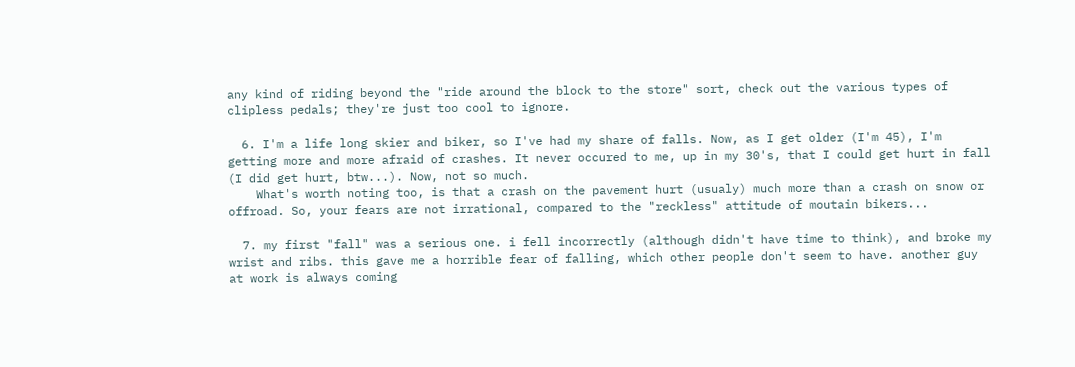any kind of riding beyond the "ride around the block to the store" sort, check out the various types of clipless pedals; they're just too cool to ignore.

  6. I'm a life long skier and biker, so I've had my share of falls. Now, as I get older (I'm 45), I'm getting more and more afraid of crashes. It never occured to me, up in my 30's, that I could get hurt in fall (I did get hurt, btw...). Now, not so much.
    What's worth noting too, is that a crash on the pavement hurt (usualy) much more than a crash on snow or offroad. So, your fears are not irrational, compared to the "reckless" attitude of moutain bikers...

  7. my first "fall" was a serious one. i fell incorrectly (although didn't have time to think), and broke my wrist and ribs. this gave me a horrible fear of falling, which other people don't seem to have. another guy at work is always coming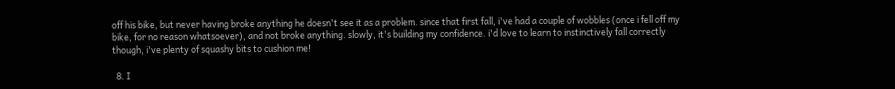off his bike, but never having broke anything he doesn't see it as a problem. since that first fall, i've had a couple of wobbles (once i fell off my bike, for no reason whatsoever), and not broke anything. slowly, it's building my confidence. i'd love to learn to instinctively fall correctly though, i've plenty of squashy bits to cushion me!

  8. I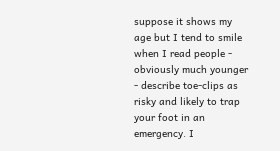suppose it shows my age but I tend to smile when I read people - obviously much younger - describe toe-clips as risky and likely to trap your foot in an emergency. I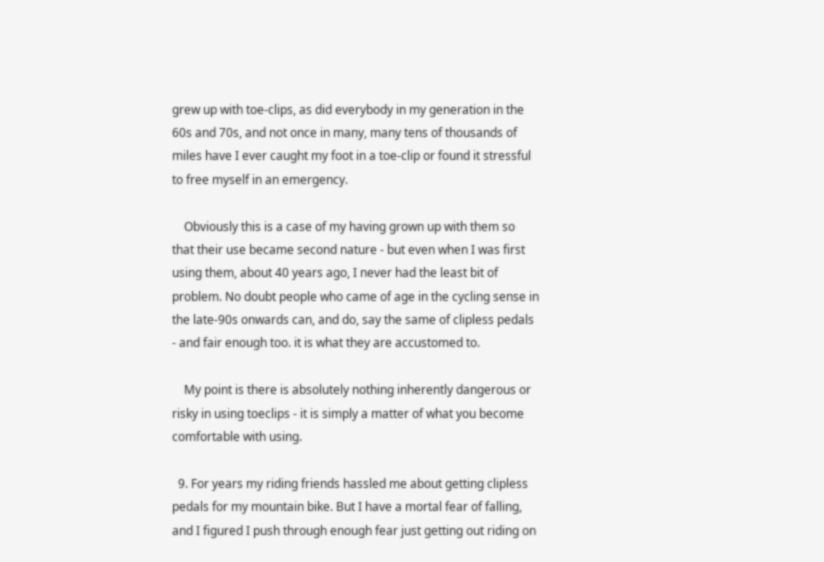grew up with toe-clips, as did everybody in my generation in the 60s and 70s, and not once in many, many tens of thousands of miles have I ever caught my foot in a toe-clip or found it stressful to free myself in an emergency.

    Obviously this is a case of my having grown up with them so that their use became second nature - but even when I was first using them, about 40 years ago, I never had the least bit of problem. No doubt people who came of age in the cycling sense in the late-90s onwards can, and do, say the same of clipless pedals - and fair enough too. it is what they are accustomed to.

    My point is there is absolutely nothing inherently dangerous or risky in using toeclips - it is simply a matter of what you become comfortable with using.

  9. For years my riding friends hassled me about getting clipless pedals for my mountain bike. But I have a mortal fear of falling, and I figured I push through enough fear just getting out riding on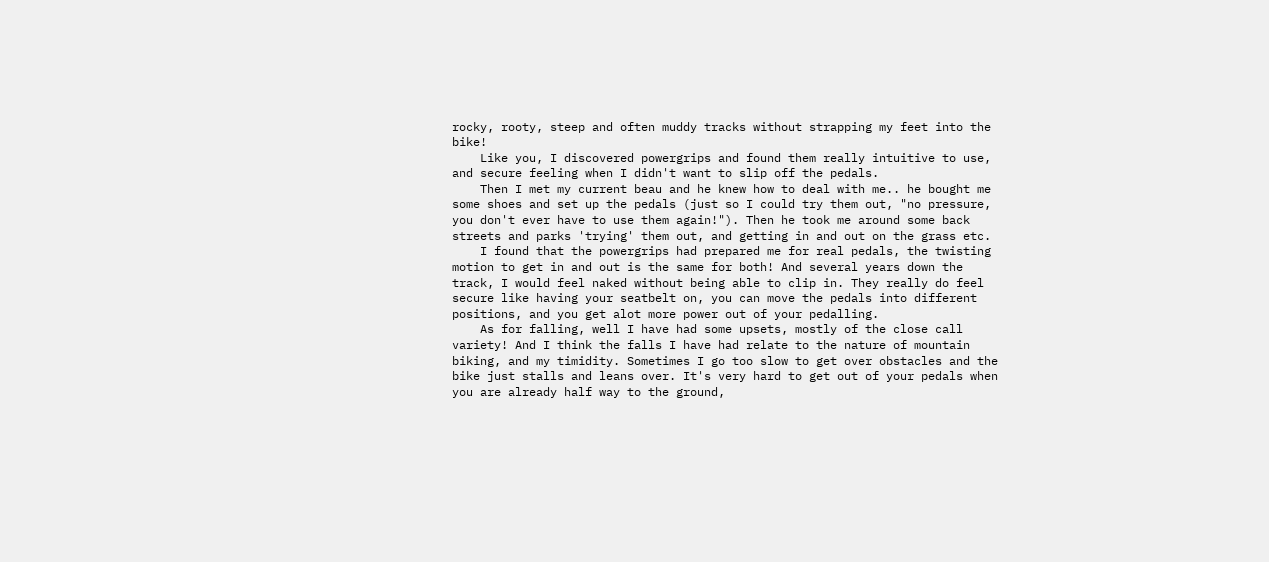rocky, rooty, steep and often muddy tracks without strapping my feet into the bike!
    Like you, I discovered powergrips and found them really intuitive to use, and secure feeling when I didn't want to slip off the pedals.
    Then I met my current beau and he knew how to deal with me.. he bought me some shoes and set up the pedals (just so I could try them out, "no pressure, you don't ever have to use them again!"). Then he took me around some back streets and parks 'trying' them out, and getting in and out on the grass etc.
    I found that the powergrips had prepared me for real pedals, the twisting motion to get in and out is the same for both! And several years down the track, I would feel naked without being able to clip in. They really do feel secure like having your seatbelt on, you can move the pedals into different positions, and you get alot more power out of your pedalling.
    As for falling, well I have had some upsets, mostly of the close call variety! And I think the falls I have had relate to the nature of mountain biking, and my timidity. Sometimes I go too slow to get over obstacles and the bike just stalls and leans over. It's very hard to get out of your pedals when you are already half way to the ground,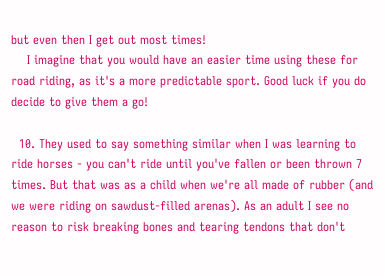but even then I get out most times!
    I imagine that you would have an easier time using these for road riding, as it's a more predictable sport. Good luck if you do decide to give them a go!

  10. They used to say something similar when I was learning to ride horses - you can't ride until you've fallen or been thrown 7 times. But that was as a child when we're all made of rubber (and we were riding on sawdust-filled arenas). As an adult I see no reason to risk breaking bones and tearing tendons that don't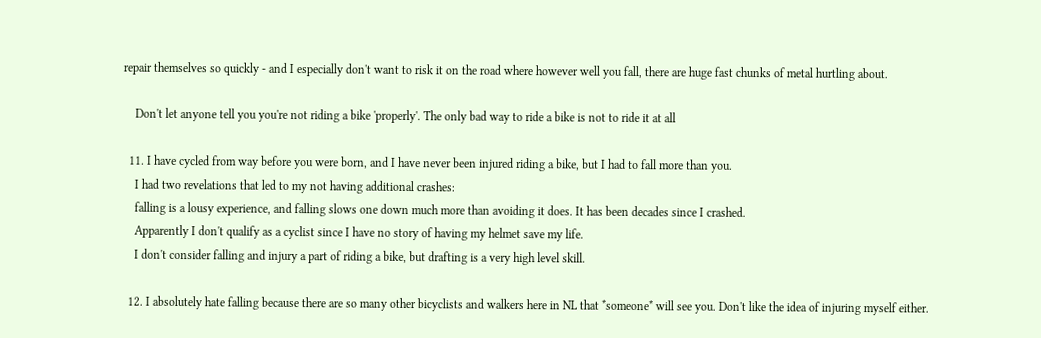repair themselves so quickly - and I especially don't want to risk it on the road where however well you fall, there are huge fast chunks of metal hurtling about.

    Don't let anyone tell you you're not riding a bike 'properly'. The only bad way to ride a bike is not to ride it at all

  11. I have cycled from way before you were born, and I have never been injured riding a bike, but I had to fall more than you.
    I had two revelations that led to my not having additional crashes:
    falling is a lousy experience, and falling slows one down much more than avoiding it does. It has been decades since I crashed.
    Apparently I don't qualify as a cyclist since I have no story of having my helmet save my life.
    I don't consider falling and injury a part of riding a bike, but drafting is a very high level skill.

  12. I absolutely hate falling because there are so many other bicyclists and walkers here in NL that *someone* will see you. Don't like the idea of injuring myself either.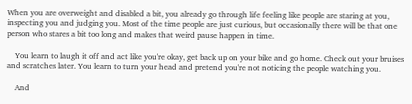When you are overweight and disabled a bit, you already go through life feeling like people are staring at you, inspecting you and judging you. Most of the time people are just curious, but occasionally there will be that one person who stares a bit too long and makes that weird pause happen in time.

    You learn to laugh it off and act like you're okay, get back up on your bike and go home. Check out your bruises and scratches later. You learn to turn your head and pretend you're not noticing the people watching you.

    And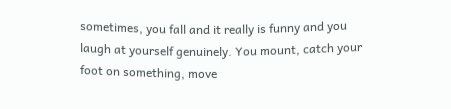sometimes, you fall and it really is funny and you laugh at yourself genuinely. You mount, catch your foot on something, move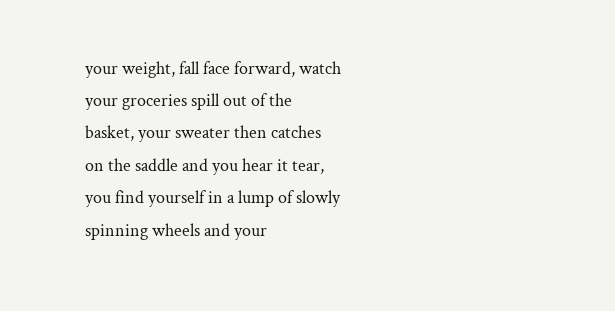your weight, fall face forward, watch your groceries spill out of the basket, your sweater then catches on the saddle and you hear it tear, you find yourself in a lump of slowly spinning wheels and your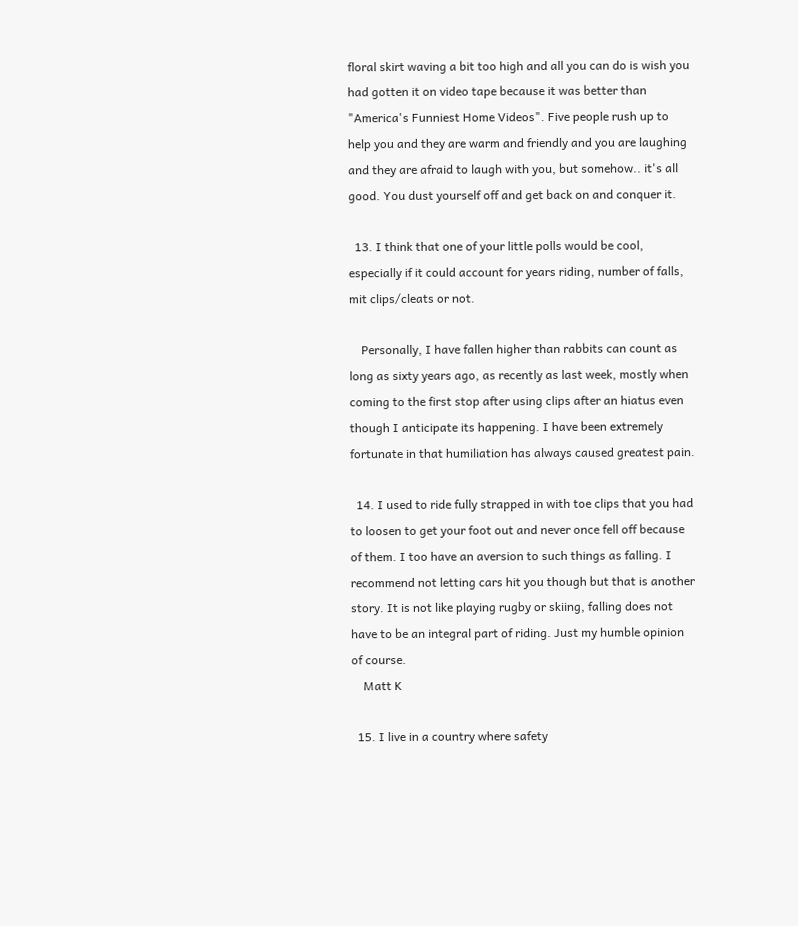floral skirt waving a bit too high and all you can do is wish you had gotten it on video tape because it was better than "America's Funniest Home Videos". Five people rush up to help you and they are warm and friendly and you are laughing and they are afraid to laugh with you, but somehow.. it's all good. You dust yourself off and get back on and conquer it.

  13. I think that one of your little polls would be cool, especially if it could account for years riding, number of falls, mit clips/cleats or not.

    Personally, I have fallen higher than rabbits can count as long as sixty years ago, as recently as last week, mostly when coming to the first stop after using clips after an hiatus even though I anticipate its happening. I have been extremely fortunate in that humiliation has always caused greatest pain.

  14. I used to ride fully strapped in with toe clips that you had to loosen to get your foot out and never once fell off because of them. I too have an aversion to such things as falling. I recommend not letting cars hit you though but that is another story. It is not like playing rugby or skiing, falling does not have to be an integral part of riding. Just my humble opinion of course.
    Matt K

  15. I live in a country where safety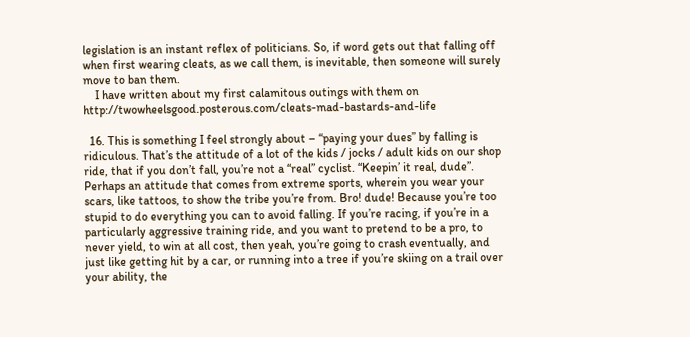legislation is an instant reflex of politicians. So, if word gets out that falling off when first wearing cleats, as we call them, is inevitable, then someone will surely move to ban them.
    I have written about my first calamitous outings with them on http://twowheelsgood.posterous.com/cleats-mad-bastards-and-life

  16. This is something I feel strongly about – “paying your dues” by falling is ridiculous. That’s the attitude of a lot of the kids / jocks / adult kids on our shop ride, that if you don’t fall, you’re not a “real” cyclist. “Keepin’ it real, dude”. Perhaps an attitude that comes from extreme sports, wherein you wear your scars, like tattoos, to show the tribe you’re from. Bro! dude! Because you’re too stupid to do everything you can to avoid falling. If you’re racing, if you’re in a particularly aggressive training ride, and you want to pretend to be a pro, to never yield, to win at all cost, then yeah, you’re going to crash eventually, and just like getting hit by a car, or running into a tree if you’re skiing on a trail over your ability, the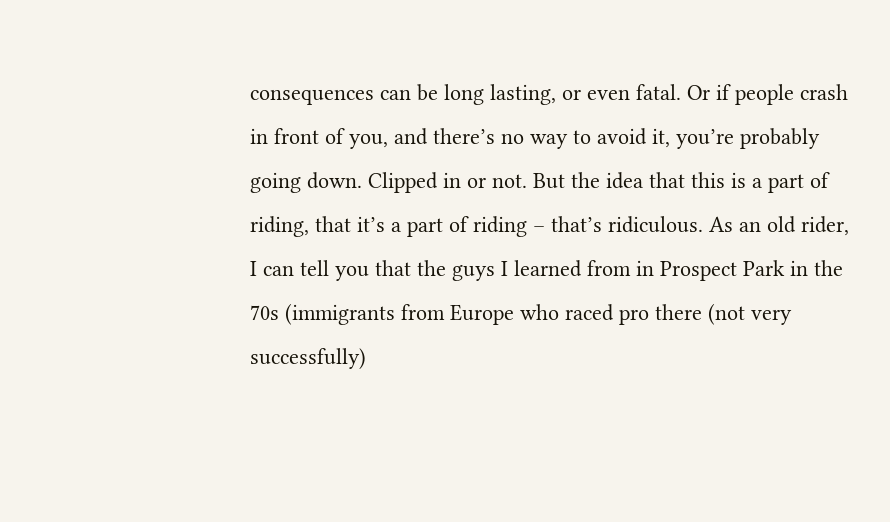consequences can be long lasting, or even fatal. Or if people crash in front of you, and there’s no way to avoid it, you’re probably going down. Clipped in or not. But the idea that this is a part of riding, that it’s a part of riding – that’s ridiculous. As an old rider, I can tell you that the guys I learned from in Prospect Park in the 70s (immigrants from Europe who raced pro there (not very successfully)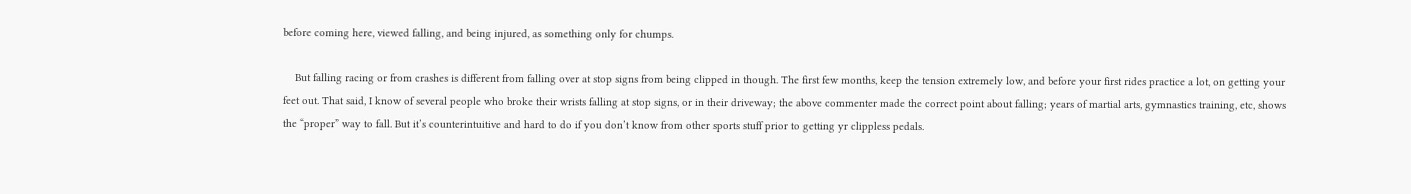before coming here, viewed falling, and being injured, as something only for chumps.

    But falling racing or from crashes is different from falling over at stop signs from being clipped in though. The first few months, keep the tension extremely low, and before your first rides practice a lot, on getting your feet out. That said, I know of several people who broke their wrists falling at stop signs, or in their driveway; the above commenter made the correct point about falling; years of martial arts, gymnastics training, etc, shows the “proper” way to fall. But it’s counterintuitive and hard to do if you don’t know from other sports stuff prior to getting yr clippless pedals.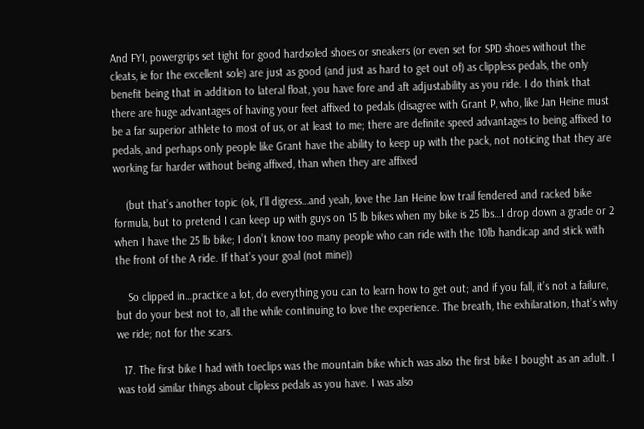And FYI, powergrips set tight for good hardsoled shoes or sneakers (or even set for SPD shoes without the cleats, ie for the excellent sole) are just as good (and just as hard to get out of) as clippless pedals, the only benefit being that in addition to lateral float, you have fore and aft adjustability as you ride. I do think that there are huge advantages of having your feet affixed to pedals (disagree with Grant P, who, like Jan Heine must be a far superior athlete to most of us, or at least to me; there are definite speed advantages to being affixed to pedals, and perhaps only people like Grant have the ability to keep up with the pack, not noticing that they are working far harder without being affixed, than when they are affixed

    (but that’s another topic (ok, I’ll digress…and yeah, love the Jan Heine low trail fendered and racked bike formula, but to pretend I can keep up with guys on 15 lb bikes when my bike is 25 lbs…I drop down a grade or 2 when I have the 25 lb bike; I don’t know too many people who can ride with the 10lb handicap and stick with the front of the A ride. If that’s your goal (not mine))

    So clipped in…practice a lot, do everything you can to learn how to get out; and if you fall, it’s not a failure, but do your best not to, all the while continuing to love the experience. The breath, the exhilaration, that’s why we ride; not for the scars.

  17. The first bike I had with toeclips was the mountain bike which was also the first bike I bought as an adult. I was told similar things about clipless pedals as you have. I was also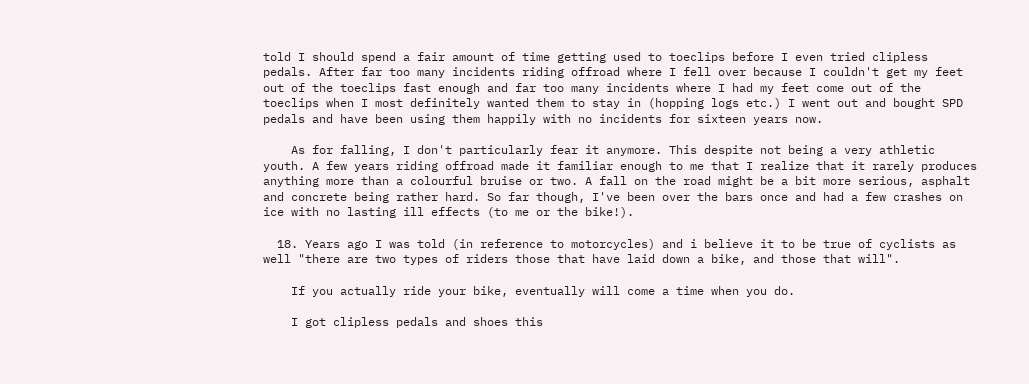told I should spend a fair amount of time getting used to toeclips before I even tried clipless pedals. After far too many incidents riding offroad where I fell over because I couldn't get my feet out of the toeclips fast enough and far too many incidents where I had my feet come out of the toeclips when I most definitely wanted them to stay in (hopping logs etc.) I went out and bought SPD pedals and have been using them happily with no incidents for sixteen years now.

    As for falling, I don't particularly fear it anymore. This despite not being a very athletic youth. A few years riding offroad made it familiar enough to me that I realize that it rarely produces anything more than a colourful bruise or two. A fall on the road might be a bit more serious, asphalt and concrete being rather hard. So far though, I've been over the bars once and had a few crashes on ice with no lasting ill effects (to me or the bike!).

  18. Years ago I was told (in reference to motorcycles) and i believe it to be true of cyclists as well "there are two types of riders those that have laid down a bike, and those that will".

    If you actually ride your bike, eventually will come a time when you do.

    I got clipless pedals and shoes this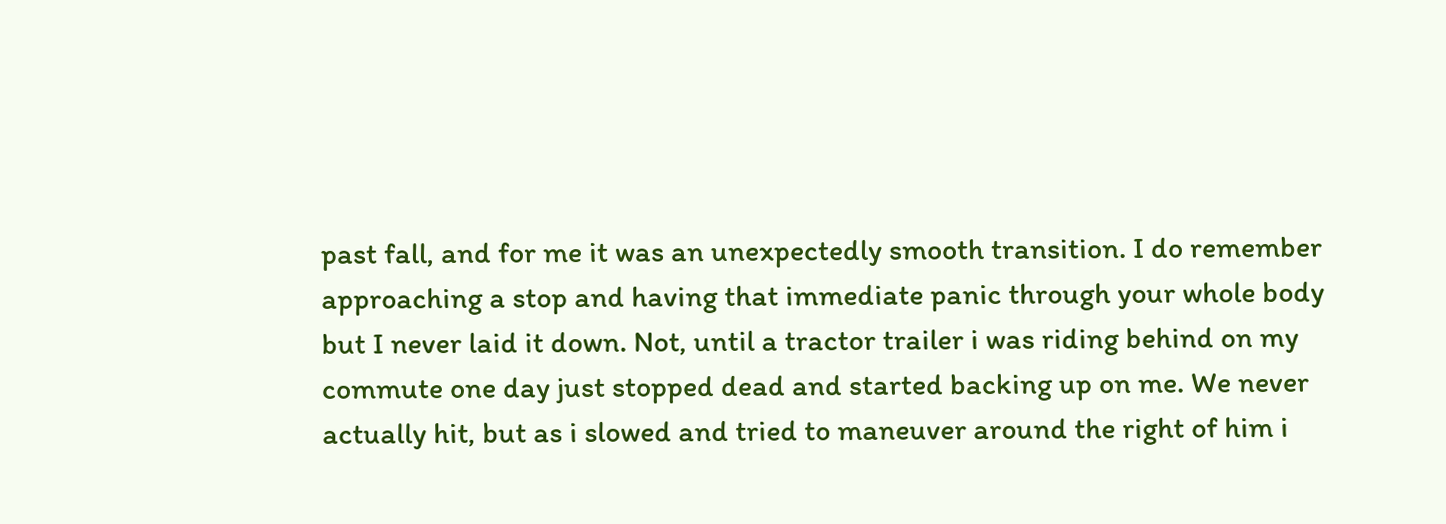past fall, and for me it was an unexpectedly smooth transition. I do remember approaching a stop and having that immediate panic through your whole body but I never laid it down. Not, until a tractor trailer i was riding behind on my commute one day just stopped dead and started backing up on me. We never actually hit, but as i slowed and tried to maneuver around the right of him i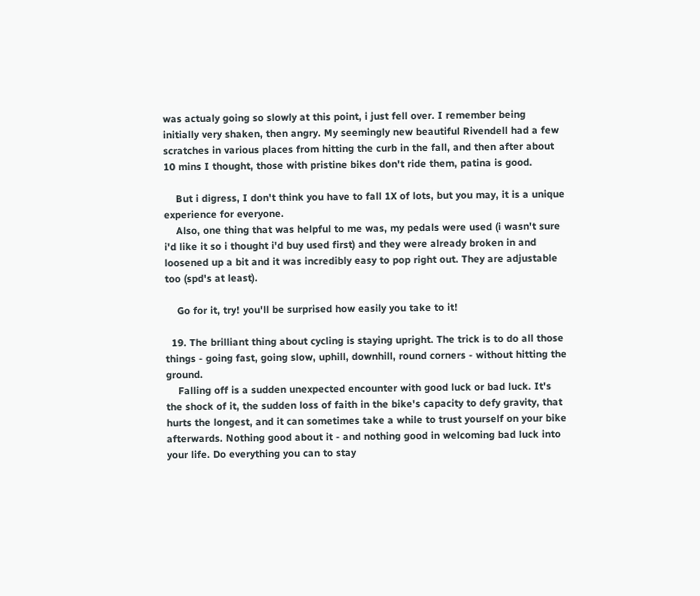was actualy going so slowly at this point, i just fell over. I remember being initially very shaken, then angry. My seemingly new beautiful Rivendell had a few scratches in various places from hitting the curb in the fall, and then after about 10 mins I thought, those with pristine bikes don't ride them, patina is good.

    But i digress, I don't think you have to fall 1X of lots, but you may, it is a unique experience for everyone.
    Also, one thing that was helpful to me was, my pedals were used (i wasn't sure i'd like it so i thought i'd buy used first) and they were already broken in and loosened up a bit and it was incredibly easy to pop right out. They are adjustable too (spd's at least).

    Go for it, try! you'll be surprised how easily you take to it!

  19. The brilliant thing about cycling is staying upright. The trick is to do all those things - going fast, going slow, uphill, downhill, round corners - without hitting the ground.
    Falling off is a sudden unexpected encounter with good luck or bad luck. It's the shock of it, the sudden loss of faith in the bike's capacity to defy gravity, that hurts the longest, and it can sometimes take a while to trust yourself on your bike afterwards. Nothing good about it - and nothing good in welcoming bad luck into your life. Do everything you can to stay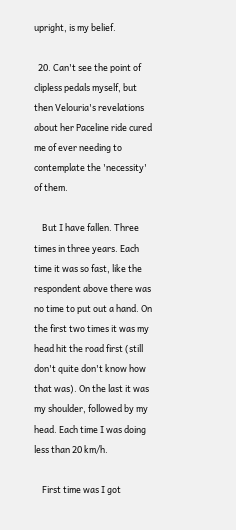upright, is my belief.

  20. Can't see the point of clipless pedals myself, but then Velouria's revelations about her Paceline ride cured me of ever needing to contemplate the 'necessity' of them.

    But I have fallen. Three times in three years. Each time it was so fast, like the respondent above there was no time to put out a hand. On the first two times it was my head hit the road first (still don't quite don't know how that was). On the last it was my shoulder, followed by my head. Each time I was doing less than 20 km/h.

    First time was I got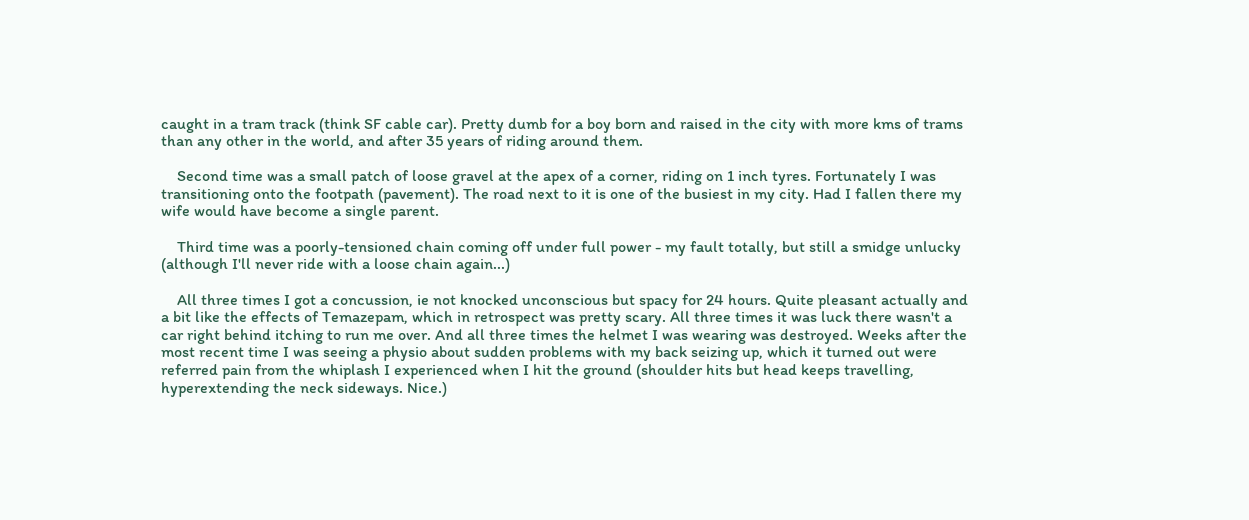caught in a tram track (think SF cable car). Pretty dumb for a boy born and raised in the city with more kms of trams than any other in the world, and after 35 years of riding around them.

    Second time was a small patch of loose gravel at the apex of a corner, riding on 1 inch tyres. Fortunately I was transitioning onto the footpath (pavement). The road next to it is one of the busiest in my city. Had I fallen there my wife would have become a single parent.

    Third time was a poorly-tensioned chain coming off under full power - my fault totally, but still a smidge unlucky (although I'll never ride with a loose chain again...)

    All three times I got a concussion, ie not knocked unconscious but spacy for 24 hours. Quite pleasant actually and a bit like the effects of Temazepam, which in retrospect was pretty scary. All three times it was luck there wasn't a car right behind itching to run me over. And all three times the helmet I was wearing was destroyed. Weeks after the most recent time I was seeing a physio about sudden problems with my back seizing up, which it turned out were referred pain from the whiplash I experienced when I hit the ground (shoulder hits but head keeps travelling, hyperextending the neck sideways. Nice.)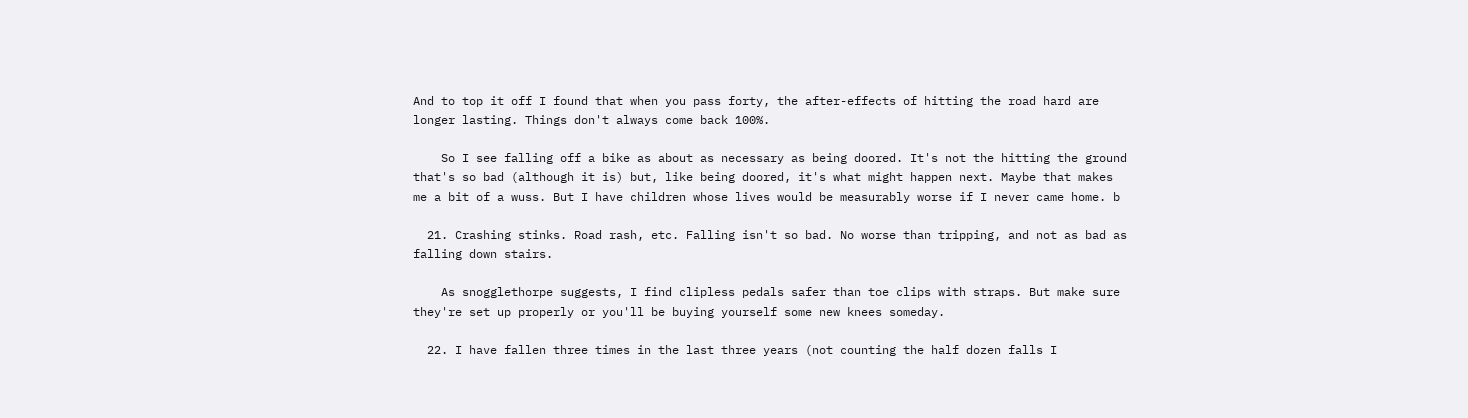And to top it off I found that when you pass forty, the after-effects of hitting the road hard are longer lasting. Things don't always come back 100%.

    So I see falling off a bike as about as necessary as being doored. It's not the hitting the ground that's so bad (although it is) but, like being doored, it's what might happen next. Maybe that makes me a bit of a wuss. But I have children whose lives would be measurably worse if I never came home. b

  21. Crashing stinks. Road rash, etc. Falling isn't so bad. No worse than tripping, and not as bad as falling down stairs.

    As snogglethorpe suggests, I find clipless pedals safer than toe clips with straps. But make sure they're set up properly or you'll be buying yourself some new knees someday.

  22. I have fallen three times in the last three years (not counting the half dozen falls I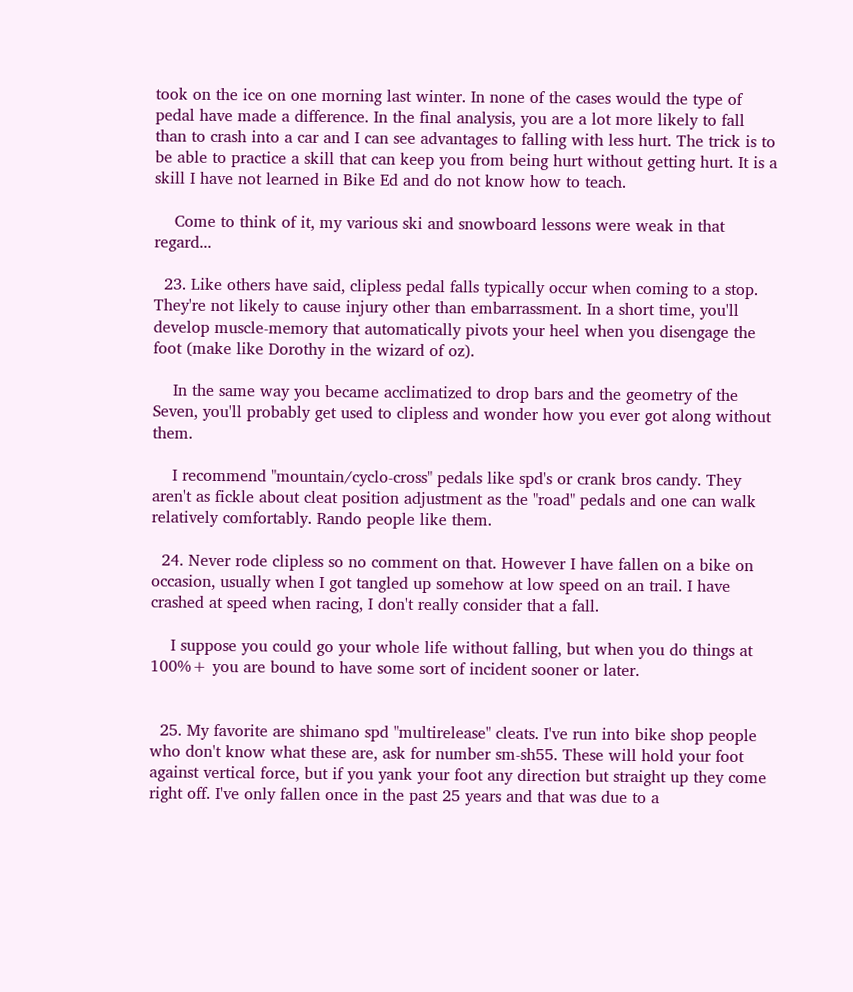took on the ice on one morning last winter. In none of the cases would the type of pedal have made a difference. In the final analysis, you are a lot more likely to fall than to crash into a car and I can see advantages to falling with less hurt. The trick is to be able to practice a skill that can keep you from being hurt without getting hurt. It is a skill I have not learned in Bike Ed and do not know how to teach.

    Come to think of it, my various ski and snowboard lessons were weak in that regard...

  23. Like others have said, clipless pedal falls typically occur when coming to a stop. They're not likely to cause injury other than embarrassment. In a short time, you'll develop muscle-memory that automatically pivots your heel when you disengage the foot (make like Dorothy in the wizard of oz).

    In the same way you became acclimatized to drop bars and the geometry of the Seven, you'll probably get used to clipless and wonder how you ever got along without them.

    I recommend "mountain/cyclo-cross" pedals like spd's or crank bros candy. They aren't as fickle about cleat position adjustment as the "road" pedals and one can walk relatively comfortably. Rando people like them.

  24. Never rode clipless so no comment on that. However I have fallen on a bike on occasion, usually when I got tangled up somehow at low speed on an trail. I have crashed at speed when racing, I don't really consider that a fall.

    I suppose you could go your whole life without falling, but when you do things at 100%+ you are bound to have some sort of incident sooner or later.


  25. My favorite are shimano spd "multirelease" cleats. I've run into bike shop people who don't know what these are, ask for number sm-sh55. These will hold your foot against vertical force, but if you yank your foot any direction but straight up they come right off. I've only fallen once in the past 25 years and that was due to a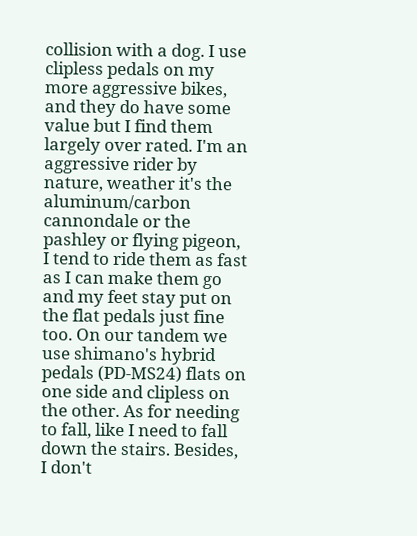collision with a dog. I use clipless pedals on my more aggressive bikes, and they do have some value but I find them largely over rated. I'm an aggressive rider by nature, weather it's the aluminum/carbon cannondale or the pashley or flying pigeon, I tend to ride them as fast as I can make them go and my feet stay put on the flat pedals just fine too. On our tandem we use shimano's hybrid pedals (PD-MS24) flats on one side and clipless on the other. As for needing to fall, like I need to fall down the stairs. Besides, I don't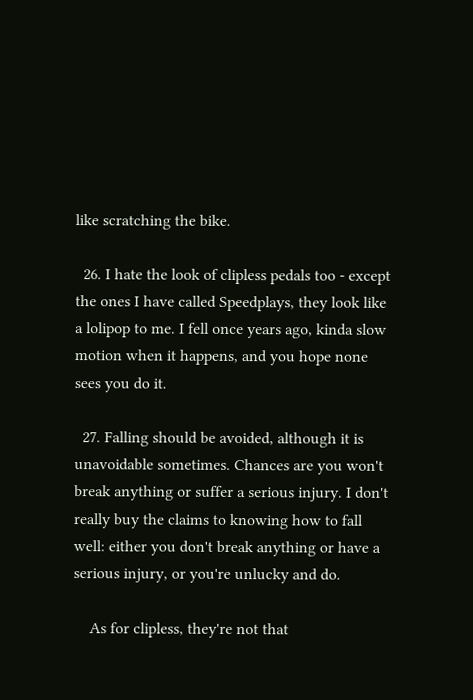like scratching the bike.

  26. I hate the look of clipless pedals too - except the ones I have called Speedplays, they look like a lolipop to me. I fell once years ago, kinda slow motion when it happens, and you hope none sees you do it.

  27. Falling should be avoided, although it is unavoidable sometimes. Chances are you won't break anything or suffer a serious injury. I don't really buy the claims to knowing how to fall well: either you don't break anything or have a serious injury, or you're unlucky and do.

    As for clipless, they're not that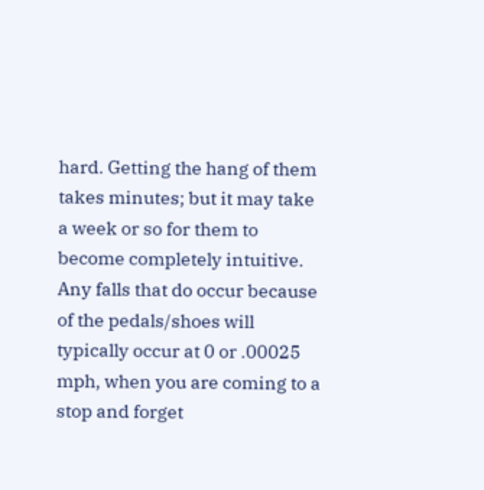hard. Getting the hang of them takes minutes; but it may take a week or so for them to become completely intuitive. Any falls that do occur because of the pedals/shoes will typically occur at 0 or .00025 mph, when you are coming to a stop and forget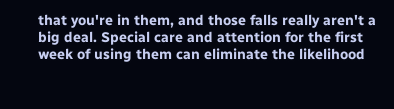that you're in them, and those falls really aren't a big deal. Special care and attention for the first week of using them can eliminate the likelihood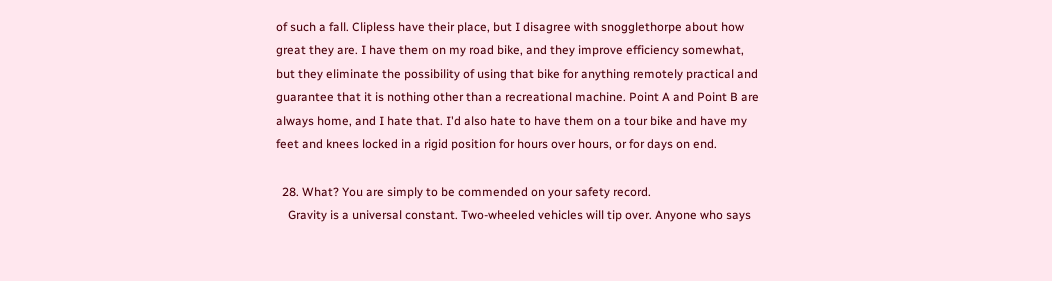of such a fall. Clipless have their place, but I disagree with snogglethorpe about how great they are. I have them on my road bike, and they improve efficiency somewhat, but they eliminate the possibility of using that bike for anything remotely practical and guarantee that it is nothing other than a recreational machine. Point A and Point B are always home, and I hate that. I'd also hate to have them on a tour bike and have my feet and knees locked in a rigid position for hours over hours, or for days on end.

  28. What? You are simply to be commended on your safety record.
    Gravity is a universal constant. Two-wheeled vehicles will tip over. Anyone who says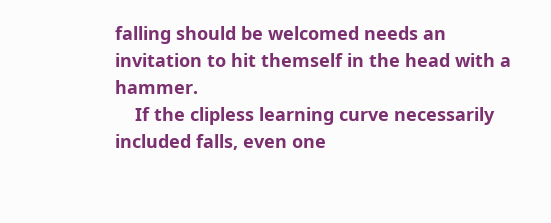falling should be welcomed needs an invitation to hit themself in the head with a hammer.
    If the clipless learning curve necessarily included falls, even one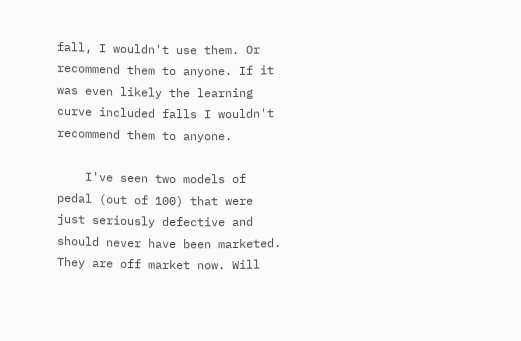fall, I wouldn't use them. Or recommend them to anyone. If it was even likely the learning curve included falls I wouldn't recommend them to anyone.

    I've seen two models of pedal (out of 100) that were just seriously defective and should never have been marketed. They are off market now. Will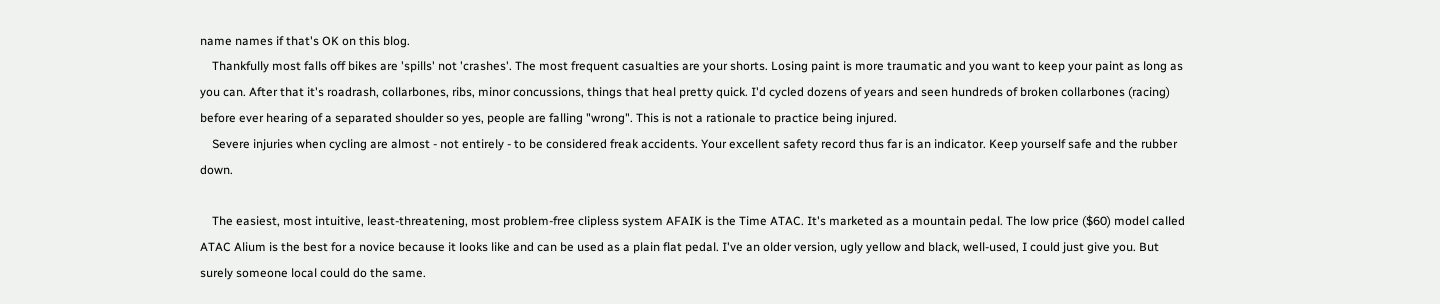name names if that's OK on this blog.
    Thankfully most falls off bikes are 'spills' not 'crashes'. The most frequent casualties are your shorts. Losing paint is more traumatic and you want to keep your paint as long as you can. After that it's roadrash, collarbones, ribs, minor concussions, things that heal pretty quick. I'd cycled dozens of years and seen hundreds of broken collarbones (racing) before ever hearing of a separated shoulder so yes, people are falling "wrong". This is not a rationale to practice being injured.
    Severe injuries when cycling are almost - not entirely - to be considered freak accidents. Your excellent safety record thus far is an indicator. Keep yourself safe and the rubber down.

    The easiest, most intuitive, least-threatening, most problem-free clipless system AFAIK is the Time ATAC. It's marketed as a mountain pedal. The low price ($60) model called ATAC Alium is the best for a novice because it looks like and can be used as a plain flat pedal. I've an older version, ugly yellow and black, well-used, I could just give you. But surely someone local could do the same.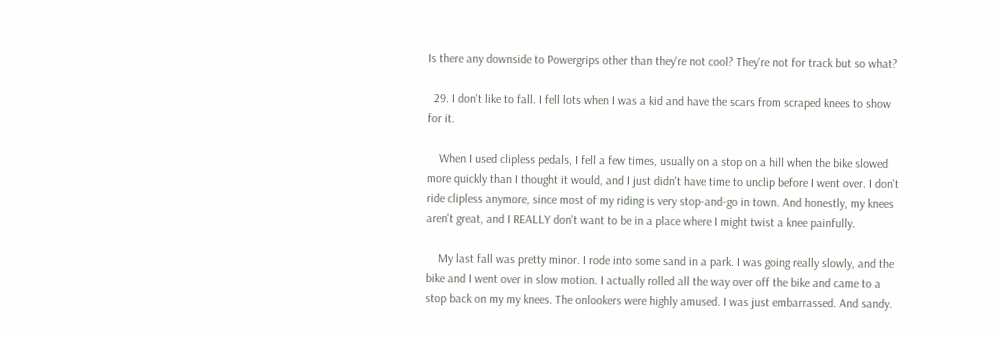Is there any downside to Powergrips other than they're not cool? They're not for track but so what?

  29. I don't like to fall. I fell lots when I was a kid and have the scars from scraped knees to show for it.

    When I used clipless pedals, I fell a few times, usually on a stop on a hill when the bike slowed more quickly than I thought it would, and I just didn't have time to unclip before I went over. I don't ride clipless anymore, since most of my riding is very stop-and-go in town. And honestly, my knees aren't great, and I REALLY don't want to be in a place where I might twist a knee painfully.

    My last fall was pretty minor. I rode into some sand in a park. I was going really slowly, and the bike and I went over in slow motion. I actually rolled all the way over off the bike and came to a stop back on my my knees. The onlookers were highly amused. I was just embarrassed. And sandy.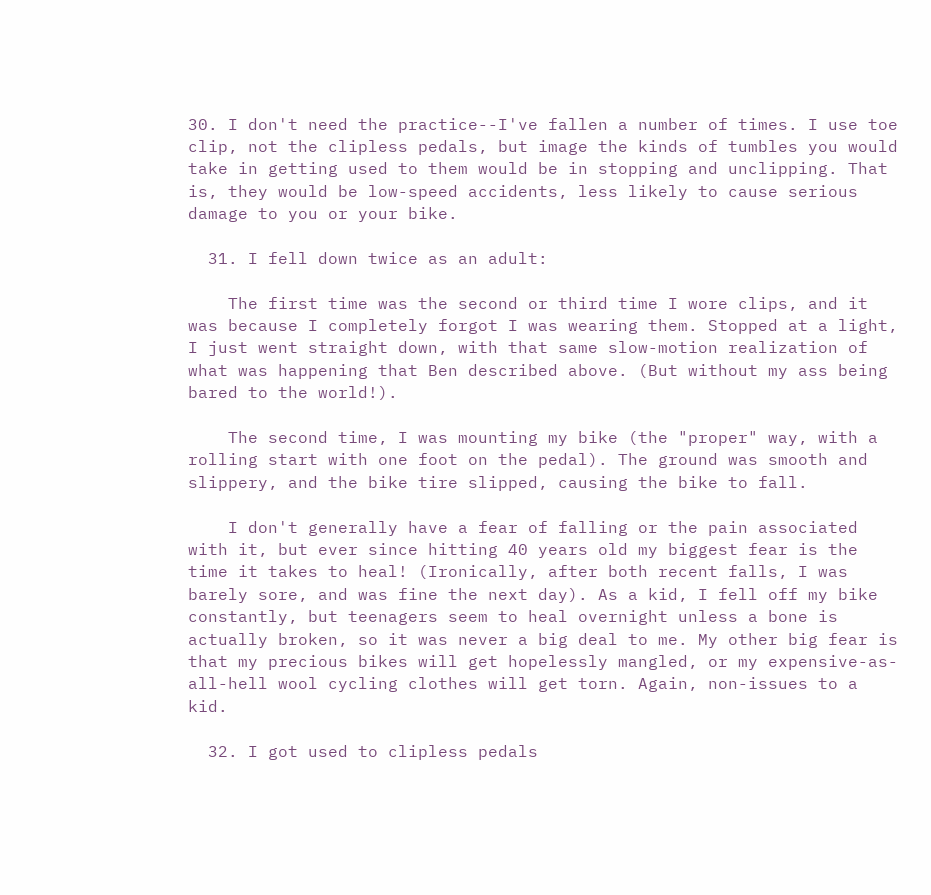30. I don't need the practice--I've fallen a number of times. I use toe clip, not the clipless pedals, but image the kinds of tumbles you would take in getting used to them would be in stopping and unclipping. That is, they would be low-speed accidents, less likely to cause serious damage to you or your bike.

  31. I fell down twice as an adult:

    The first time was the second or third time I wore clips, and it was because I completely forgot I was wearing them. Stopped at a light, I just went straight down, with that same slow-motion realization of what was happening that Ben described above. (But without my ass being bared to the world!).

    The second time, I was mounting my bike (the "proper" way, with a rolling start with one foot on the pedal). The ground was smooth and slippery, and the bike tire slipped, causing the bike to fall.

    I don't generally have a fear of falling or the pain associated with it, but ever since hitting 40 years old my biggest fear is the time it takes to heal! (Ironically, after both recent falls, I was barely sore, and was fine the next day). As a kid, I fell off my bike constantly, but teenagers seem to heal overnight unless a bone is actually broken, so it was never a big deal to me. My other big fear is that my precious bikes will get hopelessly mangled, or my expensive-as-all-hell wool cycling clothes will get torn. Again, non-issues to a kid.

  32. I got used to clipless pedals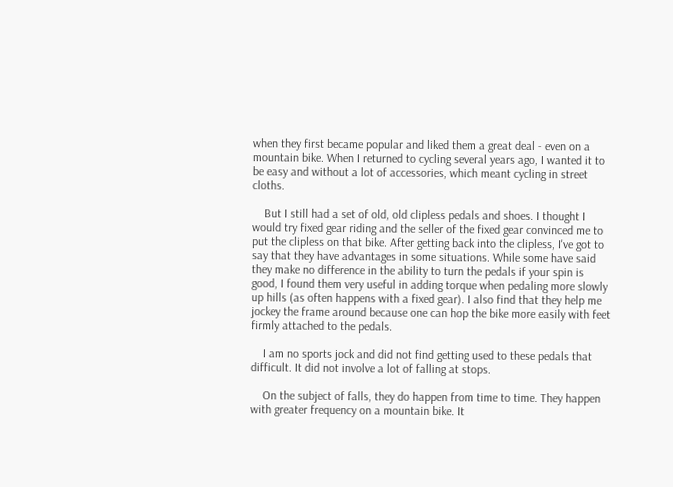when they first became popular and liked them a great deal - even on a mountain bike. When I returned to cycling several years ago, I wanted it to be easy and without a lot of accessories, which meant cycling in street cloths.

    But I still had a set of old, old clipless pedals and shoes. I thought I would try fixed gear riding and the seller of the fixed gear convinced me to put the clipless on that bike. After getting back into the clipless, I've got to say that they have advantages in some situations. While some have said they make no difference in the ability to turn the pedals if your spin is good, I found them very useful in adding torque when pedaling more slowly up hills (as often happens with a fixed gear). I also find that they help me jockey the frame around because one can hop the bike more easily with feet firmly attached to the pedals.

    I am no sports jock and did not find getting used to these pedals that difficult. It did not involve a lot of falling at stops.

    On the subject of falls, they do happen from time to time. They happen with greater frequency on a mountain bike. It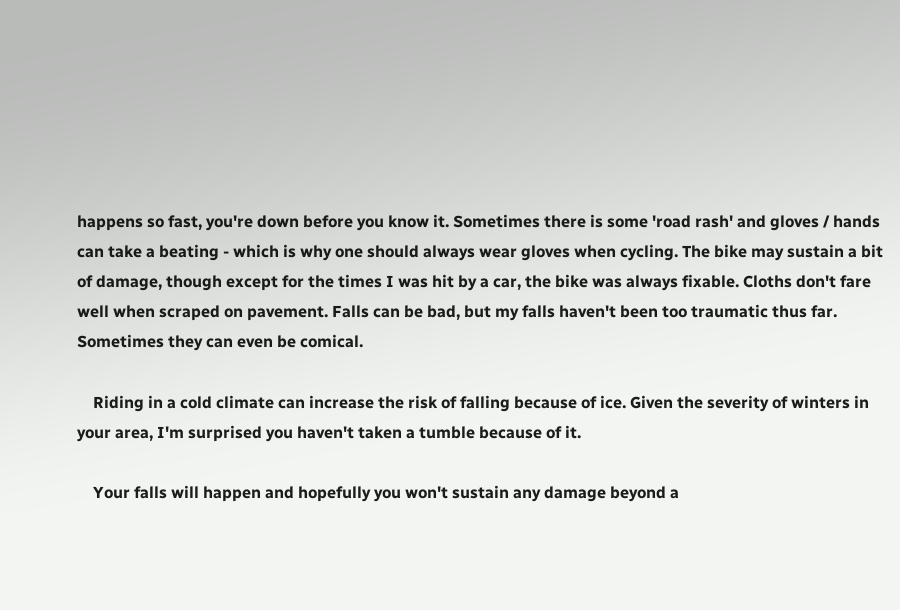happens so fast, you're down before you know it. Sometimes there is some 'road rash' and gloves / hands can take a beating - which is why one should always wear gloves when cycling. The bike may sustain a bit of damage, though except for the times I was hit by a car, the bike was always fixable. Cloths don't fare well when scraped on pavement. Falls can be bad, but my falls haven't been too traumatic thus far. Sometimes they can even be comical.

    Riding in a cold climate can increase the risk of falling because of ice. Given the severity of winters in your area, I'm surprised you haven't taken a tumble because of it.

    Your falls will happen and hopefully you won't sustain any damage beyond a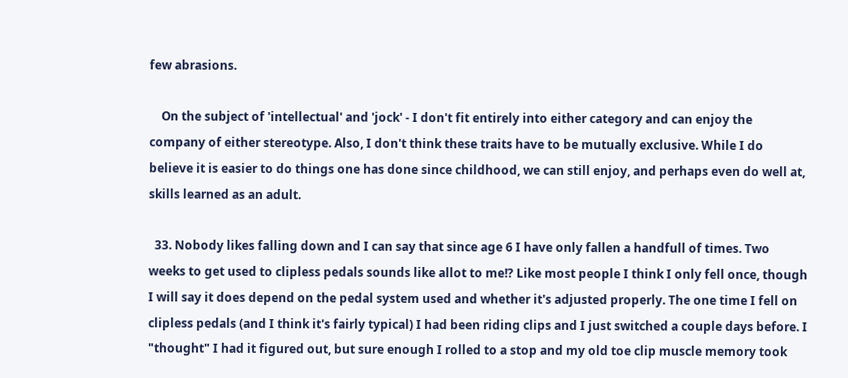few abrasions.

    On the subject of 'intellectual' and 'jock' - I don't fit entirely into either category and can enjoy the company of either stereotype. Also, I don't think these traits have to be mutually exclusive. While I do believe it is easier to do things one has done since childhood, we can still enjoy, and perhaps even do well at, skills learned as an adult.

  33. Nobody likes falling down and I can say that since age 6 I have only fallen a handfull of times. Two weeks to get used to clipless pedals sounds like allot to me!? Like most people I think I only fell once, though I will say it does depend on the pedal system used and whether it's adjusted properly. The one time I fell on clipless pedals (and I think it's fairly typical) I had been riding clips and I just switched a couple days before. I "thought" I had it figured out, but sure enough I rolled to a stop and my old toe clip muscle memory took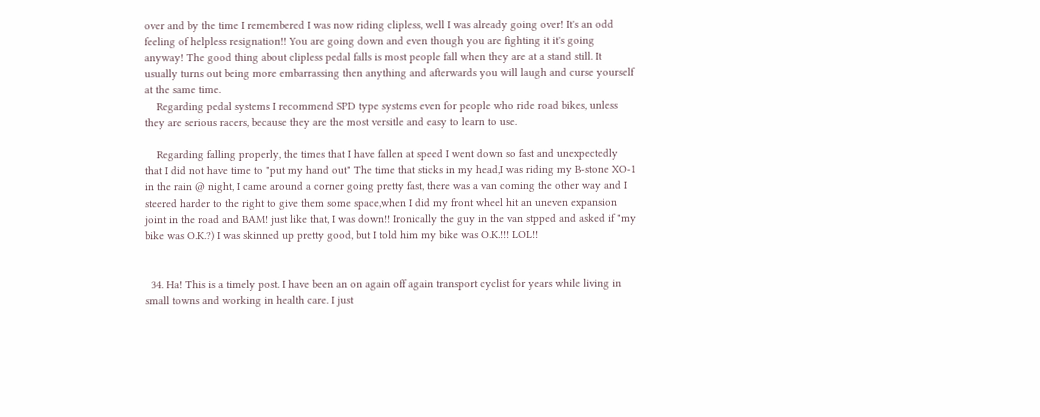over and by the time I remembered I was now riding clipless, well I was already going over! It's an odd feeling of helpless resignation!! You are going down and even though you are fighting it it's going anyway! The good thing about clipless pedal falls is most people fall when they are at a stand still. It usually turns out being more embarrassing then anything and afterwards you will laugh and curse yourself at the same time.
    Regarding pedal systems I recommend SPD type systems even for people who ride road bikes, unless they are serious racers, because they are the most versitle and easy to learn to use.

    Regarding falling properly, the times that I have fallen at speed I went down so fast and unexpectedly that I did not have time to "put my hand out" The time that sticks in my head,I was riding my B-stone XO-1 in the rain @ night, I came around a corner going pretty fast, there was a van coming the other way and I steered harder to the right to give them some space,when I did my front wheel hit an uneven expansion joint in the road and BAM! just like that, I was down!! Ironically the guy in the van stpped and asked if "my bike was O.K.?) I was skinned up pretty good, but I told him my bike was O.K.!!! LOL!!


  34. Ha! This is a timely post. I have been an on again off again transport cyclist for years while living in small towns and working in health care. I just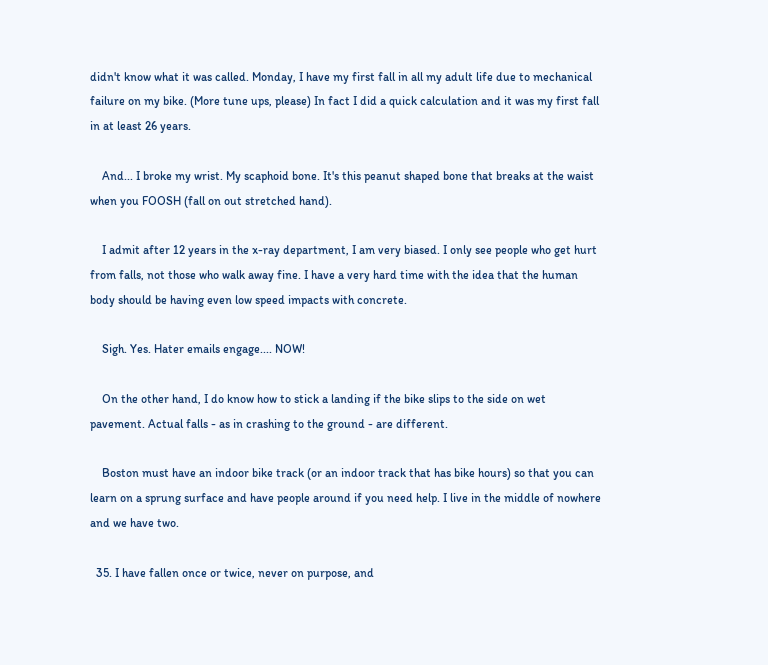didn't know what it was called. Monday, I have my first fall in all my adult life due to mechanical failure on my bike. (More tune ups, please) In fact I did a quick calculation and it was my first fall in at least 26 years.

    And... I broke my wrist. My scaphoid bone. It's this peanut shaped bone that breaks at the waist when you FOOSH (fall on out stretched hand).

    I admit after 12 years in the x-ray department, I am very biased. I only see people who get hurt from falls, not those who walk away fine. I have a very hard time with the idea that the human body should be having even low speed impacts with concrete.

    Sigh. Yes. Hater emails engage.... NOW!

    On the other hand, I do know how to stick a landing if the bike slips to the side on wet pavement. Actual falls - as in crashing to the ground - are different.

    Boston must have an indoor bike track (or an indoor track that has bike hours) so that you can learn on a sprung surface and have people around if you need help. I live in the middle of nowhere and we have two.

  35. I have fallen once or twice, never on purpose, and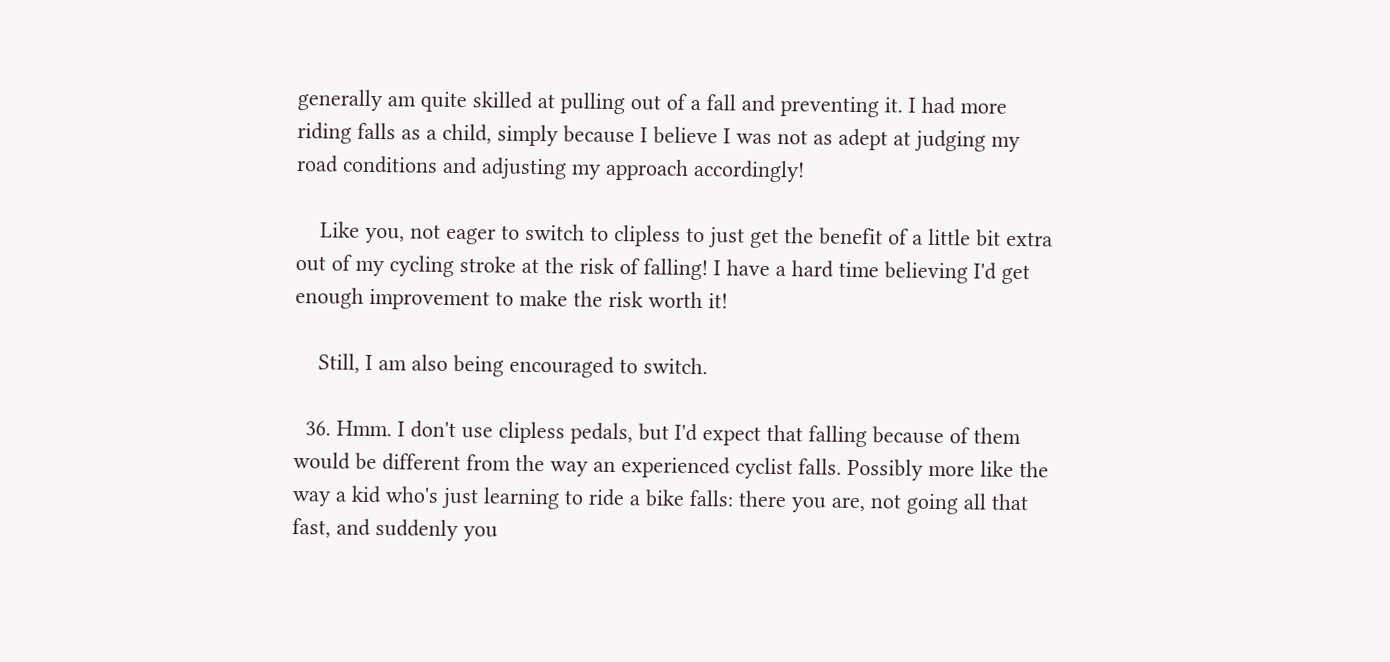generally am quite skilled at pulling out of a fall and preventing it. I had more riding falls as a child, simply because I believe I was not as adept at judging my road conditions and adjusting my approach accordingly!

    Like you, not eager to switch to clipless to just get the benefit of a little bit extra out of my cycling stroke at the risk of falling! I have a hard time believing I'd get enough improvement to make the risk worth it!

    Still, I am also being encouraged to switch.

  36. Hmm. I don't use clipless pedals, but I'd expect that falling because of them would be different from the way an experienced cyclist falls. Possibly more like the way a kid who's just learning to ride a bike falls: there you are, not going all that fast, and suddenly you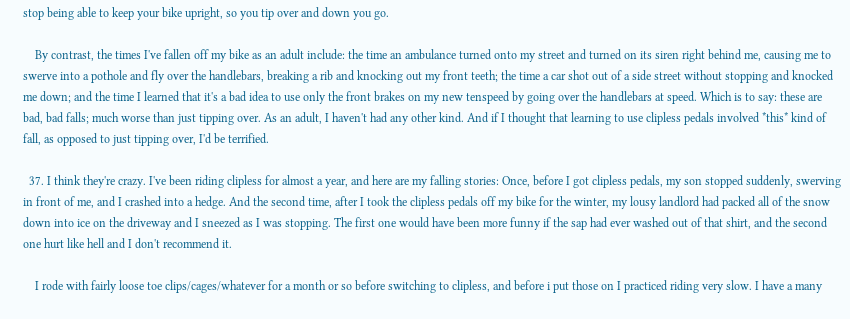stop being able to keep your bike upright, so you tip over and down you go.

    By contrast, the times I've fallen off my bike as an adult include: the time an ambulance turned onto my street and turned on its siren right behind me, causing me to swerve into a pothole and fly over the handlebars, breaking a rib and knocking out my front teeth; the time a car shot out of a side street without stopping and knocked me down; and the time I learned that it's a bad idea to use only the front brakes on my new tenspeed by going over the handlebars at speed. Which is to say: these are bad, bad falls; much worse than just tipping over. As an adult, I haven't had any other kind. And if I thought that learning to use clipless pedals involved *this* kind of fall, as opposed to just tipping over, I'd be terrified.

  37. I think they're crazy. I've been riding clipless for almost a year, and here are my falling stories: Once, before I got clipless pedals, my son stopped suddenly, swerving in front of me, and I crashed into a hedge. And the second time, after I took the clipless pedals off my bike for the winter, my lousy landlord had packed all of the snow down into ice on the driveway and I sneezed as I was stopping. The first one would have been more funny if the sap had ever washed out of that shirt, and the second one hurt like hell and I don't recommend it.

    I rode with fairly loose toe clips/cages/whatever for a month or so before switching to clipless, and before i put those on I practiced riding very slow. I have a many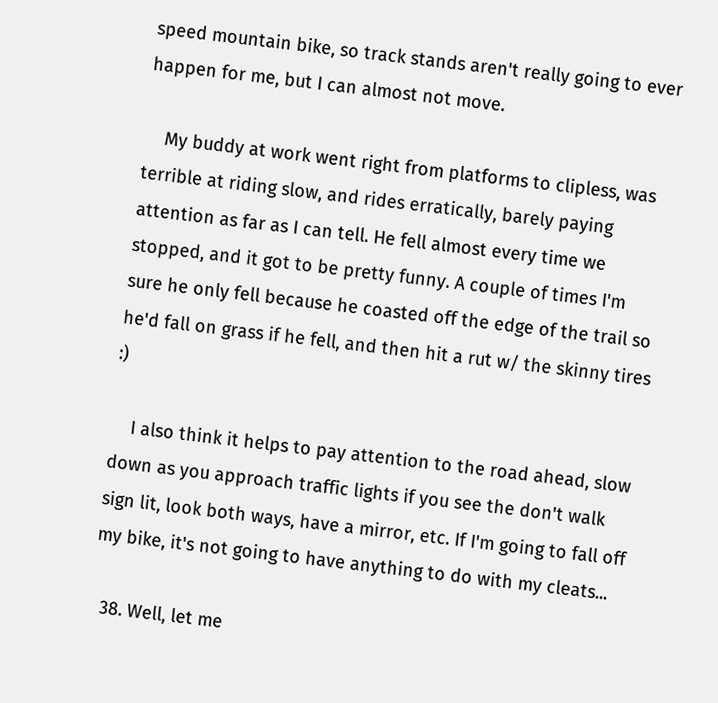speed mountain bike, so track stands aren't really going to ever happen for me, but I can almost not move.

    My buddy at work went right from platforms to clipless, was terrible at riding slow, and rides erratically, barely paying attention as far as I can tell. He fell almost every time we stopped, and it got to be pretty funny. A couple of times I'm sure he only fell because he coasted off the edge of the trail so he'd fall on grass if he fell, and then hit a rut w/ the skinny tires :)

    I also think it helps to pay attention to the road ahead, slow down as you approach traffic lights if you see the don't walk sign lit, look both ways, have a mirror, etc. If I'm going to fall off my bike, it's not going to have anything to do with my cleats...

  38. Well, let me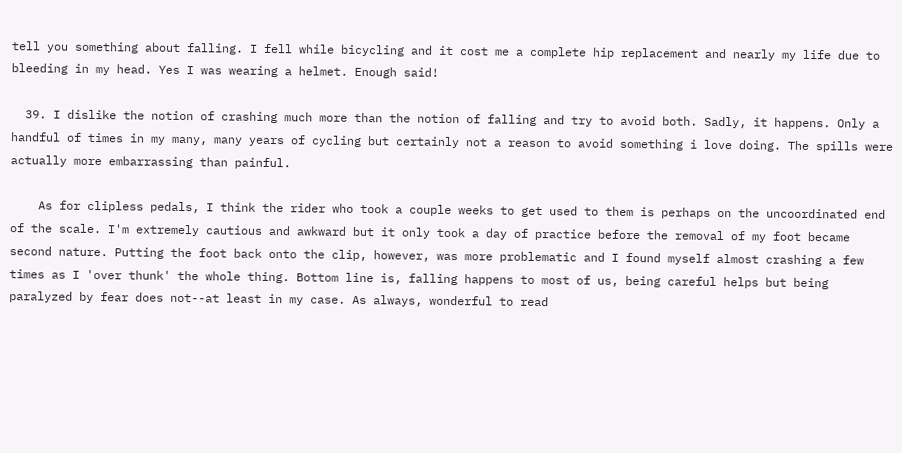tell you something about falling. I fell while bicycling and it cost me a complete hip replacement and nearly my life due to bleeding in my head. Yes I was wearing a helmet. Enough said!

  39. I dislike the notion of crashing much more than the notion of falling and try to avoid both. Sadly, it happens. Only a handful of times in my many, many years of cycling but certainly not a reason to avoid something i love doing. The spills were actually more embarrassing than painful.

    As for clipless pedals, I think the rider who took a couple weeks to get used to them is perhaps on the uncoordinated end of the scale. I'm extremely cautious and awkward but it only took a day of practice before the removal of my foot became second nature. Putting the foot back onto the clip, however, was more problematic and I found myself almost crashing a few times as I 'over thunk' the whole thing. Bottom line is, falling happens to most of us, being careful helps but being paralyzed by fear does not--at least in my case. As always, wonderful to read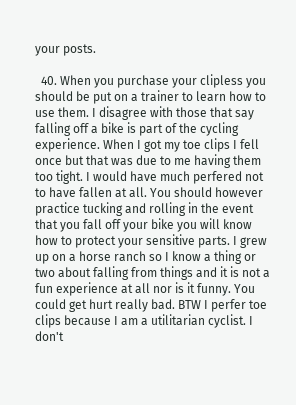your posts.

  40. When you purchase your clipless you should be put on a trainer to learn how to use them. I disagree with those that say falling off a bike is part of the cycling experience. When I got my toe clips I fell once but that was due to me having them too tight. I would have much perfered not to have fallen at all. You should however practice tucking and rolling in the event that you fall off your bike you will know how to protect your sensitive parts. I grew up on a horse ranch so I know a thing or two about falling from things and it is not a fun experience at all nor is it funny. You could get hurt really bad. BTW I perfer toe clips because I am a utilitarian cyclist. I don't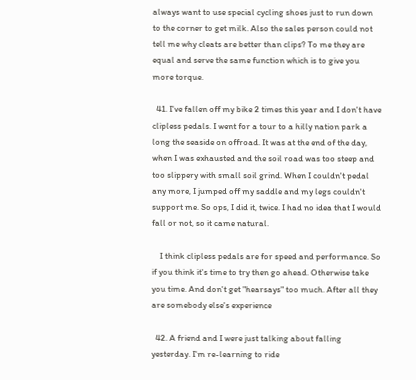always want to use special cycling shoes just to run down to the corner to get milk. Also the sales person could not tell me why cleats are better than clips? To me they are equal and serve the same function which is to give you more torque.

  41. I've fallen off my bike 2 times this year and I don't have clipless pedals. I went for a tour to a hilly nation park a long the seaside on offroad. It was at the end of the day, when I was exhausted and the soil road was too steep and too slippery with small soil grind. When I couldn't pedal any more, I jumped off my saddle and my legs couldn't support me. So ops, I did it, twice. I had no idea that I would fall or not, so it came natural.

    I think clipless pedals are for speed and performance. So if you think it's time to try then go ahead. Otherwise take you time. And don't get "hearsays" too much. After all they are somebody else's experience

  42. A friend and I were just talking about falling yesterday. I'm re-learning to ride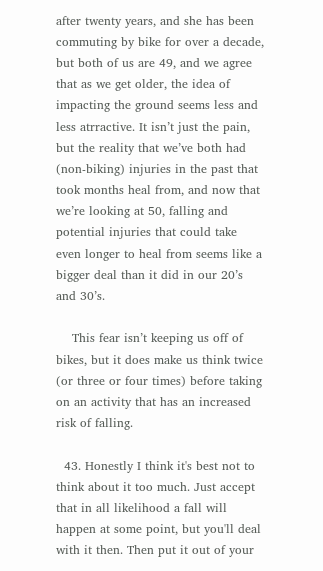after twenty years, and she has been commuting by bike for over a decade, but both of us are 49, and we agree that as we get older, the idea of impacting the ground seems less and less atrractive. It isn’t just the pain, but the reality that we’ve both had (non-biking) injuries in the past that took months heal from, and now that we’re looking at 50, falling and potential injuries that could take even longer to heal from seems like a bigger deal than it did in our 20’s and 30’s.

    This fear isn’t keeping us off of bikes, but it does make us think twice (or three or four times) before taking on an activity that has an increased risk of falling.

  43. Honestly I think it's best not to think about it too much. Just accept that in all likelihood a fall will happen at some point, but you'll deal with it then. Then put it out of your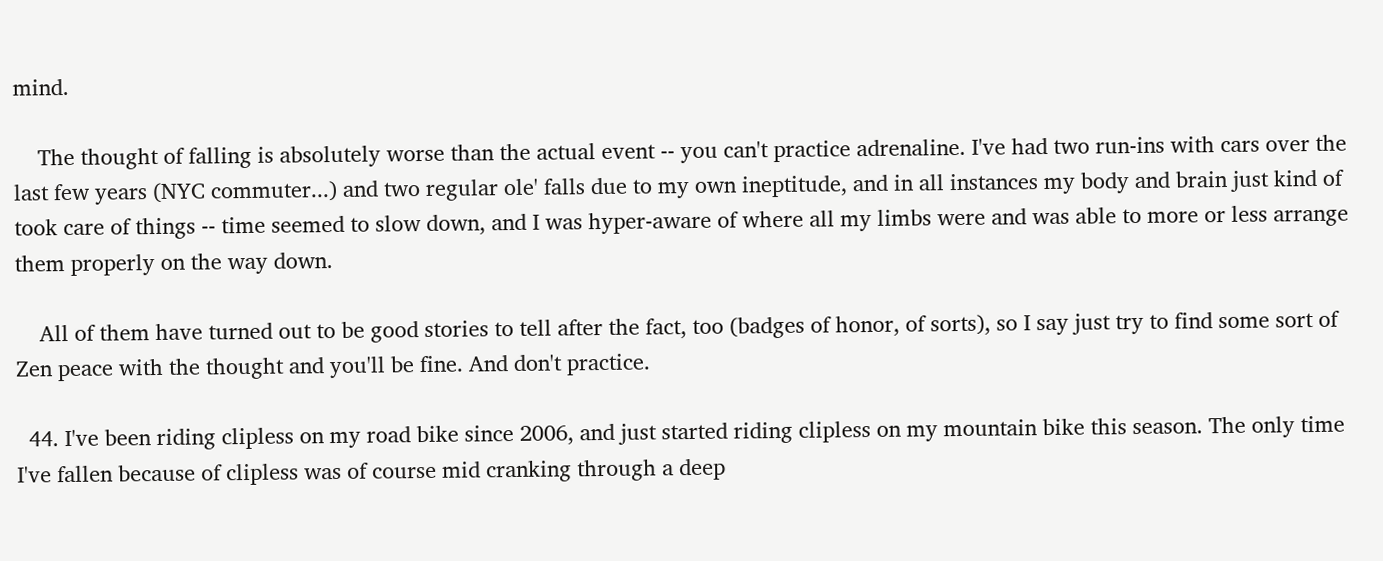mind.

    The thought of falling is absolutely worse than the actual event -- you can't practice adrenaline. I've had two run-ins with cars over the last few years (NYC commuter...) and two regular ole' falls due to my own ineptitude, and in all instances my body and brain just kind of took care of things -- time seemed to slow down, and I was hyper-aware of where all my limbs were and was able to more or less arrange them properly on the way down.

    All of them have turned out to be good stories to tell after the fact, too (badges of honor, of sorts), so I say just try to find some sort of Zen peace with the thought and you'll be fine. And don't practice.

  44. I've been riding clipless on my road bike since 2006, and just started riding clipless on my mountain bike this season. The only time I've fallen because of clipless was of course mid cranking through a deep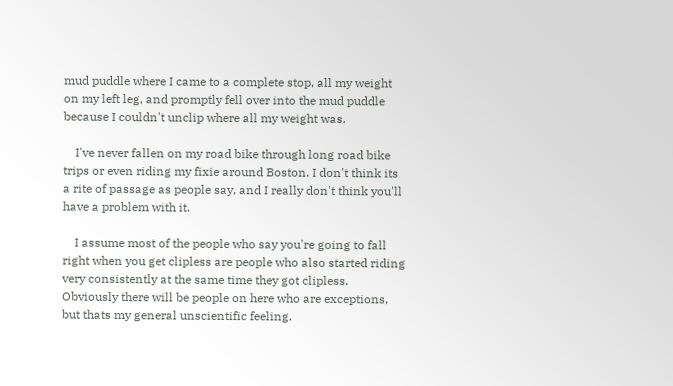mud puddle where I came to a complete stop, all my weight on my left leg, and promptly fell over into the mud puddle because I couldn't unclip where all my weight was.

    I've never fallen on my road bike through long road bike trips or even riding my fixie around Boston. I don't think its a rite of passage as people say, and I really don't think you'll have a problem with it.

    I assume most of the people who say you're going to fall right when you get clipless are people who also started riding very consistently at the same time they got clipless. Obviously there will be people on here who are exceptions, but thats my general unscientific feeling.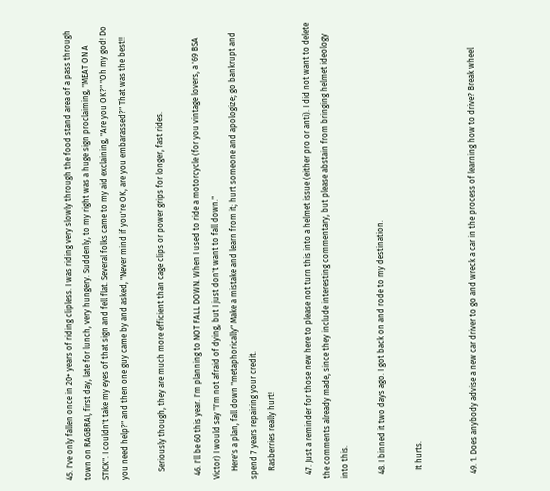45. I've only fallen once in 20+ years of riding clipless. I was riding very slowly through the food stand area of a pass through town on RAGBRAI, first day, late for lunch, very hungery. Suddenly, to my right was a huge sign proclaiming, "MEAT ON A STICK". I couldn't take my eyes of that sign and fell flat. Several folks came to my aid exclaining, "Are you OK?" "Oh my god! Do you need help?" and then one guy came by and asked, "Never mind if you're OK, are you embarassed?" That was the best!!

    Seriously though, they are much more efficient than cage clips or power grips for longer, fast rides.

  46. I'll be 60 this year. I'm planning to NOT FALL DOWN. When I used to ride a motorcycle (for you vintage lovers, a '69 BSA Victor) I would say "I'm not afraid of dying, but I just don't want to fall down."
    Here's a plan, fall down "metaphorically" Make a mistake and learn from it; hurt someone and apologize; go bankrupt and spend 7 years repairing your credit.
    Rasberries really hurt!

  47. Just a reminder for those new here to please not turn this into a helmet issue (either pro or anti). I did not want to delete the comments already made, since they include interesting commentary, but please abstain from bringing helmet ideology into this.

  48. I binned it two days ago. I got back on and rode to my destination.

    It hurts.


  49. 1. Does anybody advise a new car driver to go and wreck a car in the process of learning how to drive? Break wheel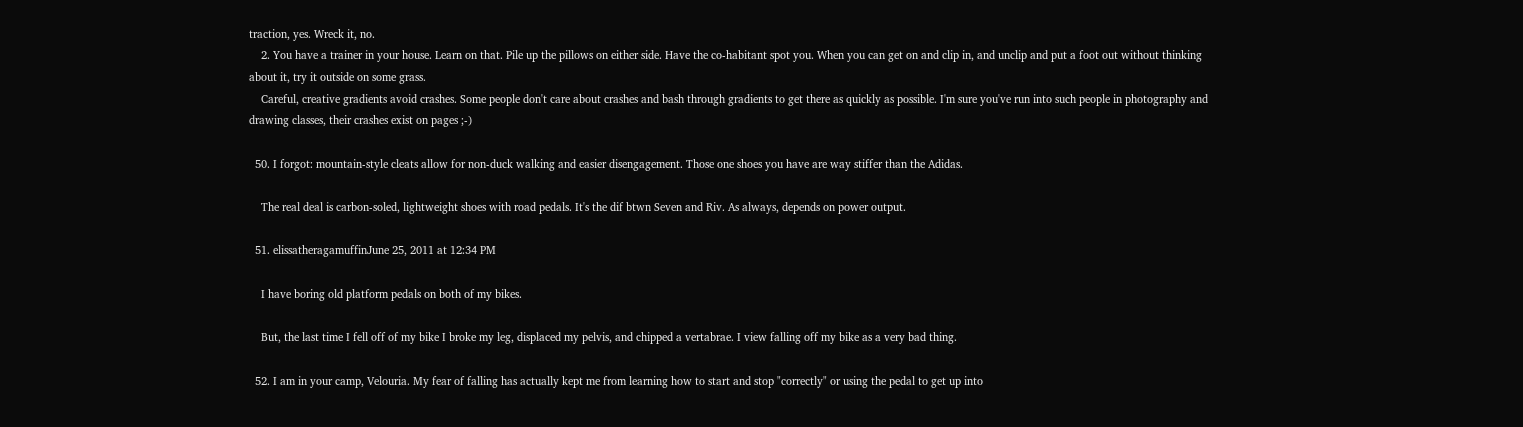traction, yes. Wreck it, no.
    2. You have a trainer in your house. Learn on that. Pile up the pillows on either side. Have the co-habitant spot you. When you can get on and clip in, and unclip and put a foot out without thinking about it, try it outside on some grass.
    Careful, creative gradients avoid crashes. Some people don't care about crashes and bash through gradients to get there as quickly as possible. I'm sure you've run into such people in photography and drawing classes, their crashes exist on pages ;-)

  50. I forgot: mountain-style cleats allow for non-duck walking and easier disengagement. Those one shoes you have are way stiffer than the Adidas.

    The real deal is carbon-soled, lightweight shoes with road pedals. It's the dif btwn Seven and Riv. As always, depends on power output.

  51. elissatheragamuffinJune 25, 2011 at 12:34 PM

    I have boring old platform pedals on both of my bikes.

    But, the last time I fell off of my bike I broke my leg, displaced my pelvis, and chipped a vertabrae. I view falling off my bike as a very bad thing.

  52. I am in your camp, Velouria. My fear of falling has actually kept me from learning how to start and stop "correctly" or using the pedal to get up into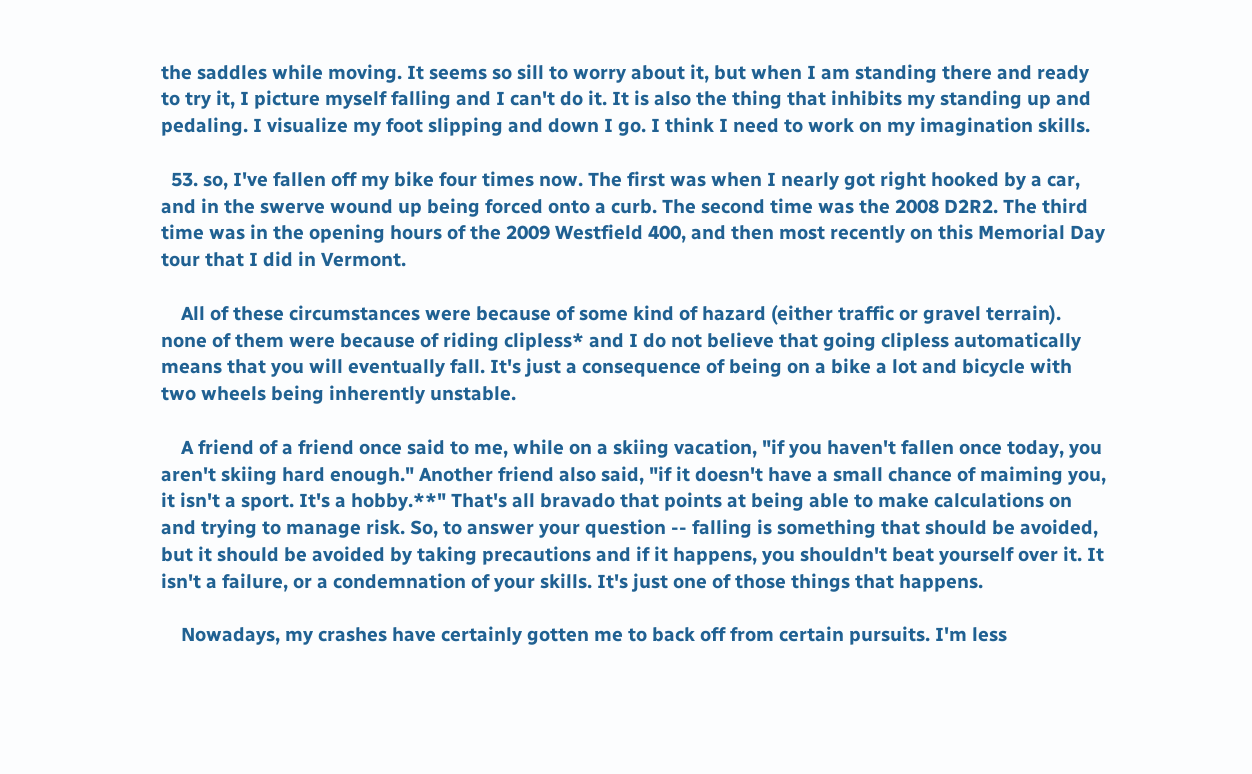the saddles while moving. It seems so sill to worry about it, but when I am standing there and ready to try it, I picture myself falling and I can't do it. It is also the thing that inhibits my standing up and pedaling. I visualize my foot slipping and down I go. I think I need to work on my imagination skills.

  53. so, I've fallen off my bike four times now. The first was when I nearly got right hooked by a car, and in the swerve wound up being forced onto a curb. The second time was the 2008 D2R2. The third time was in the opening hours of the 2009 Westfield 400, and then most recently on this Memorial Day tour that I did in Vermont.

    All of these circumstances were because of some kind of hazard (either traffic or gravel terrain). none of them were because of riding clipless* and I do not believe that going clipless automatically means that you will eventually fall. It's just a consequence of being on a bike a lot and bicycle with two wheels being inherently unstable.

    A friend of a friend once said to me, while on a skiing vacation, "if you haven't fallen once today, you aren't skiing hard enough." Another friend also said, "if it doesn't have a small chance of maiming you, it isn't a sport. It's a hobby.**" That's all bravado that points at being able to make calculations on and trying to manage risk. So, to answer your question -- falling is something that should be avoided, but it should be avoided by taking precautions and if it happens, you shouldn't beat yourself over it. It isn't a failure, or a condemnation of your skills. It's just one of those things that happens.

    Nowadays, my crashes have certainly gotten me to back off from certain pursuits. I'm less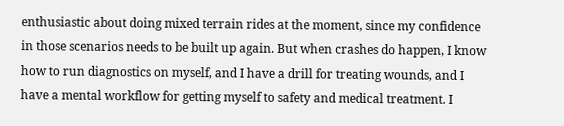enthusiastic about doing mixed terrain rides at the moment, since my confidence in those scenarios needs to be built up again. But when crashes do happen, I know how to run diagnostics on myself, and I have a drill for treating wounds, and I have a mental workflow for getting myself to safety and medical treatment. I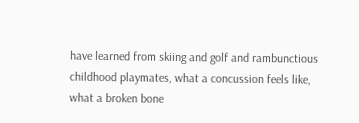have learned from skiing and golf and rambunctious childhood playmates, what a concussion feels like, what a broken bone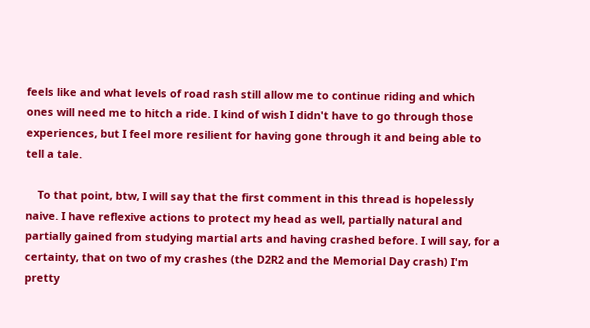feels like and what levels of road rash still allow me to continue riding and which ones will need me to hitch a ride. I kind of wish I didn't have to go through those experiences, but I feel more resilient for having gone through it and being able to tell a tale.

    To that point, btw, I will say that the first comment in this thread is hopelessly naive. I have reflexive actions to protect my head as well, partially natural and partially gained from studying martial arts and having crashed before. I will say, for a certainty, that on two of my crashes (the D2R2 and the Memorial Day crash) I'm pretty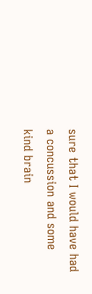sure that I would have had a concussion and some kind brain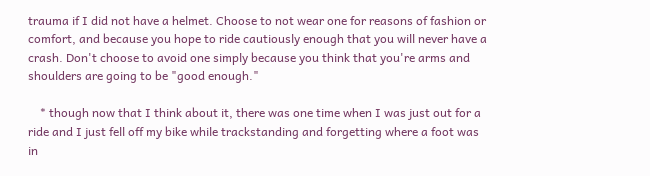trauma if I did not have a helmet. Choose to not wear one for reasons of fashion or comfort, and because you hope to ride cautiously enough that you will never have a crash. Don't choose to avoid one simply because you think that you're arms and shoulders are going to be "good enough."

    * though now that I think about it, there was one time when I was just out for a ride and I just fell off my bike while trackstanding and forgetting where a foot was in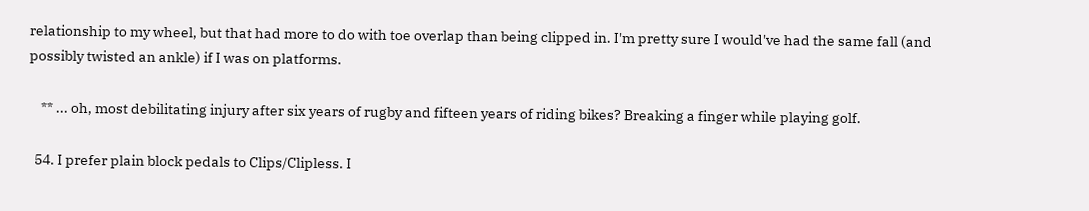relationship to my wheel, but that had more to do with toe overlap than being clipped in. I'm pretty sure I would've had the same fall (and possibly twisted an ankle) if I was on platforms.

    ** ... oh, most debilitating injury after six years of rugby and fifteen years of riding bikes? Breaking a finger while playing golf.

  54. I prefer plain block pedals to Clips/Clipless. I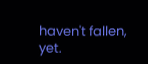haven't fallen, yet.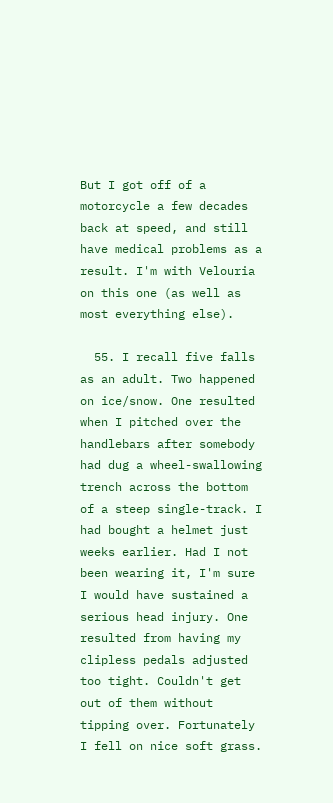But I got off of a motorcycle a few decades back at speed, and still have medical problems as a result. I'm with Velouria on this one (as well as most everything else).

  55. I recall five falls as an adult. Two happened on ice/snow. One resulted when I pitched over the handlebars after somebody had dug a wheel-swallowing trench across the bottom of a steep single-track. I had bought a helmet just weeks earlier. Had I not been wearing it, I'm sure I would have sustained a serious head injury. One resulted from having my clipless pedals adjusted too tight. Couldn't get out of them without tipping over. Fortunately I fell on nice soft grass.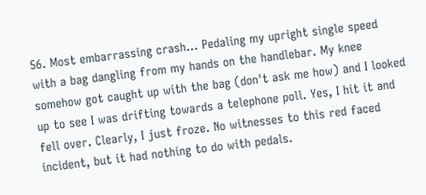56. Most embarrassing crash... Pedaling my upright single speed with a bag dangling from my hands on the handlebar. My knee somehow got caught up with the bag (don't ask me how) and I looked up to see I was drifting towards a telephone poll. Yes, I hit it and fell over. Clearly, I just froze. No witnesses to this red faced incident, but it had nothing to do with pedals.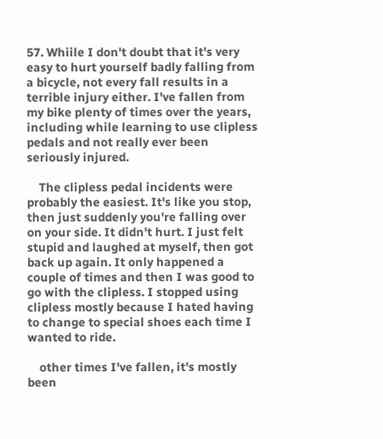57. Whiile I don't doubt that it's very easy to hurt yourself badly falling from a bicycle, not every fall results in a terrible injury either. I've fallen from my bike plenty of times over the years, including while learning to use clipless pedals and not really ever been seriously injured.

    The clipless pedal incidents were probably the easiest. It's like you stop, then just suddenly you're falling over on your side. It didn't hurt. I just felt stupid and laughed at myself, then got back up again. It only happened a couple of times and then I was good to go with the clipless. I stopped using clipless mostly because I hated having to change to special shoes each time I wanted to ride.

    other times I've fallen, it's mostly been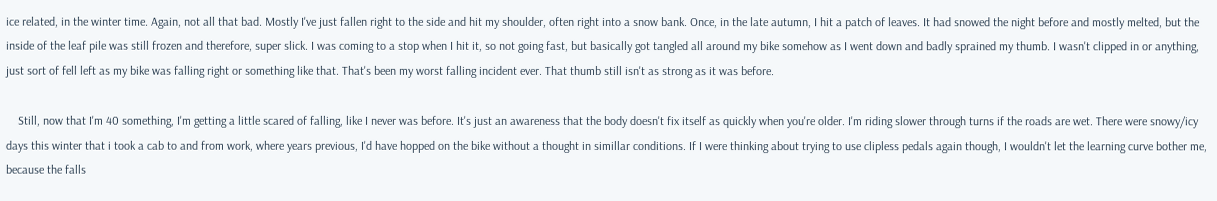ice related, in the winter time. Again, not all that bad. Mostly I've just fallen right to the side and hit my shoulder, often right into a snow bank. Once, in the late autumn, I hit a patch of leaves. It had snowed the night before and mostly melted, but the inside of the leaf pile was still frozen and therefore, super slick. I was coming to a stop when I hit it, so not going fast, but basically got tangled all around my bike somehow as I went down and badly sprained my thumb. I wasn't clipped in or anything, just sort of fell left as my bike was falling right or something like that. That's been my worst falling incident ever. That thumb still isn't as strong as it was before.

    Still, now that I'm 40 something, I'm getting a little scared of falling, like I never was before. It's just an awareness that the body doesn't fix itself as quickly when you're older. I'm riding slower through turns if the roads are wet. There were snowy/icy days this winter that i took a cab to and from work, where years previous, I'd have hopped on the bike without a thought in simillar conditions. If I were thinking about trying to use clipless pedals again though, I wouldn't let the learning curve bother me, because the falls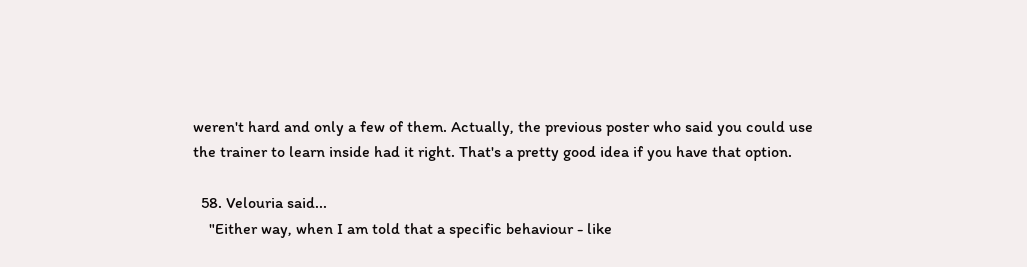weren't hard and only a few of them. Actually, the previous poster who said you could use the trainer to learn inside had it right. That's a pretty good idea if you have that option.

  58. Velouria said...
    "Either way, when I am told that a specific behaviour - like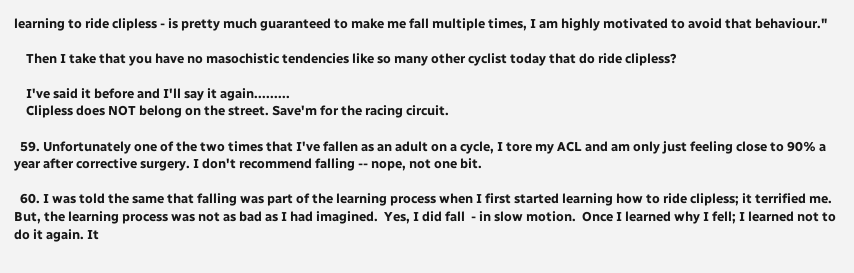learning to ride clipless - is pretty much guaranteed to make me fall multiple times, I am highly motivated to avoid that behaviour."

    Then I take that you have no masochistic tendencies like so many other cyclist today that do ride clipless?

    I've said it before and I'll say it again.........
    Clipless does NOT belong on the street. Save'm for the racing circuit.

  59. Unfortunately one of the two times that I've fallen as an adult on a cycle, I tore my ACL and am only just feeling close to 90% a year after corrective surgery. I don't recommend falling -- nope, not one bit.

  60. I was told the same that falling was part of the learning process when I first started learning how to ride clipless; it terrified me.  But, the learning process was not as bad as I had imagined.  Yes, I did fall  - in slow motion.  Once I learned why I fell; I learned not to do it again. It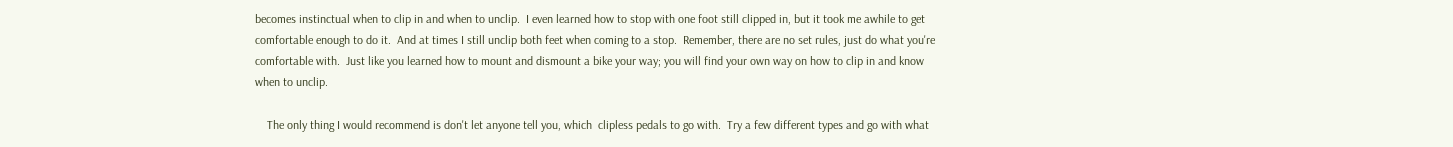becomes instinctual when to clip in and when to unclip.  I even learned how to stop with one foot still clipped in, but it took me awhile to get comfortable enough to do it.  And at times I still unclip both feet when coming to a stop.  Remember, there are no set rules, just do what you're comfortable with.  Just like you learned how to mount and dismount a bike your way; you will find your own way on how to clip in and know when to unclip.

    The only thing I would recommend is don't let anyone tell you, which  clipless pedals to go with.  Try a few different types and go with what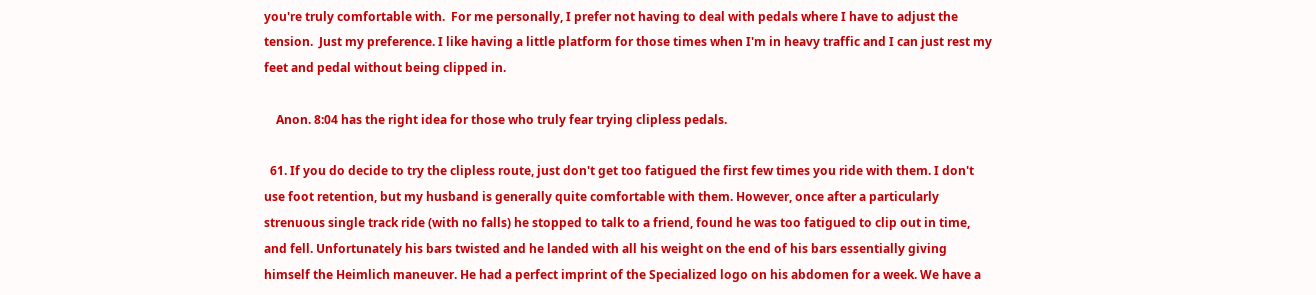you're truly comfortable with.  For me personally, I prefer not having to deal with pedals where I have to adjust the tension.  Just my preference. I like having a little platform for those times when I'm in heavy traffic and I can just rest my feet and pedal without being clipped in.

    Anon. 8:04 has the right idea for those who truly fear trying clipless pedals.

  61. If you do decide to try the clipless route, just don't get too fatigued the first few times you ride with them. I don't use foot retention, but my husband is generally quite comfortable with them. However, once after a particularly strenuous single track ride (with no falls) he stopped to talk to a friend, found he was too fatigued to clip out in time, and fell. Unfortunately his bars twisted and he landed with all his weight on the end of his bars essentially giving himself the Heimlich maneuver. He had a perfect imprint of the Specialized logo on his abdomen for a week. We have a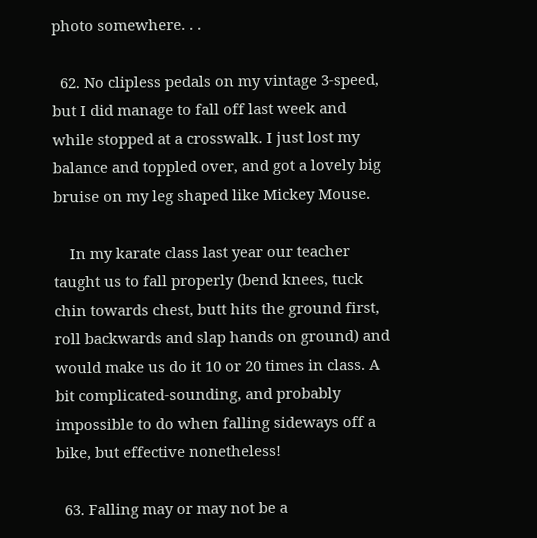photo somewhere. . .

  62. No clipless pedals on my vintage 3-speed, but I did manage to fall off last week and while stopped at a crosswalk. I just lost my balance and toppled over, and got a lovely big bruise on my leg shaped like Mickey Mouse.

    In my karate class last year our teacher taught us to fall properly (bend knees, tuck chin towards chest, butt hits the ground first, roll backwards and slap hands on ground) and would make us do it 10 or 20 times in class. A bit complicated-sounding, and probably impossible to do when falling sideways off a bike, but effective nonetheless!

  63. Falling may or may not be a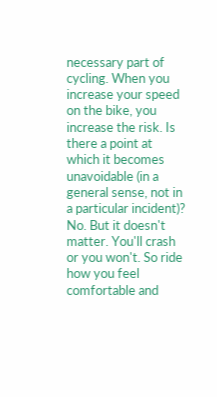necessary part of cycling. When you increase your speed on the bike, you increase the risk. Is there a point at which it becomes unavoidable (in a general sense, not in a particular incident)? No. But it doesn't matter. You'll crash or you won't. So ride how you feel comfortable and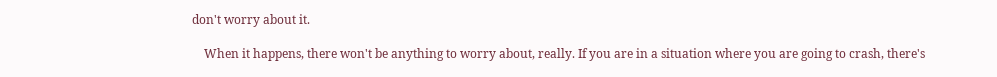don't worry about it.

    When it happens, there won't be anything to worry about, really. If you are in a situation where you are going to crash, there's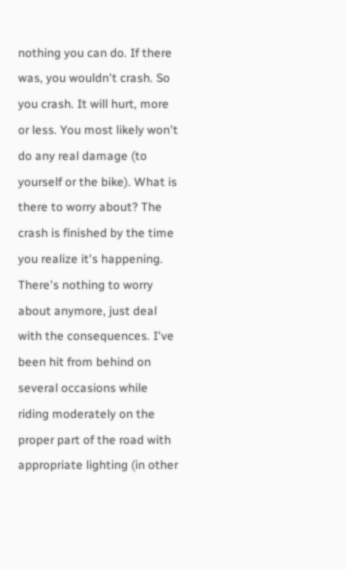nothing you can do. If there was, you wouldn't crash. So you crash. It will hurt, more or less. You most likely won't do any real damage (to yourself or the bike). What is there to worry about? The crash is finished by the time you realize it's happening. There's nothing to worry about anymore, just deal with the consequences. I've been hit from behind on several occasions while riding moderately on the proper part of the road with appropriate lighting (in other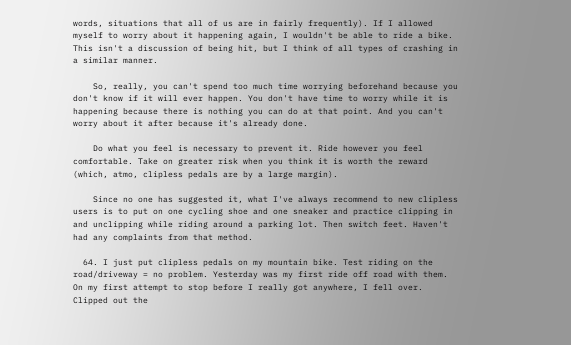words, situations that all of us are in fairly frequently). If I allowed myself to worry about it happening again, I wouldn't be able to ride a bike. This isn't a discussion of being hit, but I think of all types of crashing in a similar manner.

    So, really, you can't spend too much time worrying beforehand because you don't know if it will ever happen. You don't have time to worry while it is happening because there is nothing you can do at that point. And you can't worry about it after because it's already done.

    Do what you feel is necessary to prevent it. Ride however you feel comfortable. Take on greater risk when you think it is worth the reward (which, atmo, clipless pedals are by a large margin).

    Since no one has suggested it, what I've always recommend to new clipless users is to put on one cycling shoe and one sneaker and practice clipping in and unclipping while riding around a parking lot. Then switch feet. Haven't had any complaints from that method.

  64. I just put clipless pedals on my mountain bike. Test riding on the road/driveway = no problem. Yesterday was my first ride off road with them. On my first attempt to stop before I really got anywhere, I fell over. Clipped out the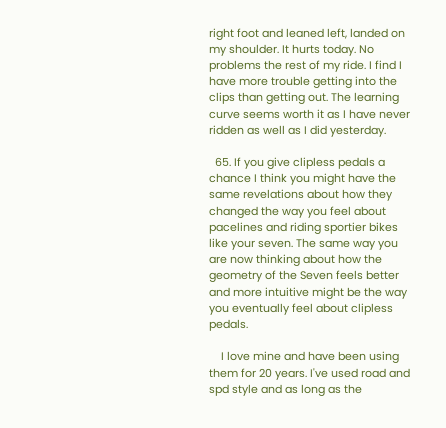right foot and leaned left, landed on my shoulder. It hurts today. No problems the rest of my ride. I find I have more trouble getting into the clips than getting out. The learning curve seems worth it as I have never ridden as well as I did yesterday.

  65. If you give clipless pedals a chance I think you might have the same revelations about how they changed the way you feel about pacelines and riding sportier bikes like your seven. The same way you are now thinking about how the geometry of the Seven feels better and more intuitive might be the way you eventually feel about clipless pedals.

    I love mine and have been using them for 20 years. I've used road and spd style and as long as the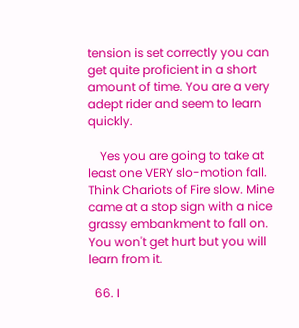tension is set correctly you can get quite proficient in a short amount of time. You are a very adept rider and seem to learn quickly.

    Yes you are going to take at least one VERY slo-motion fall. Think Chariots of Fire slow. Mine came at a stop sign with a nice grassy embankment to fall on. You won't get hurt but you will learn from it.

  66. I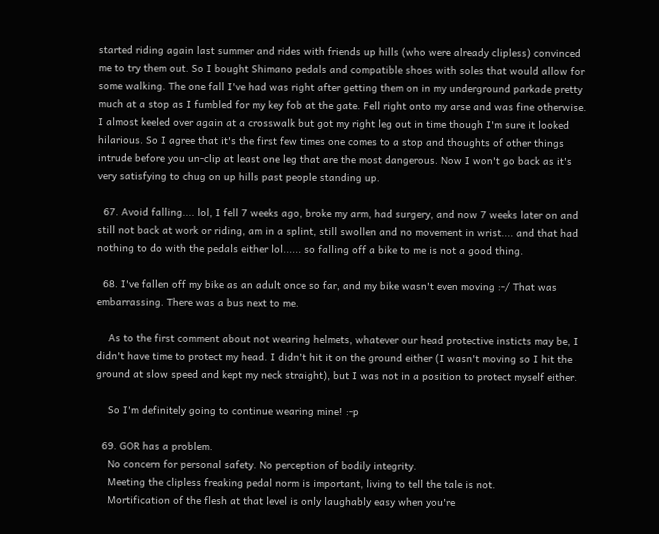started riding again last summer and rides with friends up hills (who were already clipless) convinced me to try them out. So I bought Shimano pedals and compatible shoes with soles that would allow for some walking. The one fall I've had was right after getting them on in my underground parkade pretty much at a stop as I fumbled for my key fob at the gate. Fell right onto my arse and was fine otherwise. I almost keeled over again at a crosswalk but got my right leg out in time though I'm sure it looked hilarious. So I agree that it's the first few times one comes to a stop and thoughts of other things intrude before you un-clip at least one leg that are the most dangerous. Now I won't go back as it's very satisfying to chug on up hills past people standing up.

  67. Avoid falling.... lol, I fell 7 weeks ago, broke my arm, had surgery, and now 7 weeks later on and still not back at work or riding, am in a splint, still swollen and no movement in wrist.... and that had nothing to do with the pedals either lol...... so falling off a bike to me is not a good thing.

  68. I've fallen off my bike as an adult once so far, and my bike wasn't even moving :-/ That was embarrassing. There was a bus next to me.

    As to the first comment about not wearing helmets, whatever our head protective insticts may be, I didn't have time to protect my head. I didn't hit it on the ground either (I wasn't moving so I hit the ground at slow speed and kept my neck straight), but I was not in a position to protect myself either.

    So I'm definitely going to continue wearing mine! :-p

  69. GOR has a problem.
    No concern for personal safety. No perception of bodily integrity.
    Meeting the clipless freaking pedal norm is important, living to tell the tale is not.
    Mortification of the flesh at that level is only laughably easy when you're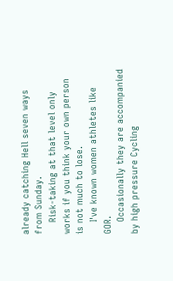already catching Hell seven ways from Sunday.
    Risk-taking at that level only works if you think your own person is not much to lose.
    I've known women athletes like GOR.
    Occasionally they are accompanied by high pressure Cycling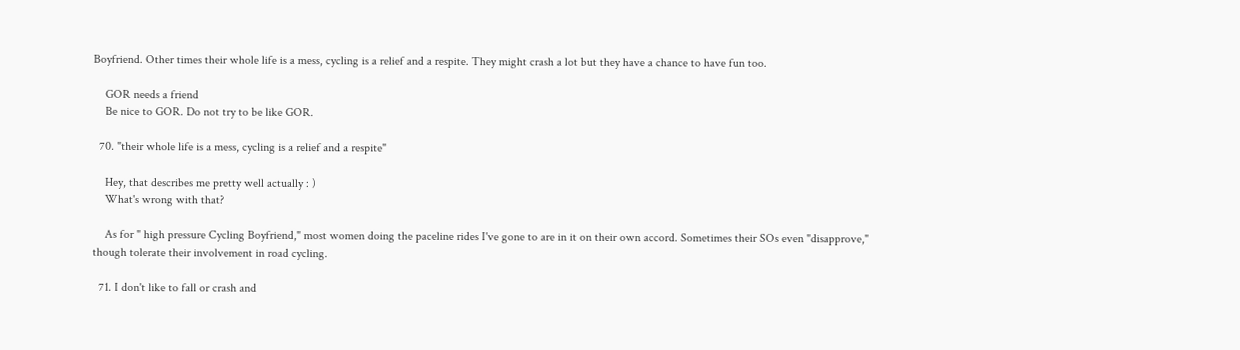Boyfriend. Other times their whole life is a mess, cycling is a relief and a respite. They might crash a lot but they have a chance to have fun too.

    GOR needs a friend
    Be nice to GOR. Do not try to be like GOR.

  70. "their whole life is a mess, cycling is a relief and a respite"

    Hey, that describes me pretty well actually : )
    What's wrong with that?

    As for " high pressure Cycling Boyfriend," most women doing the paceline rides I've gone to are in it on their own accord. Sometimes their SOs even "disapprove," though tolerate their involvement in road cycling.

  71. I don't like to fall or crash and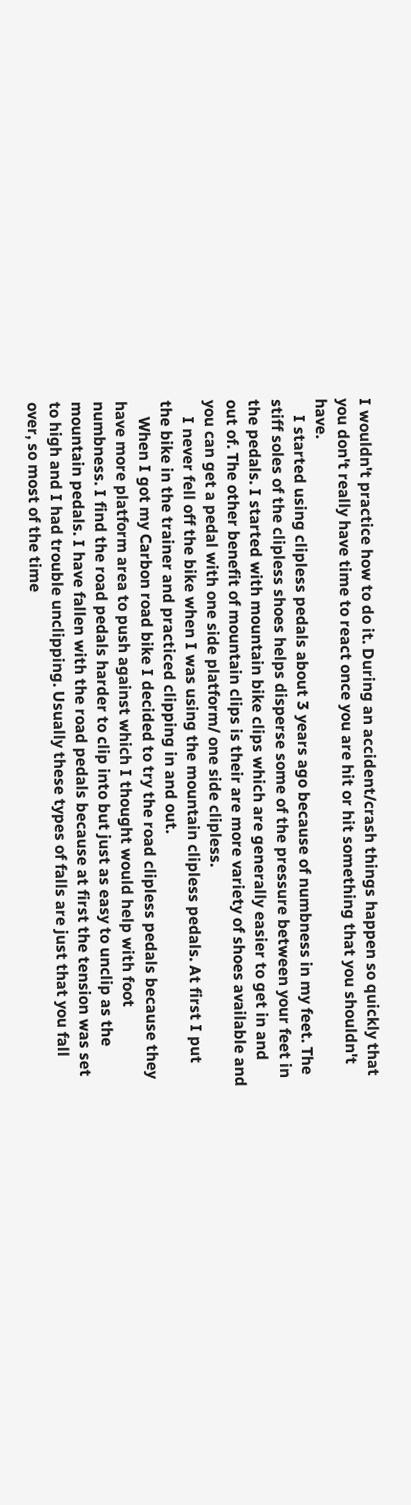I wouldn't practice how to do it. During an accident/crash things happen so quickly that you don't really have time to react once you are hit or hit something that you shouldn't have.
    I started using clipless pedals about 3 years ago because of numbness in my feet. The stiff soles of the clipless shoes helps disperse some of the pressure between your feet in the pedals. I started with mountain bike clips which are generally easier to get in and out of. The other benefit of mountain clips is their are more variety of shoes available and you can get a pedal with one side platform/ one side clipless.
    I never fell off the bike when I was using the mountain clipless pedals. At first I put the bike in the trainer and practiced clipping in and out.
    When I got my Carbon road bike I decided to try the road clipless pedals because they have more platform area to push against which I thought would help with foot numbness. I find the road pedals harder to clip into but just as easy to unclip as the mountain pedals. I have fallen with the road pedals because at first the tension was set to high and I had trouble unclipping. Usually these types of falls are just that you fall over, so most of the time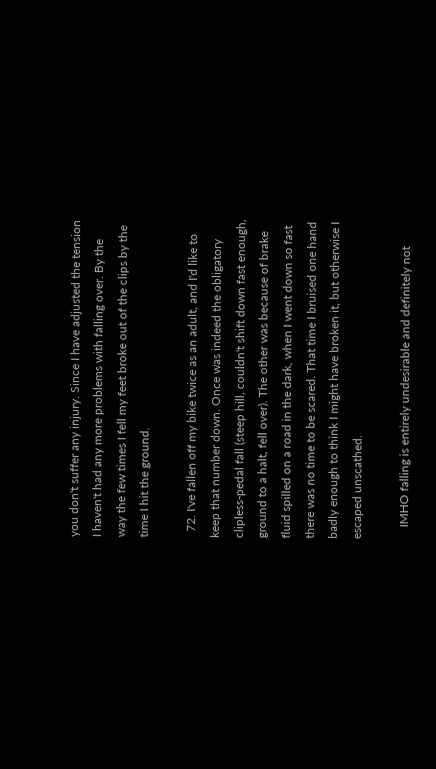you don't suffer any injury. Since I have adjusted the tension I haven't had any more problems with falling over. By the way the few times I fell my feet broke out of the clips by the time I hit the ground.

  72. I've fallen off my bike twice as an adult, and I'd like to keep that number down. Once was indeed the obligatory clipless-pedal fall (steep hill, couldn't shift down fast enough, ground to a halt, fell over). The other was because of brake fluid spilled on a road in the dark, when I went down so fast there was no time to be scared. That time I bruised one hand badly enough to think I might have broken it, but otherwise I escaped unscathed.

    IMHO falling is entirely undesirable and definitely not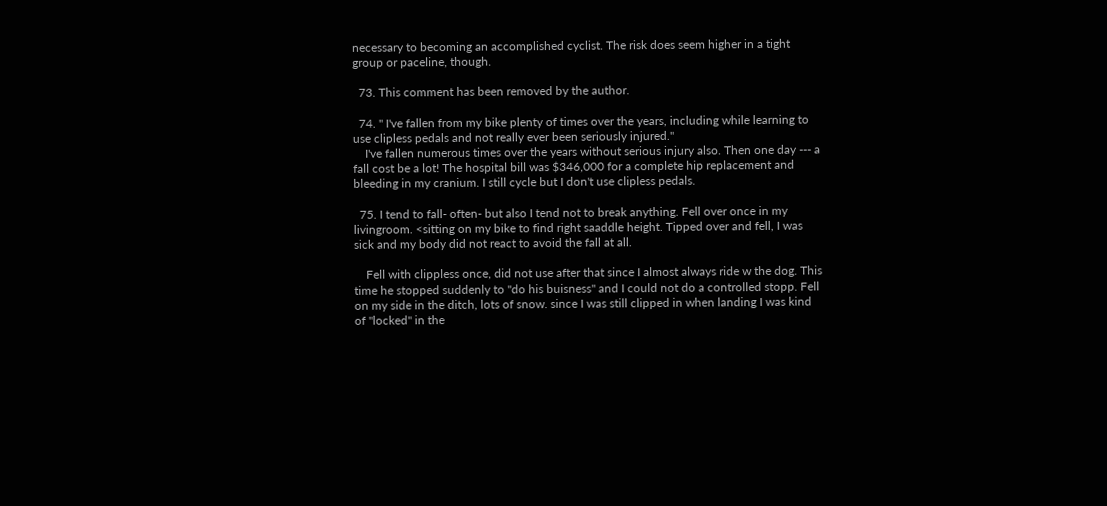necessary to becoming an accomplished cyclist. The risk does seem higher in a tight group or paceline, though.

  73. This comment has been removed by the author.

  74. " I've fallen from my bike plenty of times over the years, including while learning to use clipless pedals and not really ever been seriously injured."
    I've fallen numerous times over the years without serious injury also. Then one day --- a fall cost be a lot! The hospital bill was $346,000 for a complete hip replacement and bleeding in my cranium. I still cycle but I don't use clipless pedals.

  75. I tend to fall- often- but also I tend not to break anything. Fell over once in my livingroom. <sitting on my bike to find right saaddle height. Tipped over and fell, I was sick and my body did not react to avoid the fall at all.

    Fell with clippless once, did not use after that since I almost always ride w the dog. This time he stopped suddenly to "do his buisness" and I could not do a controlled stopp. Fell on my side in the ditch, lots of snow. since I was still clipped in when landing I was kind of "locked" in the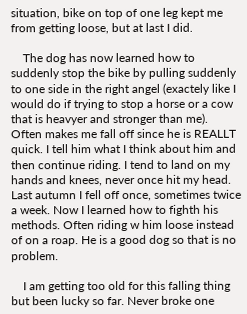situation, bike on top of one leg kept me from getting loose, but at last I did.

    The dog has now learned how to suddenly stop the bike by pulling suddenly to one side in the right angel (exactely like I would do if trying to stop a horse or a cow that is heavyer and stronger than me). Often makes me fall off since he is REALLT quick. I tell him what I think about him and then continue riding. I tend to land on my hands and knees, never once hit my head. Last autumn I fell off once, sometimes twice a week. Now I learned how to fighth his methods. Often riding w him loose instead of on a roap. He is a good dog so that is no problem.

    I am getting too old for this falling thing but been lucky so far. Never broke one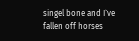singel bone and I`ve fallen off horses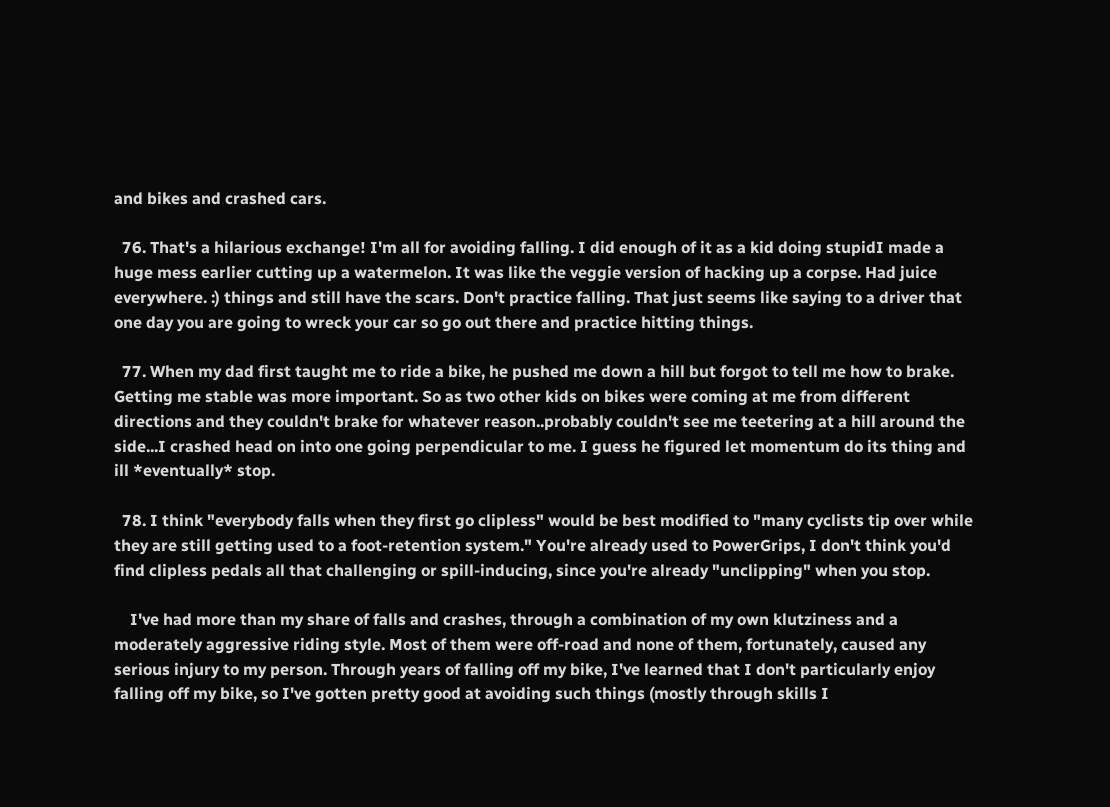and bikes and crashed cars.

  76. That's a hilarious exchange! I'm all for avoiding falling. I did enough of it as a kid doing stupidI made a huge mess earlier cutting up a watermelon. It was like the veggie version of hacking up a corpse. Had juice everywhere. :) things and still have the scars. Don't practice falling. That just seems like saying to a driver that one day you are going to wreck your car so go out there and practice hitting things.

  77. When my dad first taught me to ride a bike, he pushed me down a hill but forgot to tell me how to brake. Getting me stable was more important. So as two other kids on bikes were coming at me from different directions and they couldn't brake for whatever reason..probably couldn't see me teetering at a hill around the side...I crashed head on into one going perpendicular to me. I guess he figured let momentum do its thing and ill *eventually* stop.

  78. I think "everybody falls when they first go clipless" would be best modified to "many cyclists tip over while they are still getting used to a foot-retention system." You're already used to PowerGrips, I don't think you'd find clipless pedals all that challenging or spill-inducing, since you're already "unclipping" when you stop.

    I've had more than my share of falls and crashes, through a combination of my own klutziness and a moderately aggressive riding style. Most of them were off-road and none of them, fortunately, caused any serious injury to my person. Through years of falling off my bike, I've learned that I don't particularly enjoy falling off my bike, so I've gotten pretty good at avoiding such things (mostly through skills I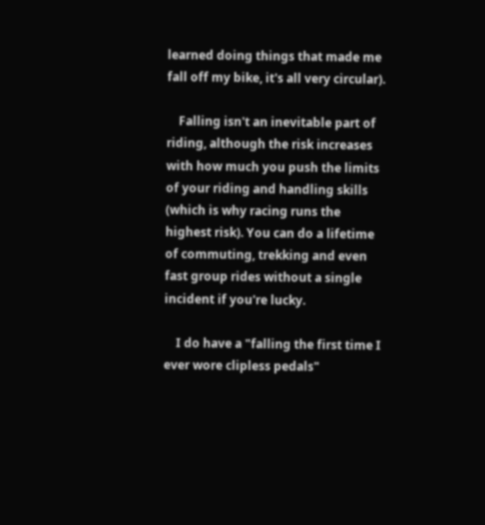learned doing things that made me fall off my bike, it's all very circular).

    Falling isn't an inevitable part of riding, although the risk increases with how much you push the limits of your riding and handling skills (which is why racing runs the highest risk). You can do a lifetime of commuting, trekking and even fast group rides without a single incident if you're lucky.

    I do have a "falling the first time I ever wore clipless pedals"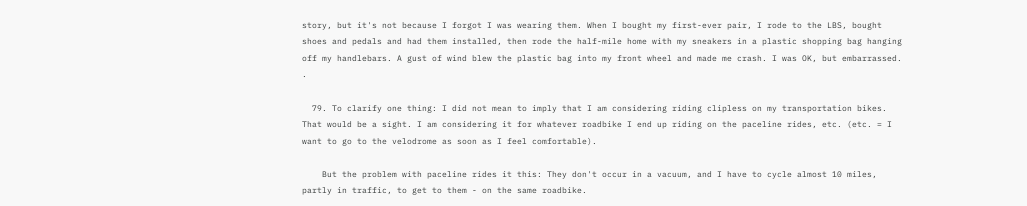story, but it's not because I forgot I was wearing them. When I bought my first-ever pair, I rode to the LBS, bought shoes and pedals and had them installed, then rode the half-mile home with my sneakers in a plastic shopping bag hanging off my handlebars. A gust of wind blew the plastic bag into my front wheel and made me crash. I was OK, but embarrassed. .

  79. To clarify one thing: I did not mean to imply that I am considering riding clipless on my transportation bikes. That would be a sight. I am considering it for whatever roadbike I end up riding on the paceline rides, etc. (etc. = I want to go to the velodrome as soon as I feel comfortable).

    But the problem with paceline rides it this: They don't occur in a vacuum, and I have to cycle almost 10 miles, partly in traffic, to get to them - on the same roadbike.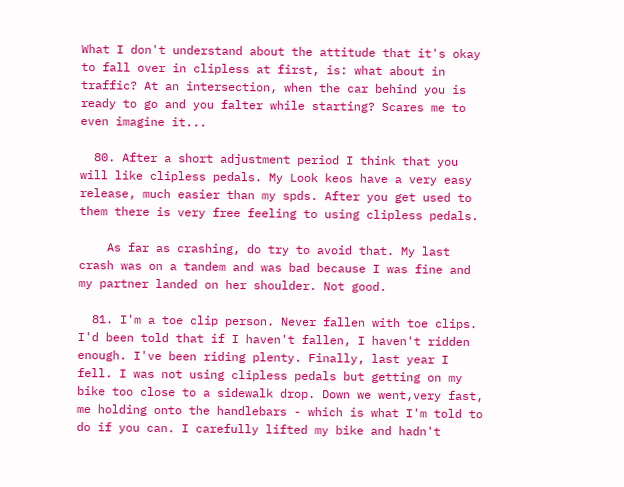What I don't understand about the attitude that it's okay to fall over in clipless at first, is: what about in traffic? At an intersection, when the car behind you is ready to go and you falter while starting? Scares me to even imagine it...

  80. After a short adjustment period I think that you will like clipless pedals. My Look keos have a very easy release, much easier than my spds. After you get used to them there is very free feeling to using clipless pedals.

    As far as crashing, do try to avoid that. My last crash was on a tandem and was bad because I was fine and my partner landed on her shoulder. Not good.

  81. I'm a toe clip person. Never fallen with toe clips. I'd been told that if I haven't fallen, I haven't ridden enough. I've been riding plenty. Finally, last year I fell. I was not using clipless pedals but getting on my bike too close to a sidewalk drop. Down we went,very fast, me holding onto the handlebars - which is what I'm told to do if you can. I carefully lifted my bike and hadn't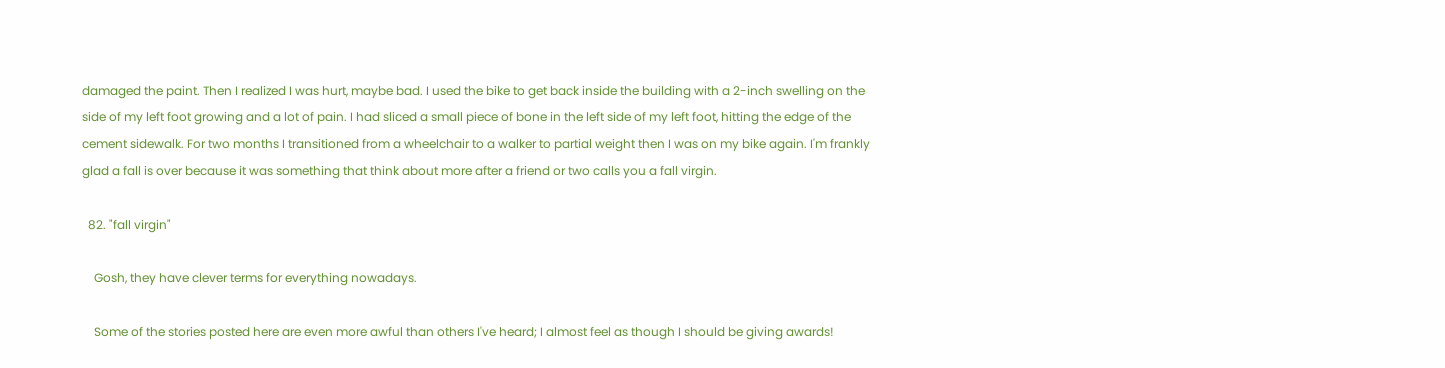damaged the paint. Then I realized I was hurt, maybe bad. I used the bike to get back inside the building with a 2-inch swelling on the side of my left foot growing and a lot of pain. I had sliced a small piece of bone in the left side of my left foot, hitting the edge of the cement sidewalk. For two months I transitioned from a wheelchair to a walker to partial weight then I was on my bike again. I'm frankly glad a fall is over because it was something that think about more after a friend or two calls you a fall virgin.

  82. "fall virgin"

    Gosh, they have clever terms for everything nowadays.

    Some of the stories posted here are even more awful than others I've heard; I almost feel as though I should be giving awards!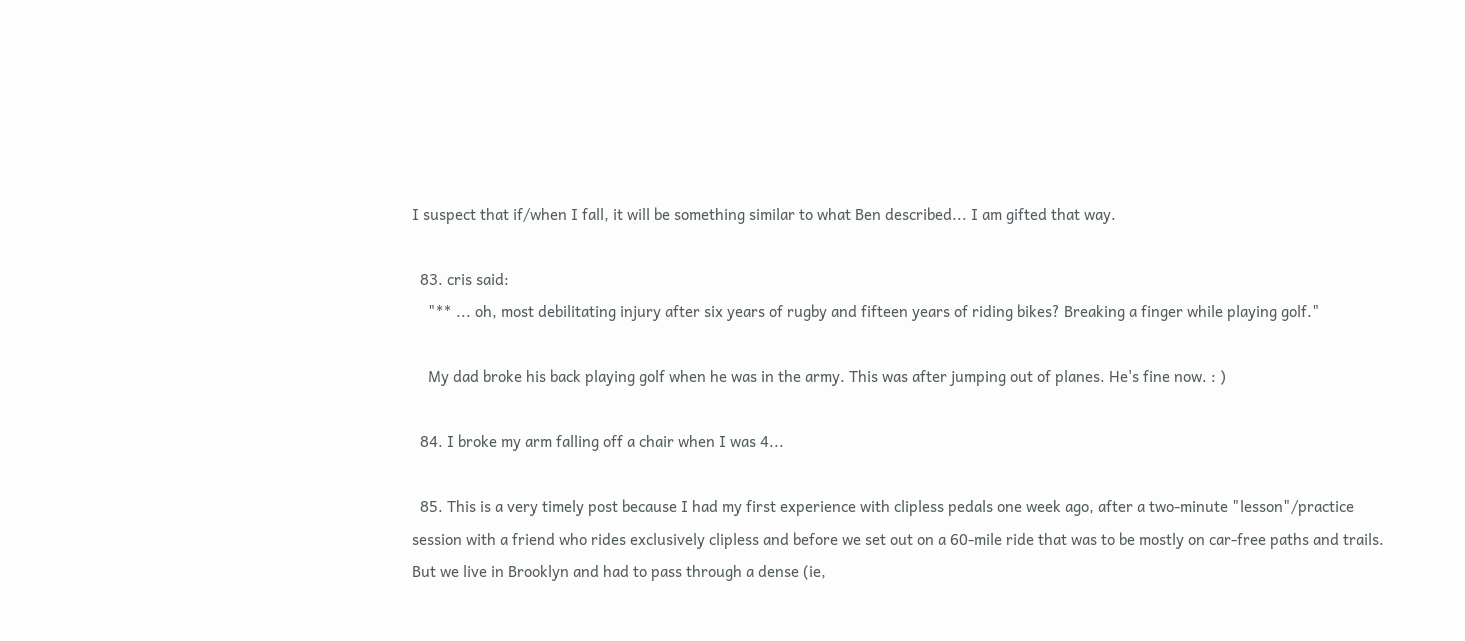I suspect that if/when I fall, it will be something similar to what Ben described... I am gifted that way.

  83. cris said:
    "** ... oh, most debilitating injury after six years of rugby and fifteen years of riding bikes? Breaking a finger while playing golf."

    My dad broke his back playing golf when he was in the army. This was after jumping out of planes. He's fine now. : )

  84. I broke my arm falling off a chair when I was 4...

  85. This is a very timely post because I had my first experience with clipless pedals one week ago, after a two-minute "lesson"/practice session with a friend who rides exclusively clipless and before we set out on a 60-mile ride that was to be mostly on car-free paths and trails. But we live in Brooklyn and had to pass through a dense (ie,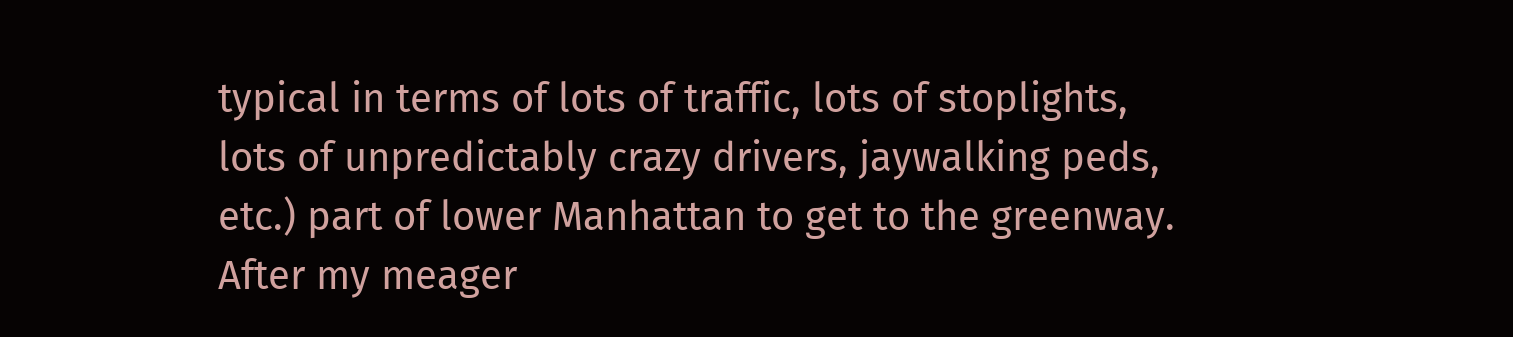typical in terms of lots of traffic, lots of stoplights, lots of unpredictably crazy drivers, jaywalking peds, etc.) part of lower Manhattan to get to the greenway. After my meager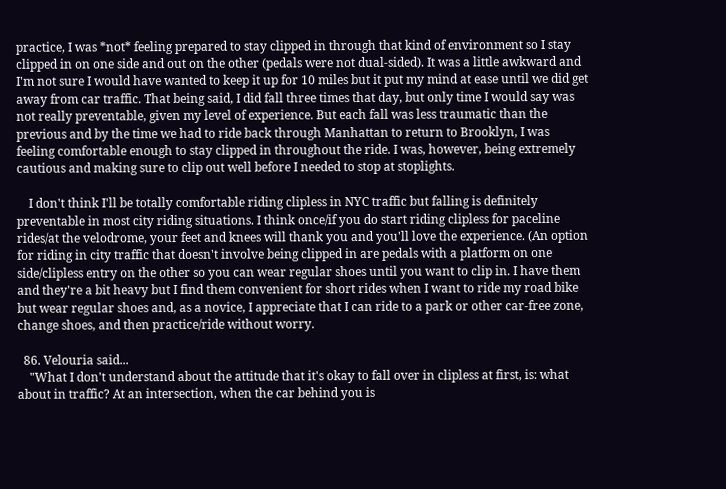practice, I was *not* feeling prepared to stay clipped in through that kind of environment so I stay clipped in on one side and out on the other (pedals were not dual-sided). It was a little awkward and I'm not sure I would have wanted to keep it up for 10 miles but it put my mind at ease until we did get away from car traffic. That being said, I did fall three times that day, but only time I would say was not really preventable, given my level of experience. But each fall was less traumatic than the previous and by the time we had to ride back through Manhattan to return to Brooklyn, I was feeling comfortable enough to stay clipped in throughout the ride. I was, however, being extremely cautious and making sure to clip out well before I needed to stop at stoplights.

    I don't think I'll be totally comfortable riding clipless in NYC traffic but falling is definitely preventable in most city riding situations. I think once/if you do start riding clipless for paceline rides/at the velodrome, your feet and knees will thank you and you'll love the experience. (An option for riding in city traffic that doesn't involve being clipped in are pedals with a platform on one side/clipless entry on the other so you can wear regular shoes until you want to clip in. I have them and they're a bit heavy but I find them convenient for short rides when I want to ride my road bike but wear regular shoes and, as a novice, I appreciate that I can ride to a park or other car-free zone, change shoes, and then practice/ride without worry.

  86. Velouria said...
    "What I don't understand about the attitude that it's okay to fall over in clipless at first, is: what about in traffic? At an intersection, when the car behind you is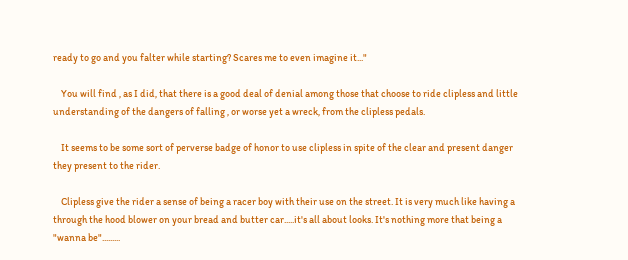ready to go and you falter while starting? Scares me to even imagine it..."

    You will find , as I did, that there is a good deal of denial among those that choose to ride clipless and little understanding of the dangers of falling , or worse yet a wreck, from the clipless pedals.

    It seems to be some sort of perverse badge of honor to use clipless in spite of the clear and present danger they present to the rider.

    Clipless give the rider a sense of being a racer boy with their use on the street. It is very much like having a through the hood blower on your bread and butter car.....it's all about looks. It's nothing more that being a "wanna be".........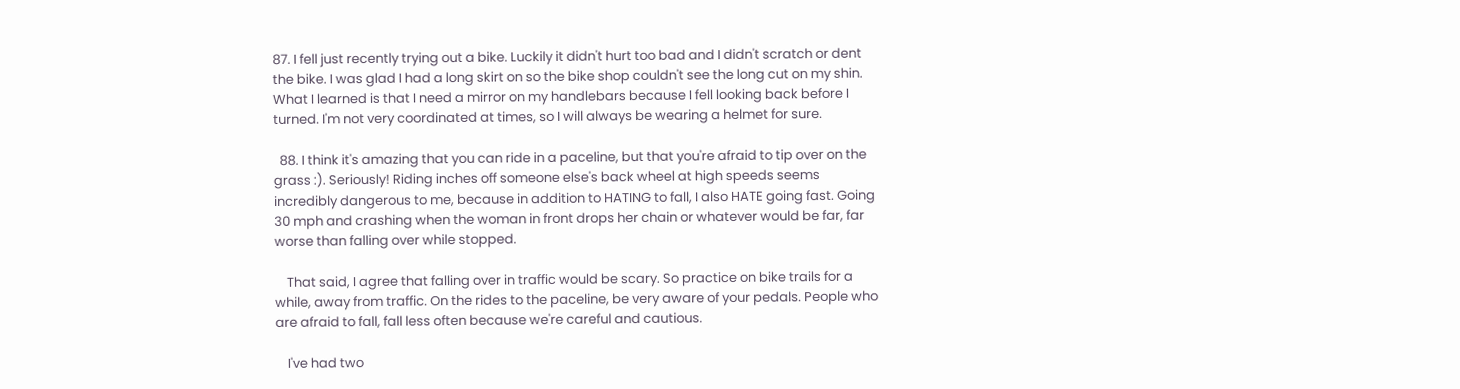87. I fell just recently trying out a bike. Luckily it didn't hurt too bad and I didn't scratch or dent the bike. I was glad I had a long skirt on so the bike shop couldn't see the long cut on my shin. What I learned is that I need a mirror on my handlebars because I fell looking back before I turned. I'm not very coordinated at times, so I will always be wearing a helmet for sure.

  88. I think it's amazing that you can ride in a paceline, but that you're afraid to tip over on the grass :). Seriously! Riding inches off someone else's back wheel at high speeds seems incredibly dangerous to me, because in addition to HATING to fall, I also HATE going fast. Going 30 mph and crashing when the woman in front drops her chain or whatever would be far, far worse than falling over while stopped.

    That said, I agree that falling over in traffic would be scary. So practice on bike trails for a while, away from traffic. On the rides to the paceline, be very aware of your pedals. People who are afraid to fall, fall less often because we're careful and cautious.

    I've had two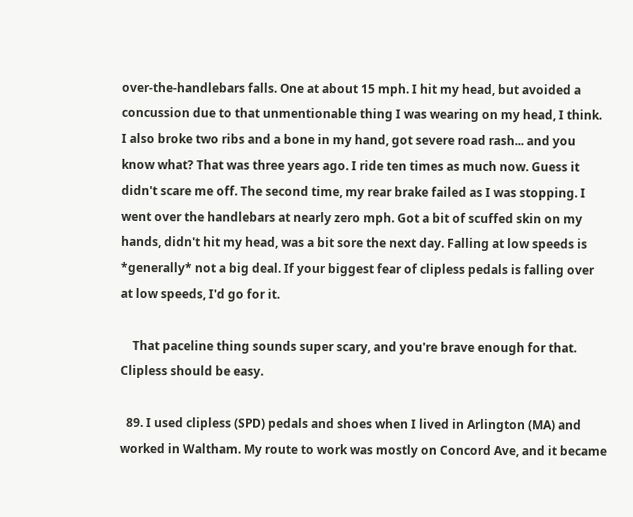over-the-handlebars falls. One at about 15 mph. I hit my head, but avoided a concussion due to that unmentionable thing I was wearing on my head, I think. I also broke two ribs and a bone in my hand, got severe road rash... and you know what? That was three years ago. I ride ten times as much now. Guess it didn't scare me off. The second time, my rear brake failed as I was stopping. I went over the handlebars at nearly zero mph. Got a bit of scuffed skin on my hands, didn't hit my head, was a bit sore the next day. Falling at low speeds is *generally* not a big deal. If your biggest fear of clipless pedals is falling over at low speeds, I'd go for it.

    That paceline thing sounds super scary, and you're brave enough for that. Clipless should be easy.

  89. I used clipless (SPD) pedals and shoes when I lived in Arlington (MA) and worked in Waltham. My route to work was mostly on Concord Ave, and it became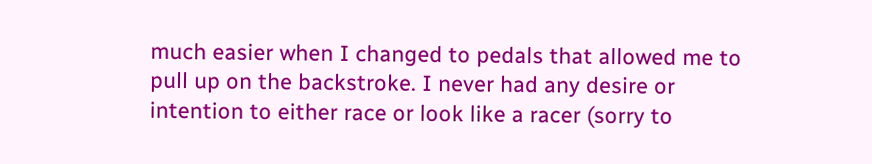much easier when I changed to pedals that allowed me to pull up on the backstroke. I never had any desire or intention to either race or look like a racer (sorry to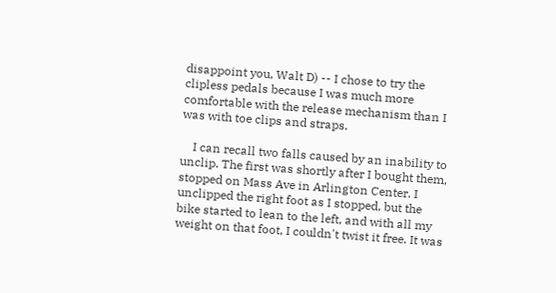disappoint you, Walt D) -- I chose to try the clipless pedals because I was much more comfortable with the release mechanism than I was with toe clips and straps.

    I can recall two falls caused by an inability to unclip. The first was shortly after I bought them, stopped on Mass Ave in Arlington Center. I unclipped the right foot as I stopped, but the bike started to lean to the left, and with all my weight on that foot, I couldn't twist it free. It was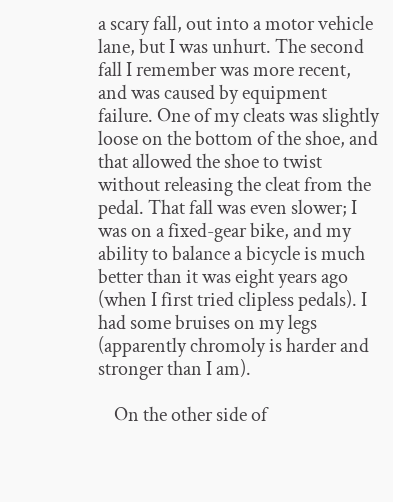a scary fall, out into a motor vehicle lane, but I was unhurt. The second fall I remember was more recent, and was caused by equipment failure. One of my cleats was slightly loose on the bottom of the shoe, and that allowed the shoe to twist without releasing the cleat from the pedal. That fall was even slower; I was on a fixed-gear bike, and my ability to balance a bicycle is much better than it was eight years ago (when I first tried clipless pedals). I had some bruises on my legs (apparently chromoly is harder and stronger than I am).

    On the other side of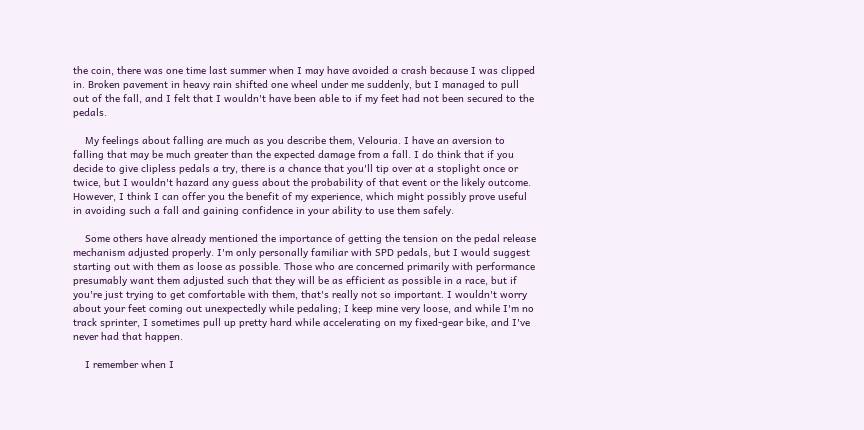the coin, there was one time last summer when I may have avoided a crash because I was clipped in. Broken pavement in heavy rain shifted one wheel under me suddenly, but I managed to pull out of the fall, and I felt that I wouldn't have been able to if my feet had not been secured to the pedals.

    My feelings about falling are much as you describe them, Velouria. I have an aversion to falling that may be much greater than the expected damage from a fall. I do think that if you decide to give clipless pedals a try, there is a chance that you'll tip over at a stoplight once or twice, but I wouldn't hazard any guess about the probability of that event or the likely outcome. However, I think I can offer you the benefit of my experience, which might possibly prove useful in avoiding such a fall and gaining confidence in your ability to use them safely.

    Some others have already mentioned the importance of getting the tension on the pedal release mechanism adjusted properly. I'm only personally familiar with SPD pedals, but I would suggest starting out with them as loose as possible. Those who are concerned primarily with performance presumably want them adjusted such that they will be as efficient as possible in a race, but if you're just trying to get comfortable with them, that's really not so important. I wouldn't worry about your feet coming out unexpectedly while pedaling; I keep mine very loose, and while I'm no track sprinter, I sometimes pull up pretty hard while accelerating on my fixed-gear bike, and I've never had that happen.

    I remember when I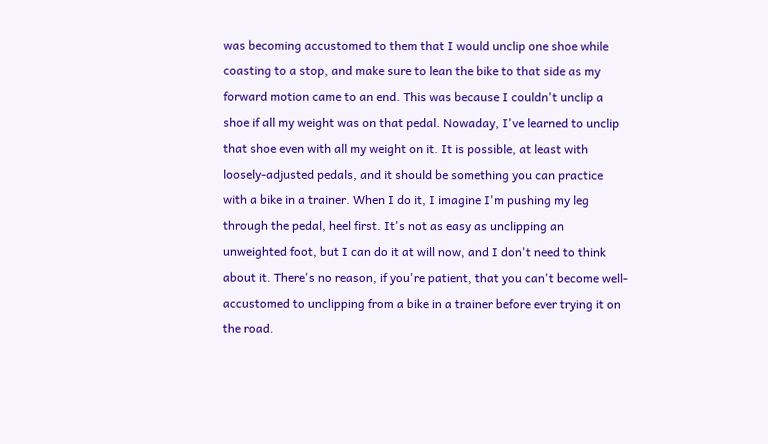was becoming accustomed to them that I would unclip one shoe while coasting to a stop, and make sure to lean the bike to that side as my forward motion came to an end. This was because I couldn't unclip a shoe if all my weight was on that pedal. Nowaday, I've learned to unclip that shoe even with all my weight on it. It is possible, at least with loosely-adjusted pedals, and it should be something you can practice with a bike in a trainer. When I do it, I imagine I'm pushing my leg through the pedal, heel first. It's not as easy as unclipping an unweighted foot, but I can do it at will now, and I don't need to think about it. There's no reason, if you're patient, that you can't become well-accustomed to unclipping from a bike in a trainer before ever trying it on the road.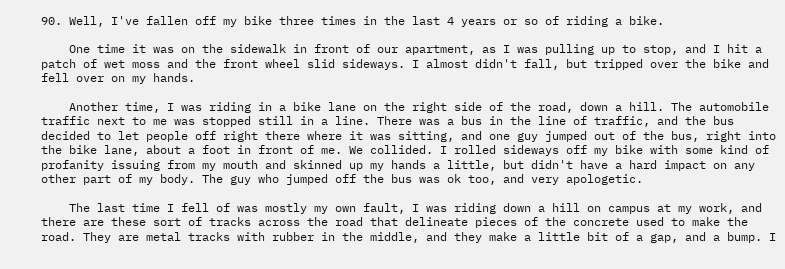90. Well, I've fallen off my bike three times in the last 4 years or so of riding a bike.

    One time it was on the sidewalk in front of our apartment, as I was pulling up to stop, and I hit a patch of wet moss and the front wheel slid sideways. I almost didn't fall, but tripped over the bike and fell over on my hands.

    Another time, I was riding in a bike lane on the right side of the road, down a hill. The automobile traffic next to me was stopped still in a line. There was a bus in the line of traffic, and the bus decided to let people off right there where it was sitting, and one guy jumped out of the bus, right into the bike lane, about a foot in front of me. We collided. I rolled sideways off my bike with some kind of profanity issuing from my mouth and skinned up my hands a little, but didn't have a hard impact on any other part of my body. The guy who jumped off the bus was ok too, and very apologetic.

    The last time I fell of was mostly my own fault, I was riding down a hill on campus at my work, and there are these sort of tracks across the road that delineate pieces of the concrete used to make the road. They are metal tracks with rubber in the middle, and they make a little bit of a gap, and a bump. I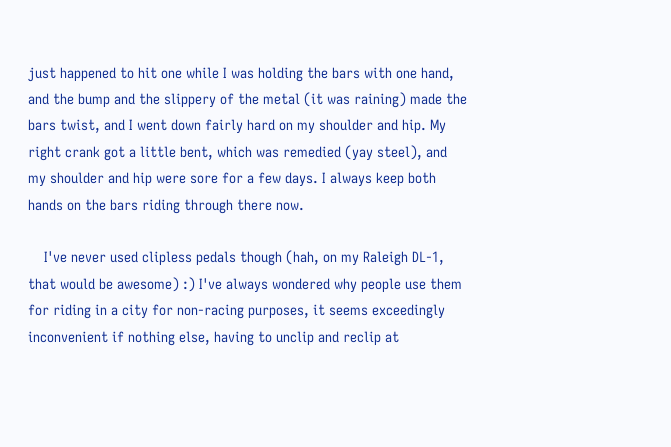just happened to hit one while I was holding the bars with one hand, and the bump and the slippery of the metal (it was raining) made the bars twist, and I went down fairly hard on my shoulder and hip. My right crank got a little bent, which was remedied (yay steel), and my shoulder and hip were sore for a few days. I always keep both hands on the bars riding through there now.

    I've never used clipless pedals though (hah, on my Raleigh DL-1, that would be awesome) :) I've always wondered why people use them for riding in a city for non-racing purposes, it seems exceedingly inconvenient if nothing else, having to unclip and reclip at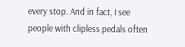every stop. And in fact, I see people with clipless pedals often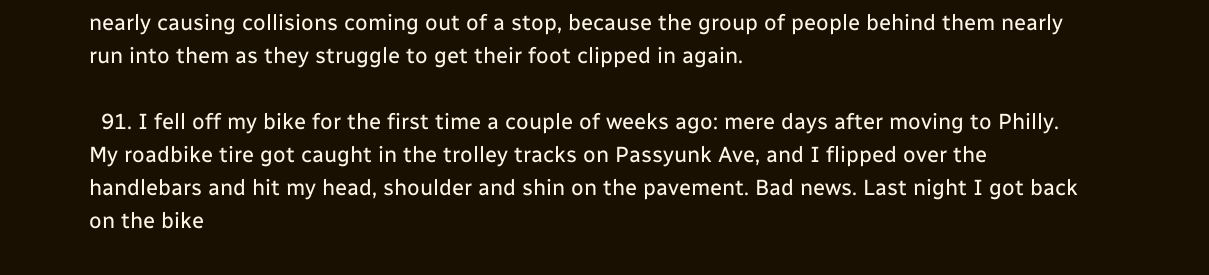nearly causing collisions coming out of a stop, because the group of people behind them nearly run into them as they struggle to get their foot clipped in again.

  91. I fell off my bike for the first time a couple of weeks ago: mere days after moving to Philly. My roadbike tire got caught in the trolley tracks on Passyunk Ave, and I flipped over the handlebars and hit my head, shoulder and shin on the pavement. Bad news. Last night I got back on the bike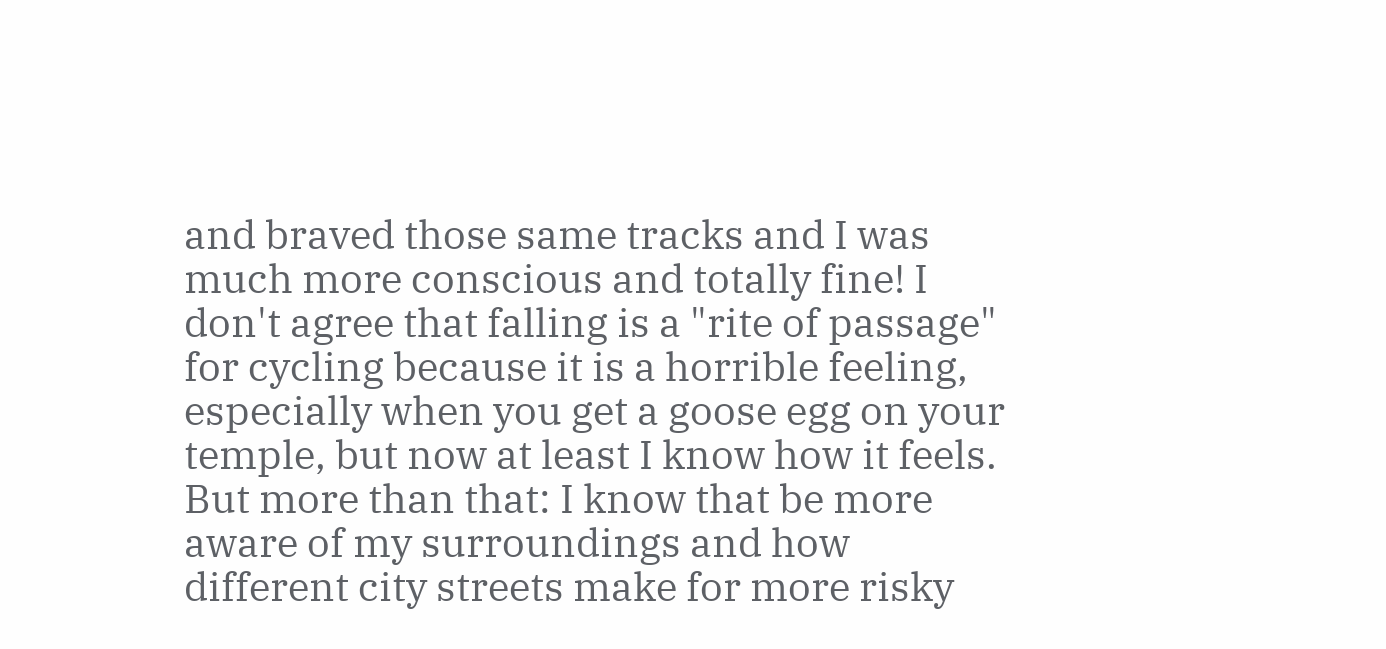and braved those same tracks and I was much more conscious and totally fine! I don't agree that falling is a "rite of passage" for cycling because it is a horrible feeling, especially when you get a goose egg on your temple, but now at least I know how it feels. But more than that: I know that be more aware of my surroundings and how different city streets make for more risky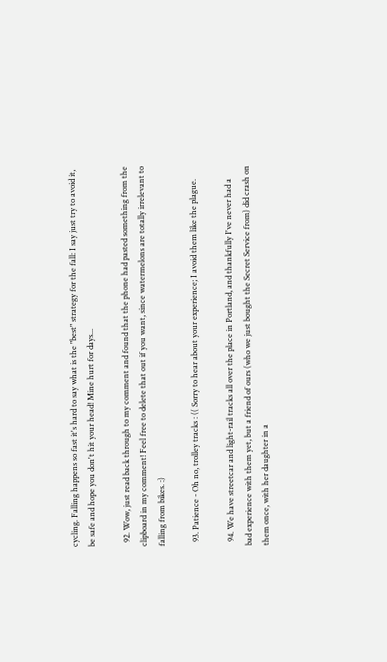cycling. Falling happens so fast it's hard to say what is the "best" strategy for the fall: I say just try to avoid it, be safe and hope you don't hit your head! Mine hurt for days...

  92. Wow, just read back through to my comment and found that the phone had pasted something from the clipboard in my comment! Feel free to delete that out if you want, since watermelons are totally irrelevant to falling from bikes. :)

  93. Patience - Oh no, trolley tracks : (( Sorry to hear about your experience; I avoid them like the plague.

  94. We have streetcar and light-rail tracks all over the place in Portland, and thankfully I've never had a bad experience with them yet, but a friend of ours (who we just bought the Secret Service from) did crash on them once, with her daughter in a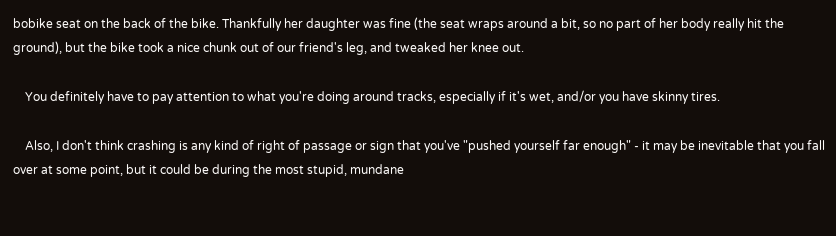bobike seat on the back of the bike. Thankfully her daughter was fine (the seat wraps around a bit, so no part of her body really hit the ground), but the bike took a nice chunk out of our friend's leg, and tweaked her knee out.

    You definitely have to pay attention to what you're doing around tracks, especially if it's wet, and/or you have skinny tires.

    Also, I don't think crashing is any kind of right of passage or sign that you've "pushed yourself far enough" - it may be inevitable that you fall over at some point, but it could be during the most stupid, mundane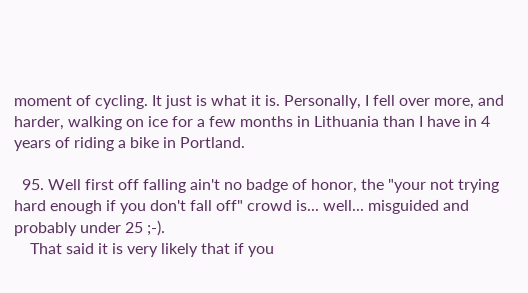moment of cycling. It just is what it is. Personally, I fell over more, and harder, walking on ice for a few months in Lithuania than I have in 4 years of riding a bike in Portland.

  95. Well first off falling ain't no badge of honor, the "your not trying hard enough if you don't fall off" crowd is... well... misguided and probably under 25 ;-).
    That said it is very likely that if you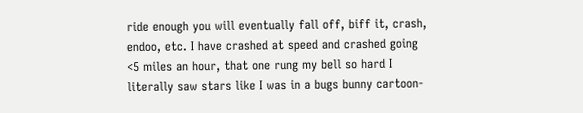ride enough you will eventually fall off, biff it, crash, endoo, etc. I have crashed at speed and crashed going <5 miles an hour, that one rung my bell so hard I literally saw stars like I was in a bugs bunny cartoon-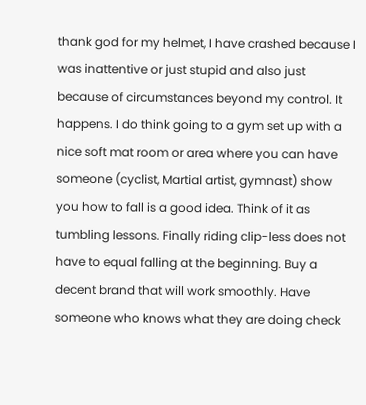thank god for my helmet, I have crashed because I was inattentive or just stupid and also just because of circumstances beyond my control. It happens. I do think going to a gym set up with a nice soft mat room or area where you can have someone (cyclist, Martial artist, gymnast) show you how to fall is a good idea. Think of it as tumbling lessons. Finally riding clip-less does not have to equal falling at the beginning. Buy a decent brand that will work smoothly. Have someone who knows what they are doing check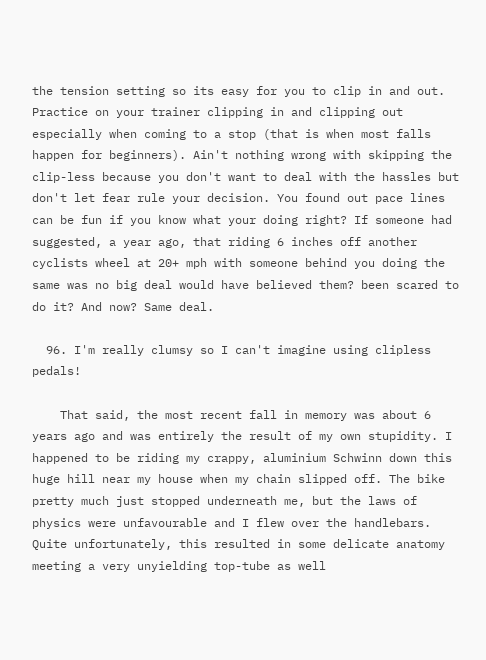the tension setting so its easy for you to clip in and out. Practice on your trainer clipping in and clipping out especially when coming to a stop (that is when most falls happen for beginners). Ain't nothing wrong with skipping the clip-less because you don't want to deal with the hassles but don't let fear rule your decision. You found out pace lines can be fun if you know what your doing right? If someone had suggested, a year ago, that riding 6 inches off another cyclists wheel at 20+ mph with someone behind you doing the same was no big deal would have believed them? been scared to do it? And now? Same deal.

  96. I'm really clumsy so I can't imagine using clipless pedals!

    That said, the most recent fall in memory was about 6 years ago and was entirely the result of my own stupidity. I happened to be riding my crappy, aluminium Schwinn down this huge hill near my house when my chain slipped off. The bike pretty much just stopped underneath me, but the laws of physics were unfavourable and I flew over the handlebars. Quite unfortunately, this resulted in some delicate anatomy meeting a very unyielding top-tube as well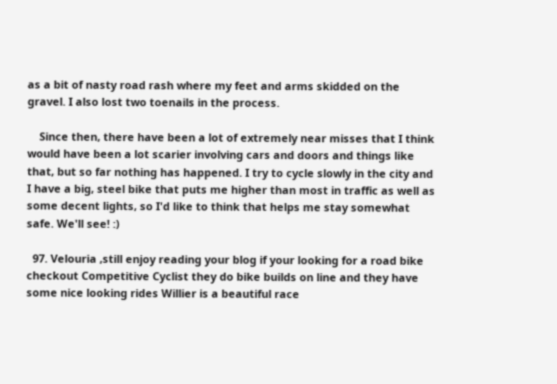as a bit of nasty road rash where my feet and arms skidded on the gravel. I also lost two toenails in the process.

    Since then, there have been a lot of extremely near misses that I think would have been a lot scarier involving cars and doors and things like that, but so far nothing has happened. I try to cycle slowly in the city and I have a big, steel bike that puts me higher than most in traffic as well as some decent lights, so I'd like to think that helps me stay somewhat safe. We'll see! :)

  97. Velouria ,still enjoy reading your blog if your looking for a road bike checkout Competitive Cyclist they do bike builds on line and they have some nice looking rides Willier is a beautiful race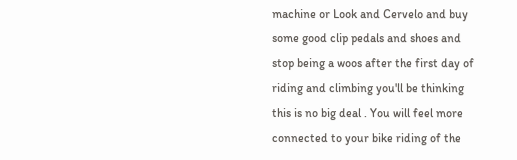machine or Look and Cervelo and buy some good clip pedals and shoes and stop being a woos after the first day of riding and climbing you'll be thinking this is no big deal . You will feel more connected to your bike riding of the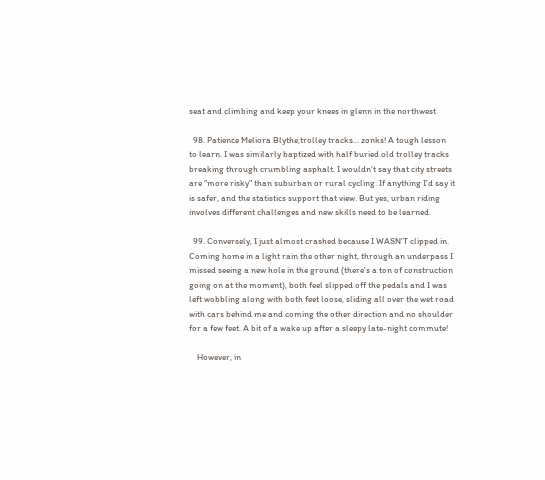seat and climbing and keep your knees in glenn in the northwest

  98. Patience Meliora Blythe,trolley tracks... zonks! A tough lesson to learn. I was similarly baptized with half buried old trolley tracks breaking through crumbling asphalt. I wouldn't say that city streets are "more risky" than suburban or rural cycling. If anything I'd say it is safer, and the statistics support that view. But yes, urban riding involves different challenges and new skills need to be learned.

  99. Conversely, I just almost crashed because I WASN'T clipped in. Coming home in a light rain the other night, through an underpass I missed seeing a new hole in the ground (there's a ton of construction going on at the moment), both feel slipped off the pedals and I was left wobbling along with both feet loose, sliding all over the wet road with cars behind me and coming the other direction and no shoulder for a few feet. A bit of a wake up after a sleepy late-night commute!

    However, in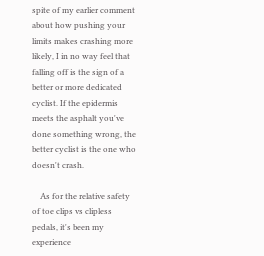spite of my earlier comment about how pushing your limits makes crashing more likely, I in no way feel that falling off is the sign of a better or more dedicated cyclist. If the epidermis meets the asphalt you've done something wrong, the better cyclist is the one who doesn't crash.

    As for the relative safety of toe clips vs clipless pedals, it's been my experience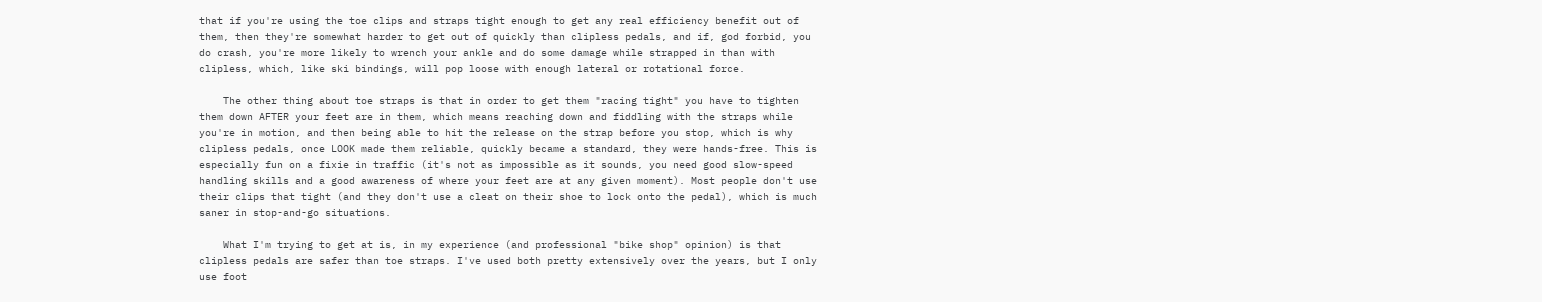that if you're using the toe clips and straps tight enough to get any real efficiency benefit out of them, then they're somewhat harder to get out of quickly than clipless pedals, and if, god forbid, you do crash, you're more likely to wrench your ankle and do some damage while strapped in than with clipless, which, like ski bindings, will pop loose with enough lateral or rotational force.

    The other thing about toe straps is that in order to get them "racing tight" you have to tighten them down AFTER your feet are in them, which means reaching down and fiddling with the straps while you're in motion, and then being able to hit the release on the strap before you stop, which is why clipless pedals, once LOOK made them reliable, quickly became a standard, they were hands-free. This is especially fun on a fixie in traffic (it's not as impossible as it sounds, you need good slow-speed handling skills and a good awareness of where your feet are at any given moment). Most people don't use their clips that tight (and they don't use a cleat on their shoe to lock onto the pedal), which is much saner in stop-and-go situations.

    What I'm trying to get at is, in my experience (and professional "bike shop" opinion) is that clipless pedals are safer than toe straps. I've used both pretty extensively over the years, but I only use foot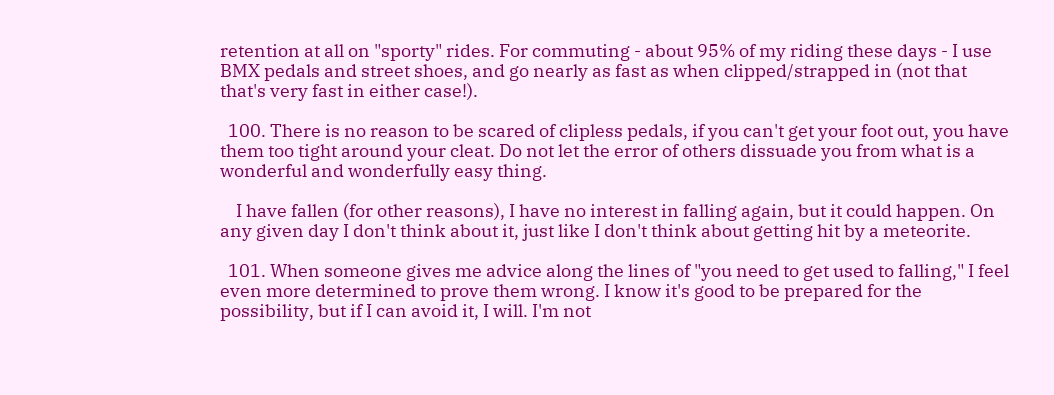retention at all on "sporty" rides. For commuting - about 95% of my riding these days - I use BMX pedals and street shoes, and go nearly as fast as when clipped/strapped in (not that that's very fast in either case!).

  100. There is no reason to be scared of clipless pedals, if you can't get your foot out, you have them too tight around your cleat. Do not let the error of others dissuade you from what is a wonderful and wonderfully easy thing.

    I have fallen (for other reasons), I have no interest in falling again, but it could happen. On any given day I don't think about it, just like I don't think about getting hit by a meteorite.

  101. When someone gives me advice along the lines of "you need to get used to falling," I feel even more determined to prove them wrong. I know it's good to be prepared for the possibility, but if I can avoid it, I will. I'm not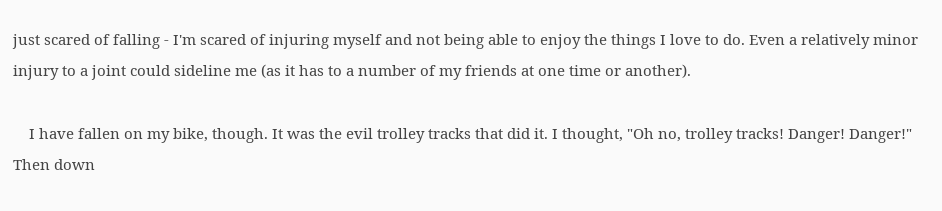just scared of falling - I'm scared of injuring myself and not being able to enjoy the things I love to do. Even a relatively minor injury to a joint could sideline me (as it has to a number of my friends at one time or another).

    I have fallen on my bike, though. It was the evil trolley tracks that did it. I thought, "Oh no, trolley tracks! Danger! Danger!" Then down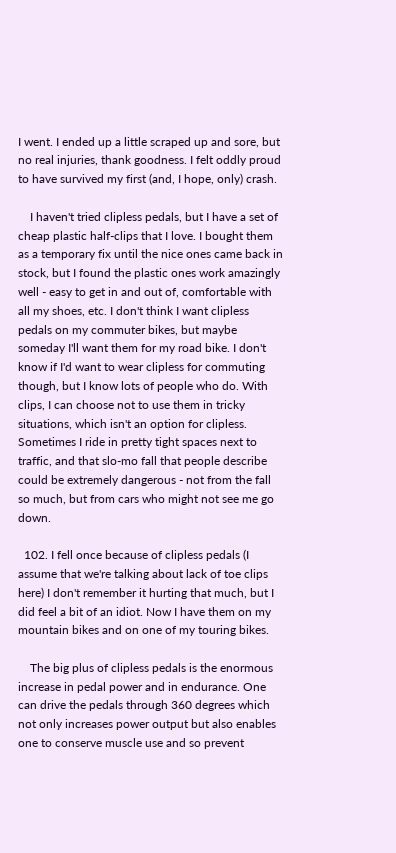I went. I ended up a little scraped up and sore, but no real injuries, thank goodness. I felt oddly proud to have survived my first (and, I hope, only) crash.

    I haven't tried clipless pedals, but I have a set of cheap plastic half-clips that I love. I bought them as a temporary fix until the nice ones came back in stock, but I found the plastic ones work amazingly well - easy to get in and out of, comfortable with all my shoes, etc. I don't think I want clipless pedals on my commuter bikes, but maybe someday I'll want them for my road bike. I don't know if I'd want to wear clipless for commuting though, but I know lots of people who do. With clips, I can choose not to use them in tricky situations, which isn't an option for clipless. Sometimes I ride in pretty tight spaces next to traffic, and that slo-mo fall that people describe could be extremely dangerous - not from the fall so much, but from cars who might not see me go down.

  102. I fell once because of clipless pedals (I assume that we're talking about lack of toe clips here) I don't remember it hurting that much, but I did feel a bit of an idiot. Now I have them on my mountain bikes and on one of my touring bikes.

    The big plus of clipless pedals is the enormous increase in pedal power and in endurance. One can drive the pedals through 360 degrees which not only increases power output but also enables one to conserve muscle use and so prevent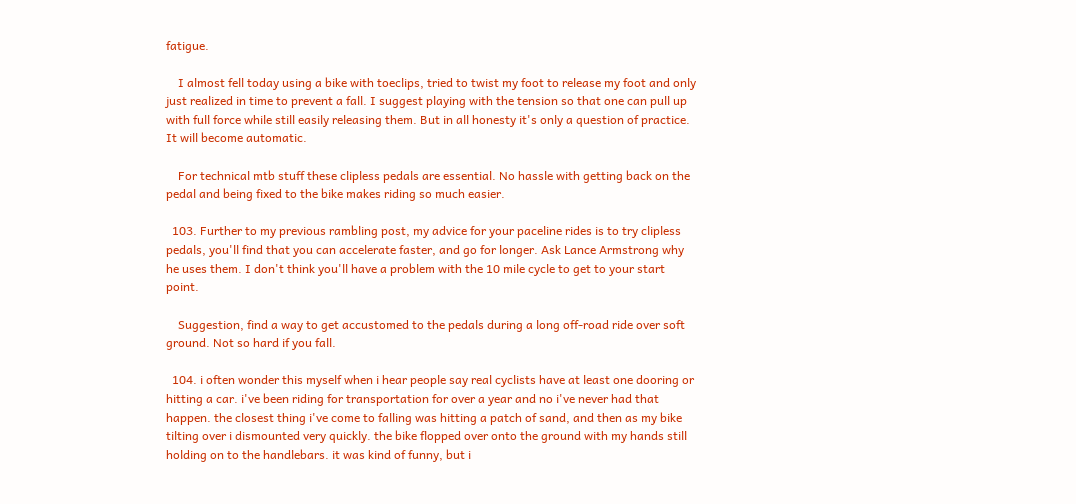fatigue.

    I almost fell today using a bike with toeclips, tried to twist my foot to release my foot and only just realized in time to prevent a fall. I suggest playing with the tension so that one can pull up with full force while still easily releasing them. But in all honesty it's only a question of practice. It will become automatic.

    For technical mtb stuff these clipless pedals are essential. No hassle with getting back on the pedal and being fixed to the bike makes riding so much easier.

  103. Further to my previous rambling post, my advice for your paceline rides is to try clipless pedals, you'll find that you can accelerate faster, and go for longer. Ask Lance Armstrong why he uses them. I don't think you'll have a problem with the 10 mile cycle to get to your start point.

    Suggestion, find a way to get accustomed to the pedals during a long off-road ride over soft ground. Not so hard if you fall.

  104. i often wonder this myself when i hear people say real cyclists have at least one dooring or hitting a car. i've been riding for transportation for over a year and no i've never had that happen. the closest thing i've come to falling was hitting a patch of sand, and then as my bike tilting over i dismounted very quickly. the bike flopped over onto the ground with my hands still holding on to the handlebars. it was kind of funny, but i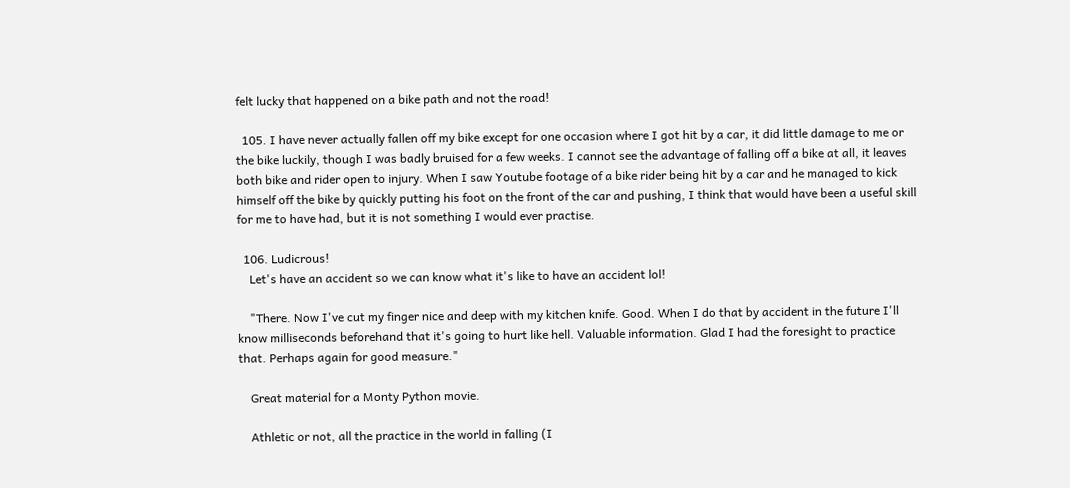felt lucky that happened on a bike path and not the road!

  105. I have never actually fallen off my bike except for one occasion where I got hit by a car, it did little damage to me or the bike luckily, though I was badly bruised for a few weeks. I cannot see the advantage of falling off a bike at all, it leaves both bike and rider open to injury. When I saw Youtube footage of a bike rider being hit by a car and he managed to kick himself off the bike by quickly putting his foot on the front of the car and pushing, I think that would have been a useful skill for me to have had, but it is not something I would ever practise.

  106. Ludicrous!
    Let's have an accident so we can know what it's like to have an accident lol!

    "There. Now I've cut my finger nice and deep with my kitchen knife. Good. When I do that by accident in the future I'll know milliseconds beforehand that it's going to hurt like hell. Valuable information. Glad I had the foresight to practice that. Perhaps again for good measure."

    Great material for a Monty Python movie.

    Athletic or not, all the practice in the world in falling (I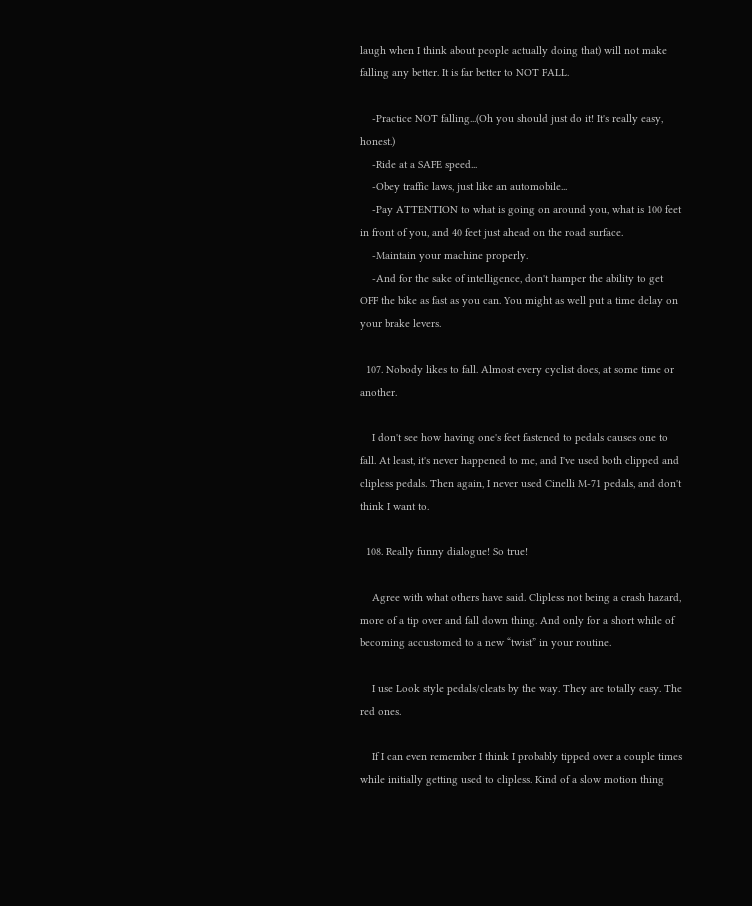laugh when I think about people actually doing that) will not make falling any better. It is far better to NOT FALL.

    -Practice NOT falling...(Oh you should just do it! It's really easy, honest.)
    -Ride at a SAFE speed...
    -Obey traffic laws, just like an automobile...
    -Pay ATTENTION to what is going on around you, what is 100 feet in front of you, and 40 feet just ahead on the road surface.
    -Maintain your machine properly.
    -And for the sake of intelligence, don't hamper the ability to get OFF the bike as fast as you can. You might as well put a time delay on your brake levers.

  107. Nobody likes to fall. Almost every cyclist does, at some time or another.

    I don't see how having one's feet fastened to pedals causes one to fall. At least, it's never happened to me, and I've used both clipped and clipless pedals. Then again, I never used Cinelli M-71 pedals, and don't think I want to.

  108. Really funny dialogue! So true!

    Agree with what others have said. Clipless not being a crash hazard, more of a tip over and fall down thing. And only for a short while of becoming accustomed to a new “twist” in your routine.

    I use Look style pedals/cleats by the way. They are totally easy. The red ones.

    If I can even remember I think I probably tipped over a couple times while initially getting used to clipless. Kind of a slow motion thing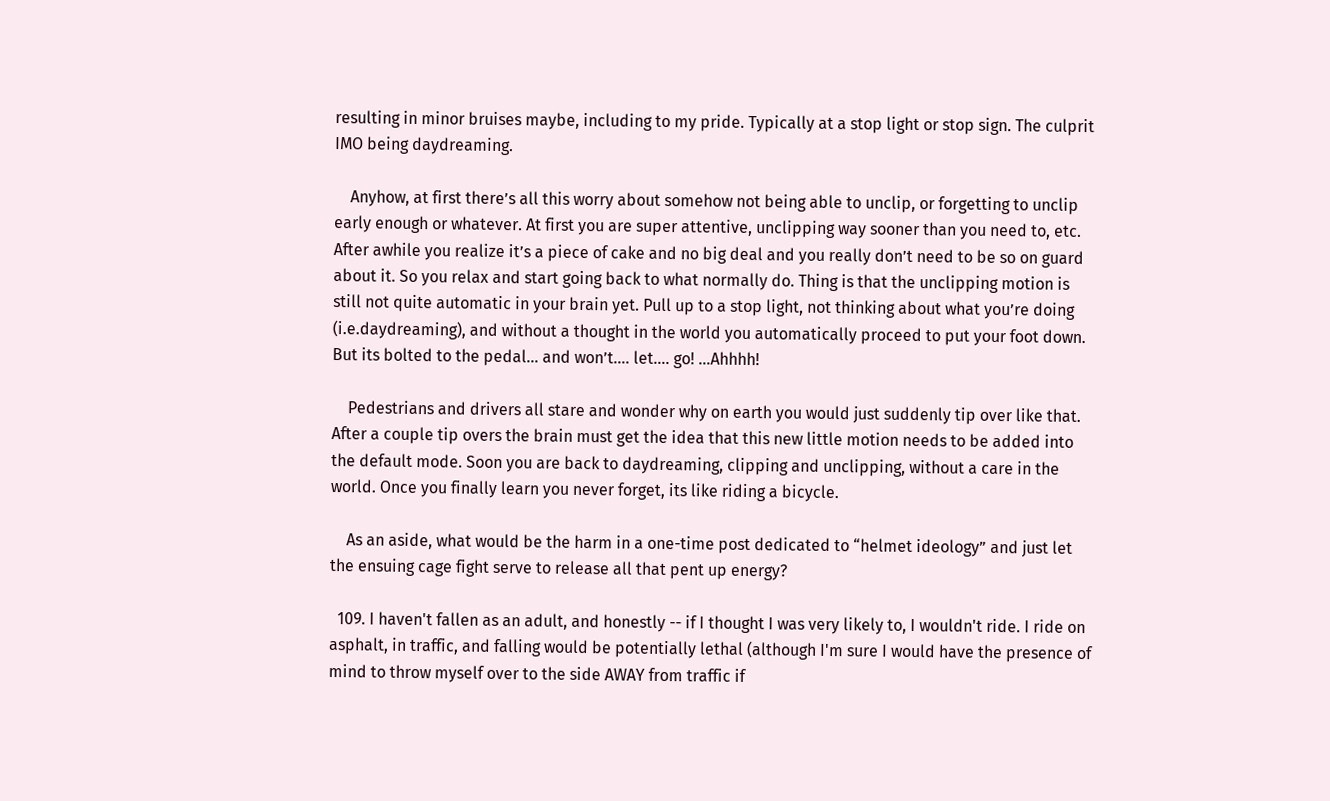resulting in minor bruises maybe, including to my pride. Typically at a stop light or stop sign. The culprit IMO being daydreaming.

    Anyhow, at first there’s all this worry about somehow not being able to unclip, or forgetting to unclip early enough or whatever. At first you are super attentive, unclipping way sooner than you need to, etc. After awhile you realize it’s a piece of cake and no big deal and you really don’t need to be so on guard about it. So you relax and start going back to what normally do. Thing is that the unclipping motion is still not quite automatic in your brain yet. Pull up to a stop light, not thinking about what you’re doing (i.e.daydreaming), and without a thought in the world you automatically proceed to put your foot down. But its bolted to the pedal... and won’t…. let…. go! …Ahhhh!

    Pedestrians and drivers all stare and wonder why on earth you would just suddenly tip over like that. After a couple tip overs the brain must get the idea that this new little motion needs to be added into the default mode. Soon you are back to daydreaming, clipping and unclipping, without a care in the world. Once you finally learn you never forget, its like riding a bicycle.

    As an aside, what would be the harm in a one-time post dedicated to “helmet ideology” and just let the ensuing cage fight serve to release all that pent up energy?

  109. I haven't fallen as an adult, and honestly -- if I thought I was very likely to, I wouldn't ride. I ride on asphalt, in traffic, and falling would be potentially lethal (although I'm sure I would have the presence of mind to throw myself over to the side AWAY from traffic if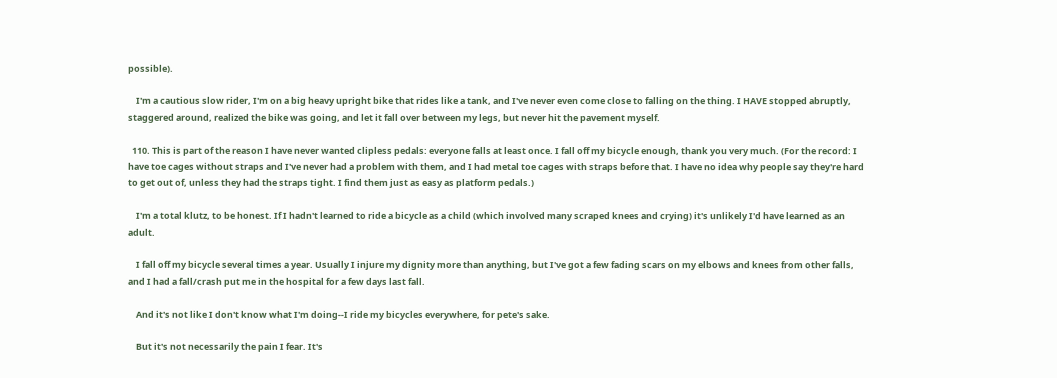possible).

    I'm a cautious slow rider, I'm on a big heavy upright bike that rides like a tank, and I've never even come close to falling on the thing. I HAVE stopped abruptly, staggered around, realized the bike was going, and let it fall over between my legs, but never hit the pavement myself.

  110. This is part of the reason I have never wanted clipless pedals: everyone falls at least once. I fall off my bicycle enough, thank you very much. (For the record: I have toe cages without straps and I've never had a problem with them, and I had metal toe cages with straps before that. I have no idea why people say they're hard to get out of, unless they had the straps tight. I find them just as easy as platform pedals.)

    I'm a total klutz, to be honest. If I hadn't learned to ride a bicycle as a child (which involved many scraped knees and crying) it's unlikely I'd have learned as an adult.

    I fall off my bicycle several times a year. Usually I injure my dignity more than anything, but I've got a few fading scars on my elbows and knees from other falls, and I had a fall/crash put me in the hospital for a few days last fall.

    And it's not like I don't know what I'm doing--I ride my bicycles everywhere, for pete's sake.

    But it's not necessarily the pain I fear. It's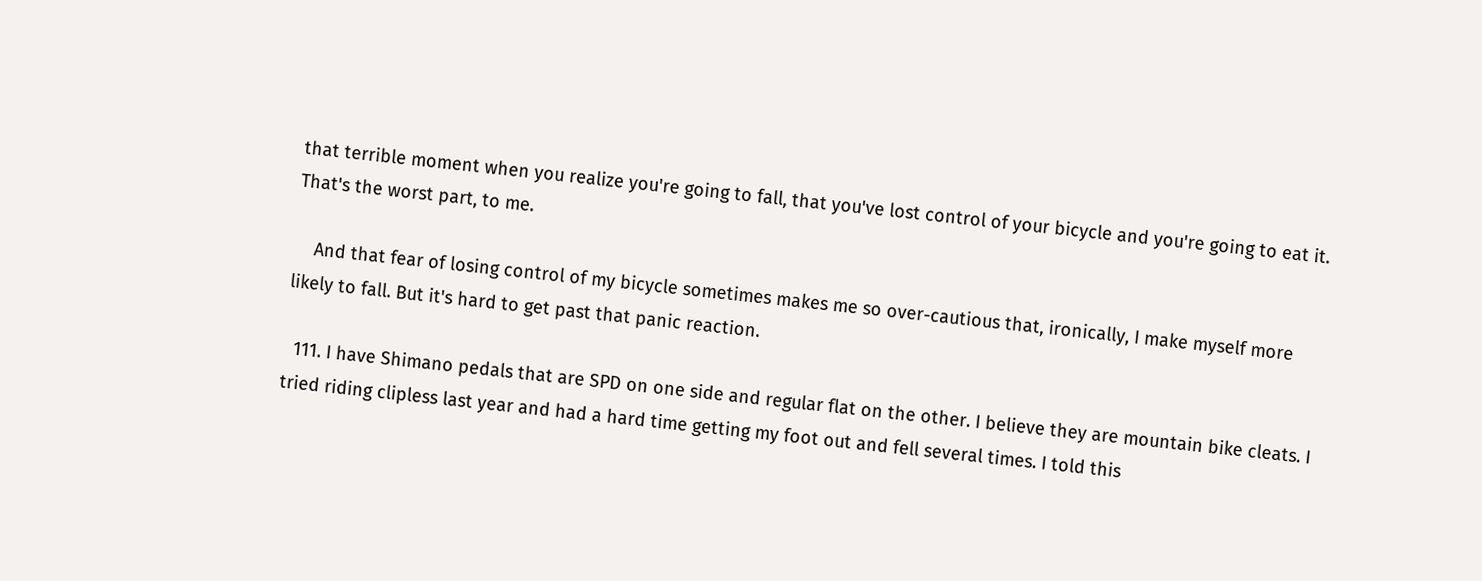that terrible moment when you realize you're going to fall, that you've lost control of your bicycle and you're going to eat it. That's the worst part, to me.

    And that fear of losing control of my bicycle sometimes makes me so over-cautious that, ironically, I make myself more likely to fall. But it's hard to get past that panic reaction.

  111. I have Shimano pedals that are SPD on one side and regular flat on the other. I believe they are mountain bike cleats. I tried riding clipless last year and had a hard time getting my foot out and fell several times. I told this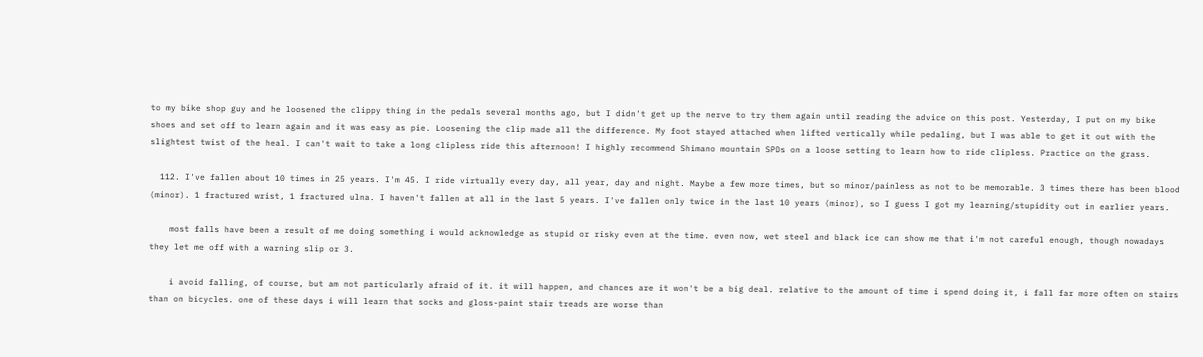to my bike shop guy and he loosened the clippy thing in the pedals several months ago, but I didn't get up the nerve to try them again until reading the advice on this post. Yesterday, I put on my bike shoes and set off to learn again and it was easy as pie. Loosening the clip made all the difference. My foot stayed attached when lifted vertically while pedaling, but I was able to get it out with the slightest twist of the heal. I can't wait to take a long clipless ride this afternoon! I highly recommend Shimano mountain SPDs on a loose setting to learn how to ride clipless. Practice on the grass.

  112. I've fallen about 10 times in 25 years. I'm 45. I ride virtually every day, all year, day and night. Maybe a few more times, but so minor/painless as not to be memorable. 3 times there has been blood (minor). 1 fractured wrist, 1 fractured ulna. I haven't fallen at all in the last 5 years. I've fallen only twice in the last 10 years (minor), so I guess I got my learning/stupidity out in earlier years.

    most falls have been a result of me doing something i would acknowledge as stupid or risky even at the time. even now, wet steel and black ice can show me that i'm not careful enough, though nowadays they let me off with a warning slip or 3.

    i avoid falling, of course, but am not particularly afraid of it. it will happen, and chances are it won't be a big deal. relative to the amount of time i spend doing it, i fall far more often on stairs than on bicycles. one of these days i will learn that socks and gloss-paint stair treads are worse than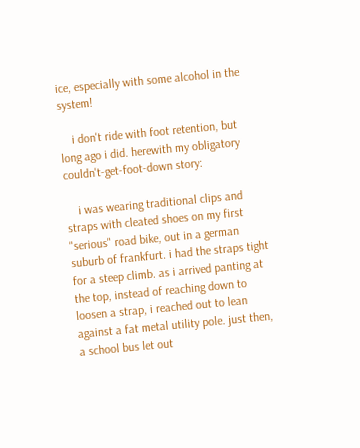ice, especially with some alcohol in the system!

    i don't ride with foot retention, but long ago i did. herewith my obligatory couldn't-get-foot-down story:

    i was wearing traditional clips and straps with cleated shoes on my first "serious" road bike, out in a german suburb of frankfurt. i had the straps tight for a steep climb. as i arrived panting at the top, instead of reaching down to loosen a strap, i reached out to lean against a fat metal utility pole. just then, a school bus let out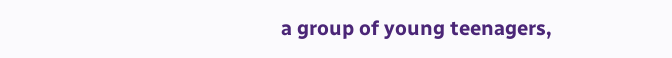a group of young teenagers,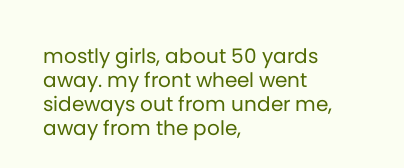mostly girls, about 50 yards away. my front wheel went sideways out from under me, away from the pole,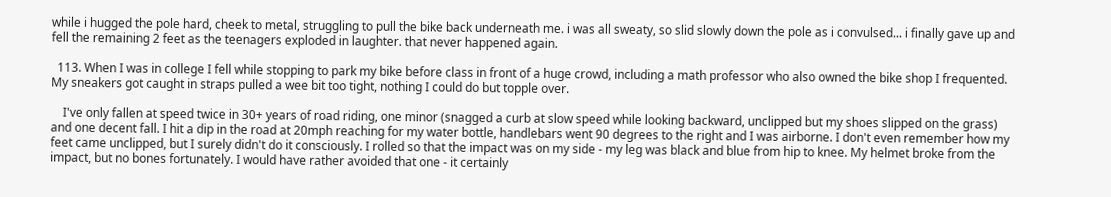while i hugged the pole hard, cheek to metal, struggling to pull the bike back underneath me. i was all sweaty, so slid slowly down the pole as i convulsed... i finally gave up and fell the remaining 2 feet as the teenagers exploded in laughter. that never happened again.

  113. When I was in college I fell while stopping to park my bike before class in front of a huge crowd, including a math professor who also owned the bike shop I frequented. My sneakers got caught in straps pulled a wee bit too tight, nothing I could do but topple over.

    I've only fallen at speed twice in 30+ years of road riding, one minor (snagged a curb at slow speed while looking backward, unclipped but my shoes slipped on the grass) and one decent fall. I hit a dip in the road at 20mph reaching for my water bottle, handlebars went 90 degrees to the right and I was airborne. I don't even remember how my feet came unclipped, but I surely didn't do it consciously. I rolled so that the impact was on my side - my leg was black and blue from hip to knee. My helmet broke from the impact, but no bones fortunately. I would have rather avoided that one - it certainly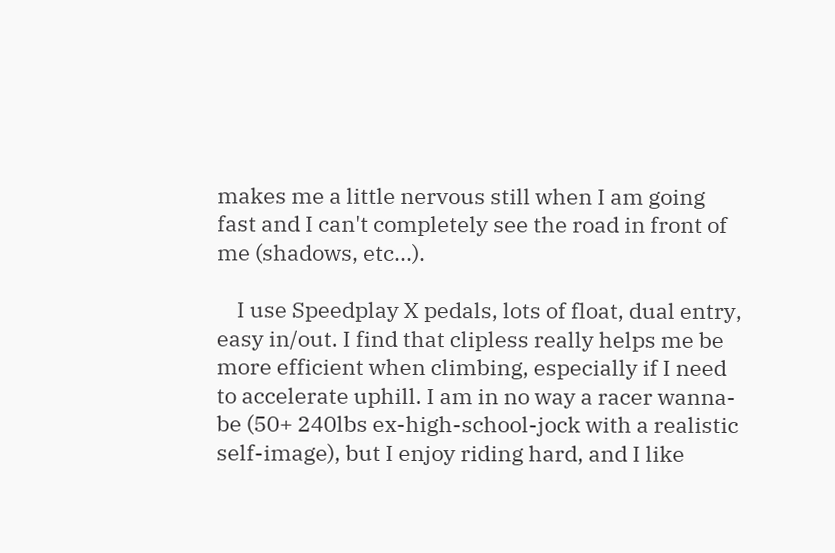makes me a little nervous still when I am going fast and I can't completely see the road in front of me (shadows, etc...).

    I use Speedplay X pedals, lots of float, dual entry, easy in/out. I find that clipless really helps me be more efficient when climbing, especially if I need to accelerate uphill. I am in no way a racer wanna-be (50+ 240lbs ex-high-school-jock with a realistic self-image), but I enjoy riding hard, and I like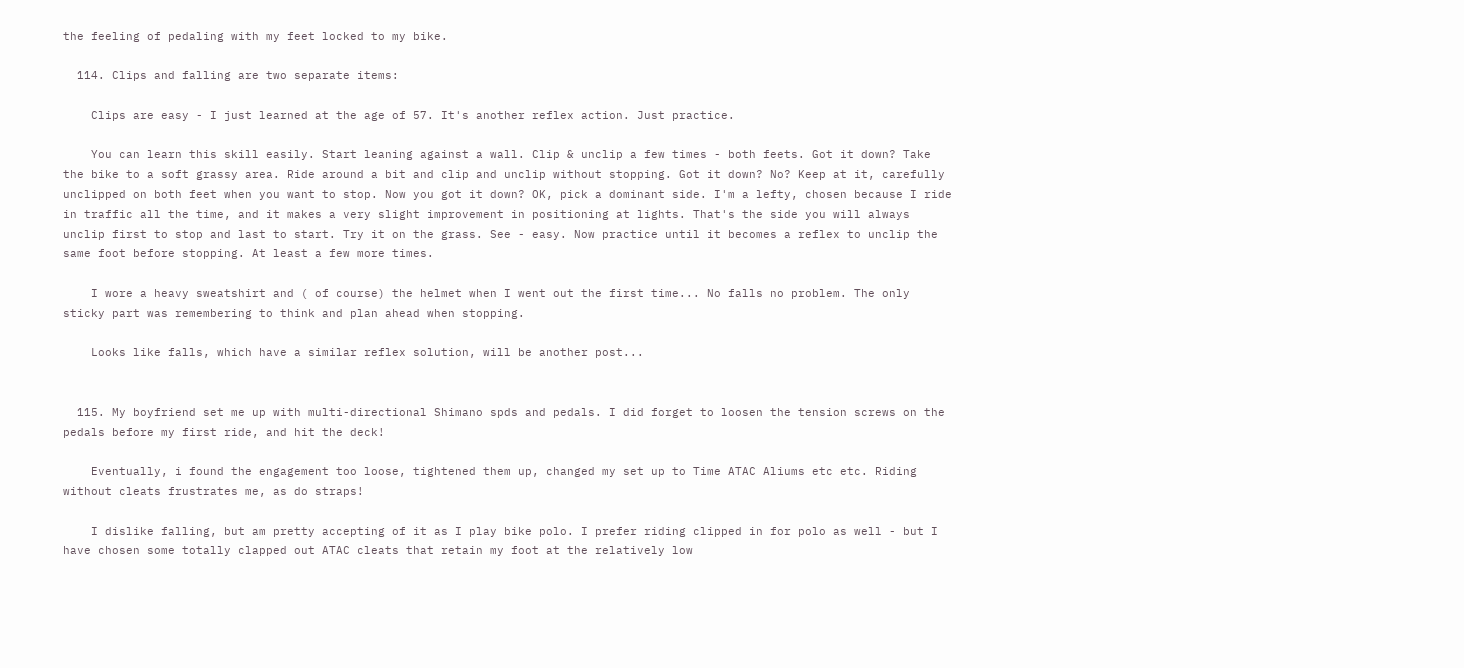the feeling of pedaling with my feet locked to my bike.

  114. Clips and falling are two separate items:

    Clips are easy - I just learned at the age of 57. It's another reflex action. Just practice.

    You can learn this skill easily. Start leaning against a wall. Clip & unclip a few times - both feets. Got it down? Take the bike to a soft grassy area. Ride around a bit and clip and unclip without stopping. Got it down? No? Keep at it, carefully unclipped on both feet when you want to stop. Now you got it down? OK, pick a dominant side. I'm a lefty, chosen because I ride in traffic all the time, and it makes a very slight improvement in positioning at lights. That's the side you will always unclip first to stop and last to start. Try it on the grass. See - easy. Now practice until it becomes a reflex to unclip the same foot before stopping. At least a few more times.

    I wore a heavy sweatshirt and ( of course) the helmet when I went out the first time... No falls no problem. The only sticky part was remembering to think and plan ahead when stopping.

    Looks like falls, which have a similar reflex solution, will be another post...


  115. My boyfriend set me up with multi-directional Shimano spds and pedals. I did forget to loosen the tension screws on the pedals before my first ride, and hit the deck!

    Eventually, i found the engagement too loose, tightened them up, changed my set up to Time ATAC Aliums etc etc. Riding without cleats frustrates me, as do straps!

    I dislike falling, but am pretty accepting of it as I play bike polo. I prefer riding clipped in for polo as well - but I have chosen some totally clapped out ATAC cleats that retain my foot at the relatively low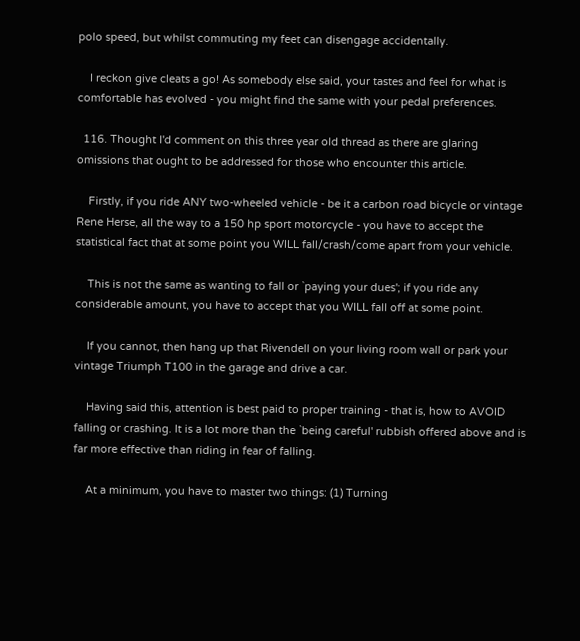polo speed, but whilst commuting my feet can disengage accidentally.

    I reckon give cleats a go! As somebody else said, your tastes and feel for what is comfortable has evolved - you might find the same with your pedal preferences.

  116. Thought I'd comment on this three year old thread as there are glaring omissions that ought to be addressed for those who encounter this article.

    Firstly, if you ride ANY two-wheeled vehicle - be it a carbon road bicycle or vintage Rene Herse, all the way to a 150 hp sport motorcycle - you have to accept the statistical fact that at some point you WILL fall/crash/come apart from your vehicle.

    This is not the same as wanting to fall or `paying your dues'; if you ride any considerable amount, you have to accept that you WILL fall off at some point.

    If you cannot, then hang up that Rivendell on your living room wall or park your vintage Triumph T100 in the garage and drive a car.

    Having said this, attention is best paid to proper training - that is, how to AVOID falling or crashing. It is a lot more than the `being careful' rubbish offered above and is far more effective than riding in fear of falling.

    At a minimum, you have to master two things: (1) Turning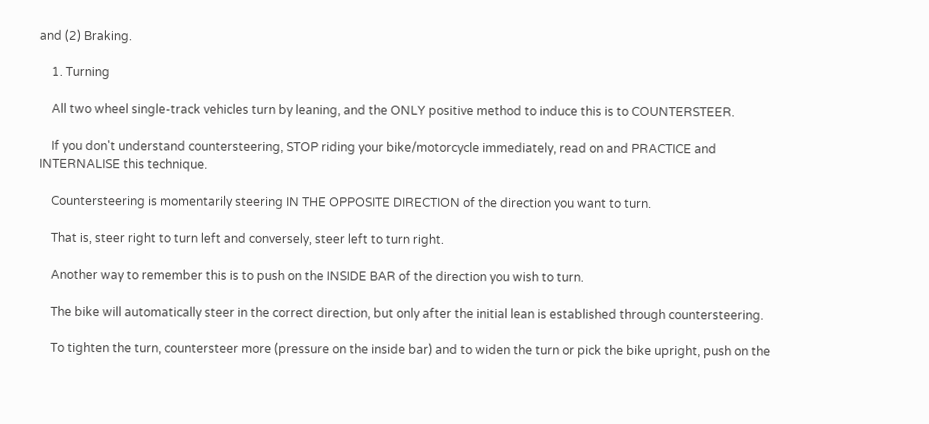and (2) Braking.

    1. Turning

    All two wheel single-track vehicles turn by leaning, and the ONLY positive method to induce this is to COUNTERSTEER.

    If you don't understand countersteering, STOP riding your bike/motorcycle immediately, read on and PRACTICE and INTERNALISE this technique.

    Countersteering is momentarily steering IN THE OPPOSITE DIRECTION of the direction you want to turn.

    That is, steer right to turn left and conversely, steer left to turn right.

    Another way to remember this is to push on the INSIDE BAR of the direction you wish to turn.

    The bike will automatically steer in the correct direction, but only after the initial lean is established through countersteering.

    To tighten the turn, countersteer more (pressure on the inside bar) and to widen the turn or pick the bike upright, push on the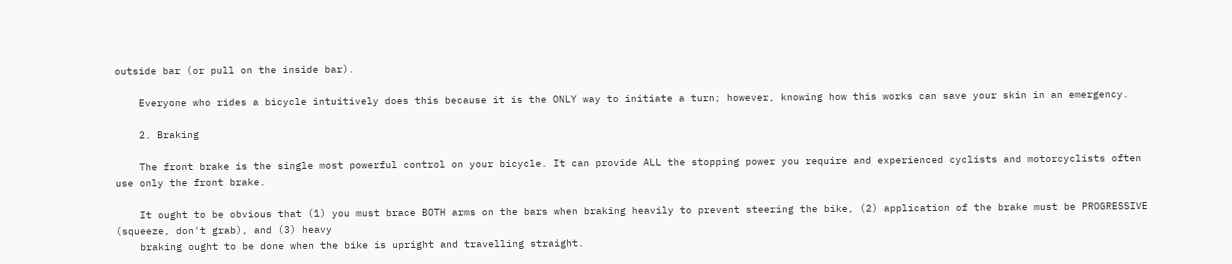outside bar (or pull on the inside bar).

    Everyone who rides a bicycle intuitively does this because it is the ONLY way to initiate a turn; however, knowing how this works can save your skin in an emergency.

    2. Braking

    The front brake is the single most powerful control on your bicycle. It can provide ALL the stopping power you require and experienced cyclists and motorcyclists often use only the front brake.

    It ought to be obvious that (1) you must brace BOTH arms on the bars when braking heavily to prevent steering the bike, (2) application of the brake must be PROGRESSIVE (squeeze, don't grab), and (3) heavy
    braking ought to be done when the bike is upright and travelling straight.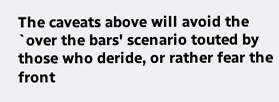The caveats above will avoid the `over the bars' scenario touted by those who deride, or rather fear the front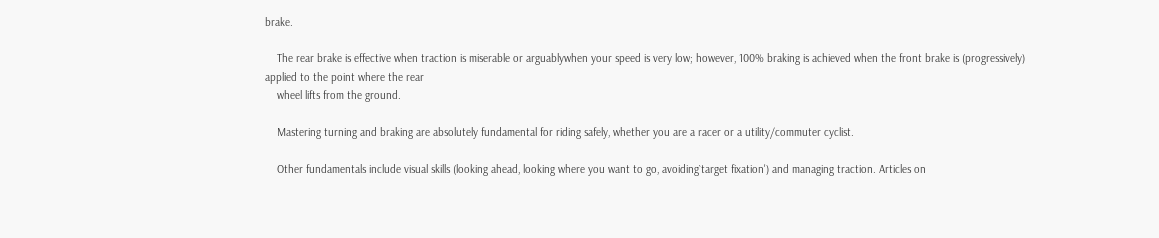brake.

    The rear brake is effective when traction is miserable or arguablywhen your speed is very low; however, 100% braking is achieved when the front brake is (progressively) applied to the point where the rear
    wheel lifts from the ground.

    Mastering turning and braking are absolutely fundamental for riding safely, whether you are a racer or a utility/commuter cyclist.

    Other fundamentals include visual skills (looking ahead, looking where you want to go, avoiding`target fixation') and managing traction. Articles on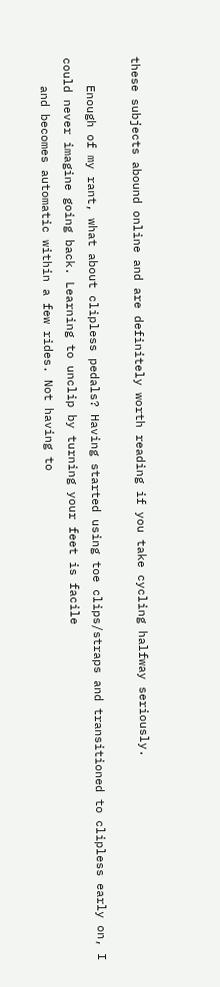these subjects abound online and are definitely worth reading if you take cycling halfway seriously.

    Enough of my rant, what about clipless pedals? Having started using toe clips/straps and transitioned to clipless early on, I could never imagine going back. Learning to unclip by turning your feet is facile
    and becomes automatic within a few rides. Not having to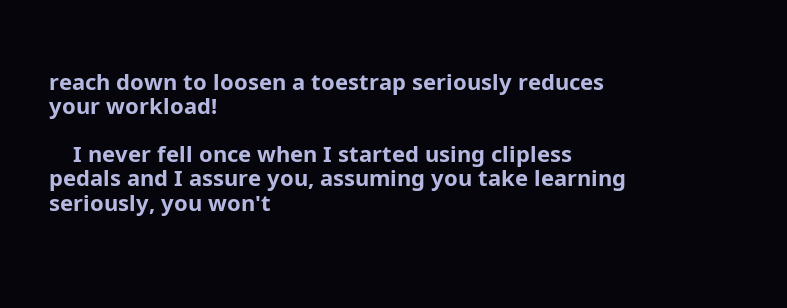reach down to loosen a toestrap seriously reduces your workload!

    I never fell once when I started using clipless pedals and I assure you, assuming you take learning seriously, you won't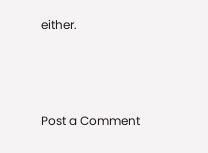either.



Post a Comment